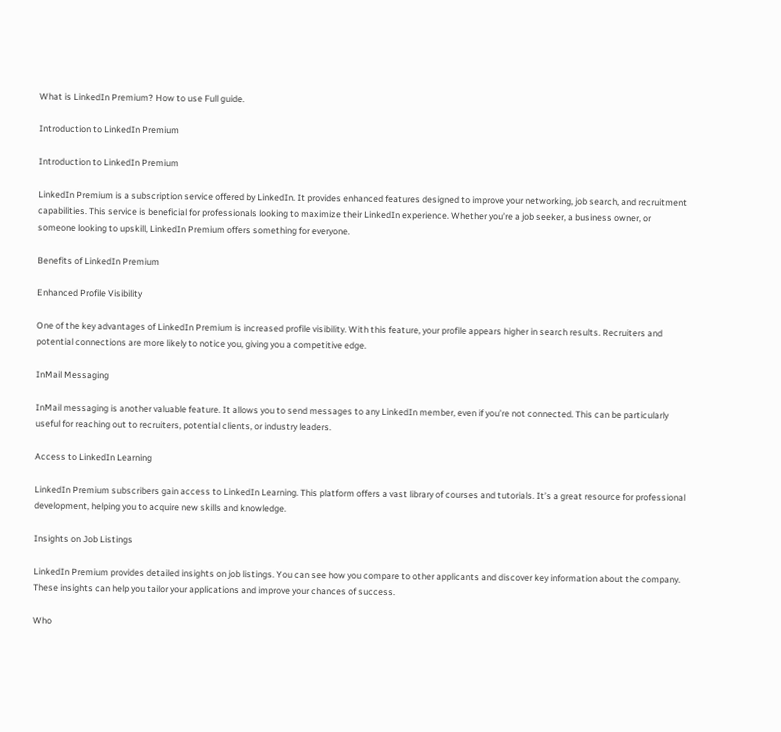What is LinkedIn Premium? How to use Full guide.

Introduction to LinkedIn Premium

Introduction to LinkedIn Premium

LinkedIn Premium is a subscription service offered by LinkedIn. It provides enhanced features designed to improve your networking, job search, and recruitment capabilities. This service is beneficial for professionals looking to maximize their LinkedIn experience. Whether you’re a job seeker, a business owner, or someone looking to upskill, LinkedIn Premium offers something for everyone.

Benefits of LinkedIn Premium

Enhanced Profile Visibility

One of the key advantages of LinkedIn Premium is increased profile visibility. With this feature, your profile appears higher in search results. Recruiters and potential connections are more likely to notice you, giving you a competitive edge.

InMail Messaging

InMail messaging is another valuable feature. It allows you to send messages to any LinkedIn member, even if you’re not connected. This can be particularly useful for reaching out to recruiters, potential clients, or industry leaders.

Access to LinkedIn Learning

LinkedIn Premium subscribers gain access to LinkedIn Learning. This platform offers a vast library of courses and tutorials. It’s a great resource for professional development, helping you to acquire new skills and knowledge.

Insights on Job Listings

LinkedIn Premium provides detailed insights on job listings. You can see how you compare to other applicants and discover key information about the company. These insights can help you tailor your applications and improve your chances of success.

Who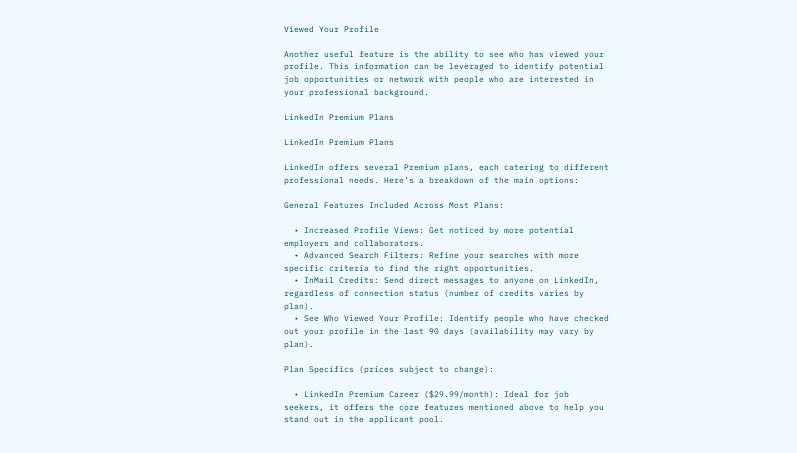Viewed Your Profile

Another useful feature is the ability to see who has viewed your profile. This information can be leveraged to identify potential job opportunities or network with people who are interested in your professional background.

LinkedIn Premium Plans

LinkedIn Premium Plans

LinkedIn offers several Premium plans, each catering to different professional needs. Here’s a breakdown of the main options:

General Features Included Across Most Plans:

  • Increased Profile Views: Get noticed by more potential employers and collaborators.
  • Advanced Search Filters: Refine your searches with more specific criteria to find the right opportunities.
  • InMail Credits: Send direct messages to anyone on LinkedIn, regardless of connection status (number of credits varies by plan).
  • See Who Viewed Your Profile: Identify people who have checked out your profile in the last 90 days (availability may vary by plan).

Plan Specifics (prices subject to change):

  • LinkedIn Premium Career ($29.99/month): Ideal for job seekers, it offers the core features mentioned above to help you stand out in the applicant pool.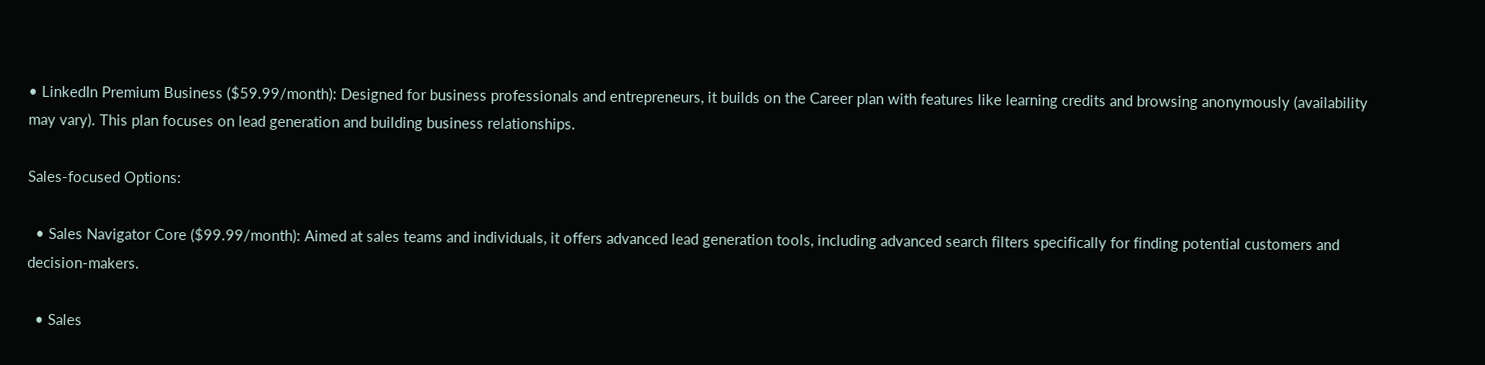• LinkedIn Premium Business ($59.99/month): Designed for business professionals and entrepreneurs, it builds on the Career plan with features like learning credits and browsing anonymously (availability may vary). This plan focuses on lead generation and building business relationships.

Sales-focused Options:

  • Sales Navigator Core ($99.99/month): Aimed at sales teams and individuals, it offers advanced lead generation tools, including advanced search filters specifically for finding potential customers and decision-makers.

  • Sales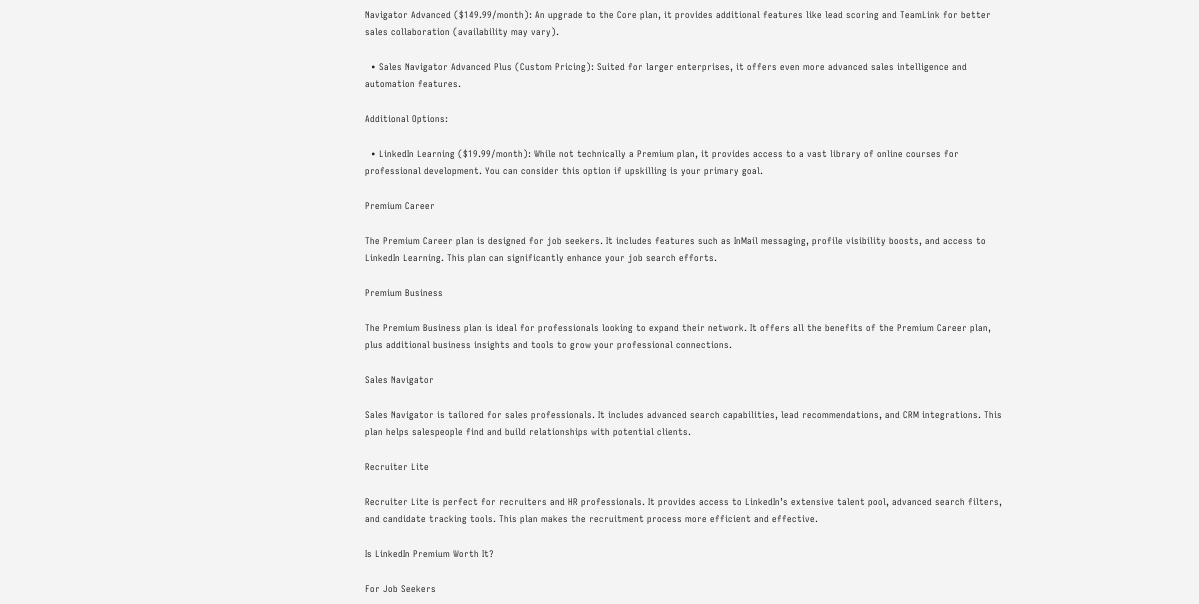Navigator Advanced ($149.99/month): An upgrade to the Core plan, it provides additional features like lead scoring and TeamLink for better sales collaboration (availability may vary).

  • Sales Navigator Advanced Plus (Custom Pricing): Suited for larger enterprises, it offers even more advanced sales intelligence and automation features.

Additional Options:

  • LinkedIn Learning ($19.99/month): While not technically a Premium plan, it provides access to a vast library of online courses for professional development. You can consider this option if upskilling is your primary goal.

Premium Career

The Premium Career plan is designed for job seekers. It includes features such as InMail messaging, profile visibility boosts, and access to LinkedIn Learning. This plan can significantly enhance your job search efforts.

Premium Business

The Premium Business plan is ideal for professionals looking to expand their network. It offers all the benefits of the Premium Career plan, plus additional business insights and tools to grow your professional connections.

Sales Navigator

Sales Navigator is tailored for sales professionals. It includes advanced search capabilities, lead recommendations, and CRM integrations. This plan helps salespeople find and build relationships with potential clients.

Recruiter Lite

Recruiter Lite is perfect for recruiters and HR professionals. It provides access to LinkedIn’s extensive talent pool, advanced search filters, and candidate tracking tools. This plan makes the recruitment process more efficient and effective.

Is LinkedIn Premium Worth It?

For Job Seekers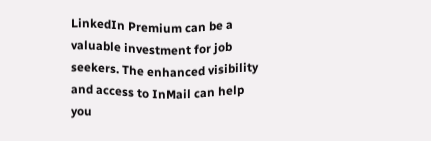LinkedIn Premium can be a valuable investment for job seekers. The enhanced visibility and access to InMail can help you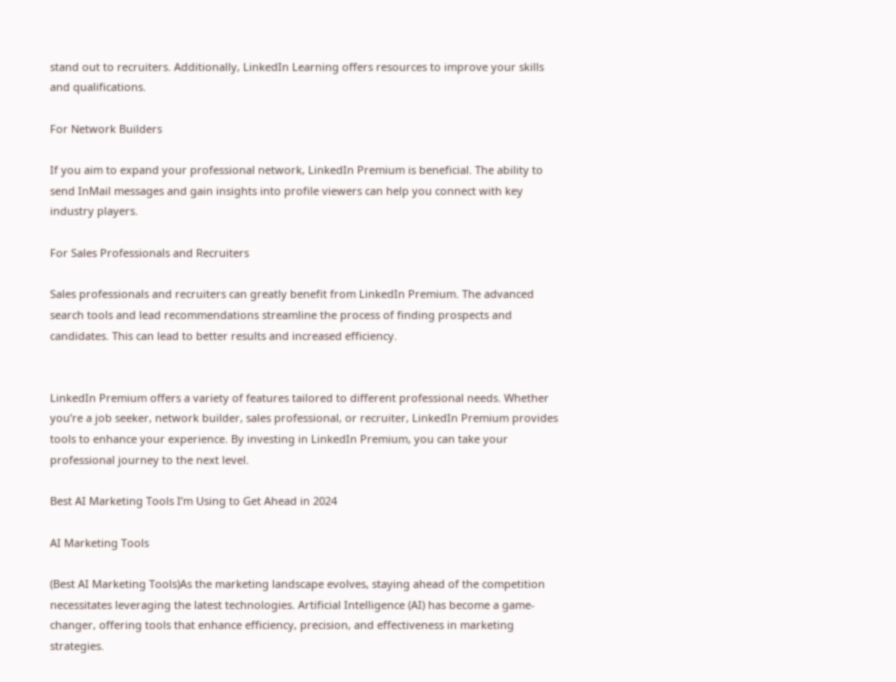stand out to recruiters. Additionally, LinkedIn Learning offers resources to improve your skills and qualifications.

For Network Builders

If you aim to expand your professional network, LinkedIn Premium is beneficial. The ability to send InMail messages and gain insights into profile viewers can help you connect with key industry players.

For Sales Professionals and Recruiters

Sales professionals and recruiters can greatly benefit from LinkedIn Premium. The advanced search tools and lead recommendations streamline the process of finding prospects and candidates. This can lead to better results and increased efficiency.


LinkedIn Premium offers a variety of features tailored to different professional needs. Whether you’re a job seeker, network builder, sales professional, or recruiter, LinkedIn Premium provides tools to enhance your experience. By investing in LinkedIn Premium, you can take your professional journey to the next level.

Best AI Marketing Tools I’m Using to Get Ahead in 2024

AI Marketing Tools

(Best AI Marketing Tools)As the marketing landscape evolves, staying ahead of the competition necessitates leveraging the latest technologies. Artificial Intelligence (AI) has become a game-changer, offering tools that enhance efficiency, precision, and effectiveness in marketing strategies.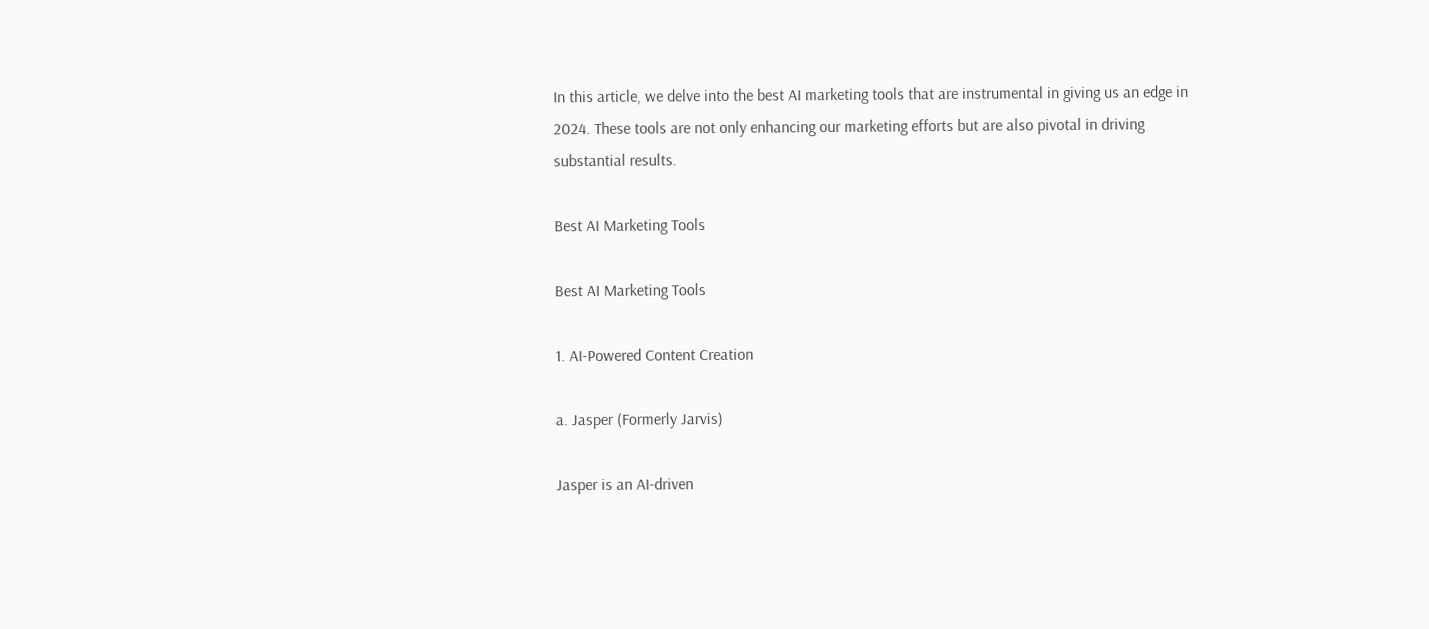In this article, we delve into the best AI marketing tools that are instrumental in giving us an edge in 2024. These tools are not only enhancing our marketing efforts but are also pivotal in driving substantial results.

Best AI Marketing Tools

Best AI Marketing Tools

1. AI-Powered Content Creation

a. Jasper (Formerly Jarvis)

Jasper is an AI-driven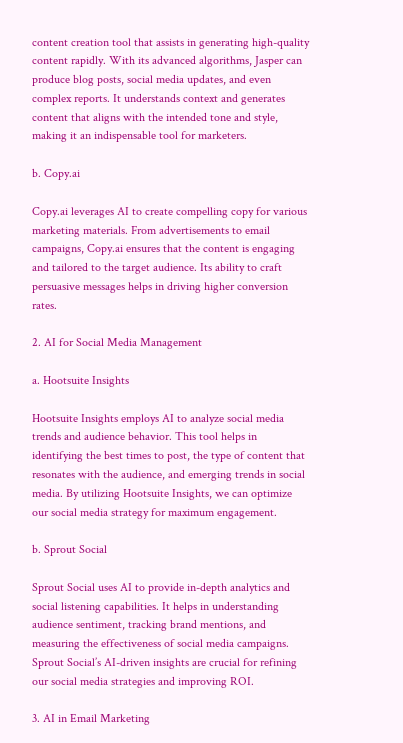content creation tool that assists in generating high-quality content rapidly. With its advanced algorithms, Jasper can produce blog posts, social media updates, and even complex reports. It understands context and generates content that aligns with the intended tone and style, making it an indispensable tool for marketers.

b. Copy.ai

Copy.ai leverages AI to create compelling copy for various marketing materials. From advertisements to email campaigns, Copy.ai ensures that the content is engaging and tailored to the target audience. Its ability to craft persuasive messages helps in driving higher conversion rates.

2. AI for Social Media Management

a. Hootsuite Insights

Hootsuite Insights employs AI to analyze social media trends and audience behavior. This tool helps in identifying the best times to post, the type of content that resonates with the audience, and emerging trends in social media. By utilizing Hootsuite Insights, we can optimize our social media strategy for maximum engagement.

b. Sprout Social

Sprout Social uses AI to provide in-depth analytics and social listening capabilities. It helps in understanding audience sentiment, tracking brand mentions, and measuring the effectiveness of social media campaigns. Sprout Social’s AI-driven insights are crucial for refining our social media strategies and improving ROI.

3. AI in Email Marketing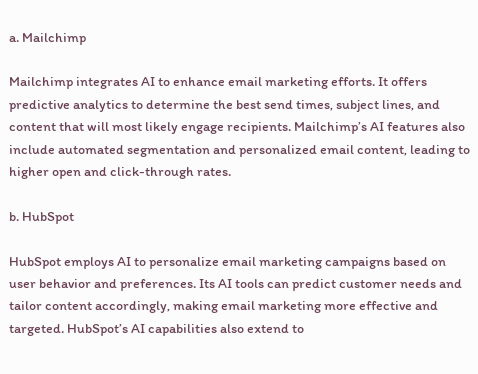a. Mailchimp

Mailchimp integrates AI to enhance email marketing efforts. It offers predictive analytics to determine the best send times, subject lines, and content that will most likely engage recipients. Mailchimp’s AI features also include automated segmentation and personalized email content, leading to higher open and click-through rates.

b. HubSpot

HubSpot employs AI to personalize email marketing campaigns based on user behavior and preferences. Its AI tools can predict customer needs and tailor content accordingly, making email marketing more effective and targeted. HubSpot’s AI capabilities also extend to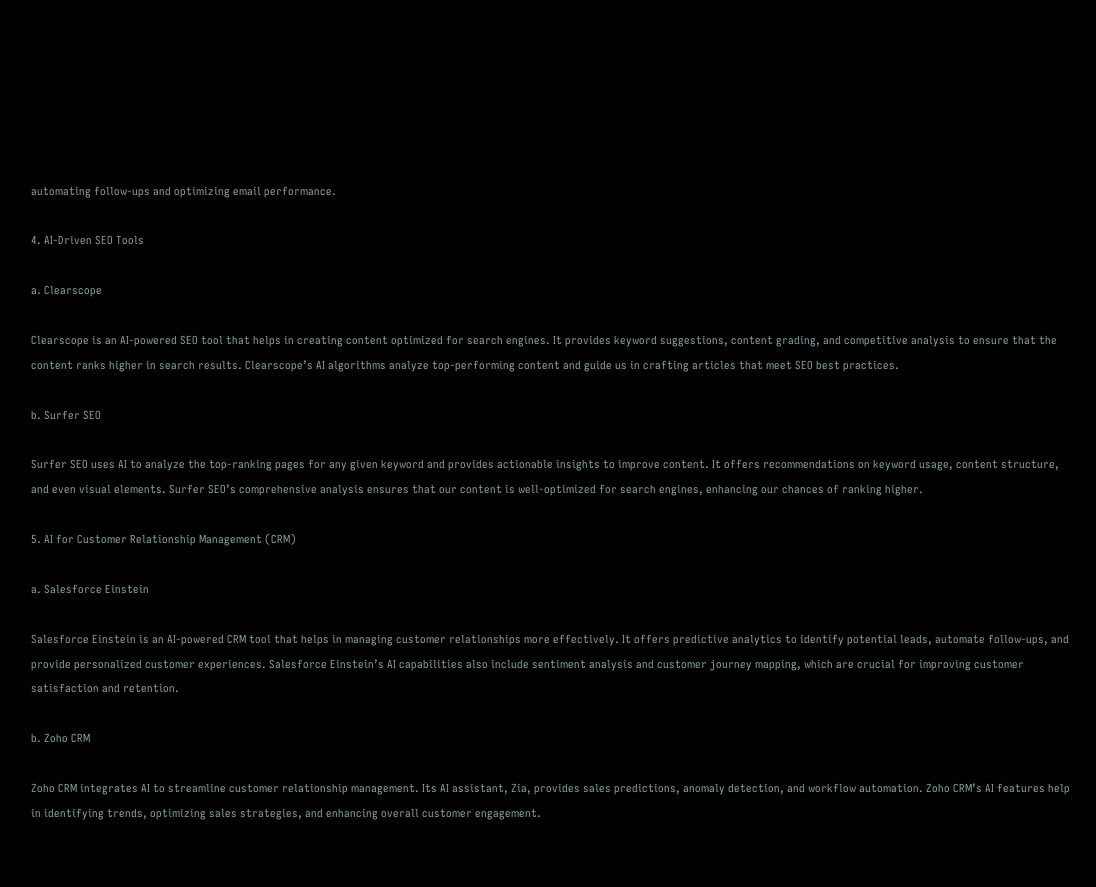automating follow-ups and optimizing email performance.

4. AI-Driven SEO Tools

a. Clearscope

Clearscope is an AI-powered SEO tool that helps in creating content optimized for search engines. It provides keyword suggestions, content grading, and competitive analysis to ensure that the content ranks higher in search results. Clearscope’s AI algorithms analyze top-performing content and guide us in crafting articles that meet SEO best practices.

b. Surfer SEO

Surfer SEO uses AI to analyze the top-ranking pages for any given keyword and provides actionable insights to improve content. It offers recommendations on keyword usage, content structure, and even visual elements. Surfer SEO’s comprehensive analysis ensures that our content is well-optimized for search engines, enhancing our chances of ranking higher.

5. AI for Customer Relationship Management (CRM)

a. Salesforce Einstein

Salesforce Einstein is an AI-powered CRM tool that helps in managing customer relationships more effectively. It offers predictive analytics to identify potential leads, automate follow-ups, and provide personalized customer experiences. Salesforce Einstein’s AI capabilities also include sentiment analysis and customer journey mapping, which are crucial for improving customer satisfaction and retention.

b. Zoho CRM

Zoho CRM integrates AI to streamline customer relationship management. Its AI assistant, Zia, provides sales predictions, anomaly detection, and workflow automation. Zoho CRM’s AI features help in identifying trends, optimizing sales strategies, and enhancing overall customer engagement.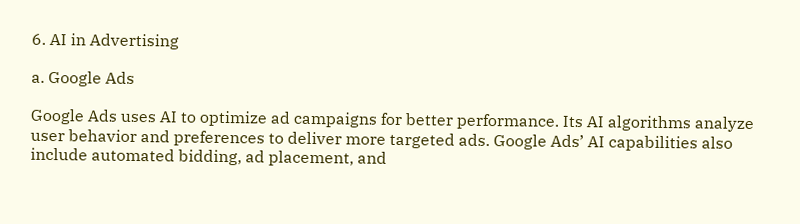6. AI in Advertising

a. Google Ads

Google Ads uses AI to optimize ad campaigns for better performance. Its AI algorithms analyze user behavior and preferences to deliver more targeted ads. Google Ads’ AI capabilities also include automated bidding, ad placement, and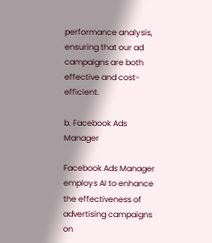performance analysis, ensuring that our ad campaigns are both effective and cost-efficient.

b. Facebook Ads Manager

Facebook Ads Manager employs AI to enhance the effectiveness of advertising campaigns on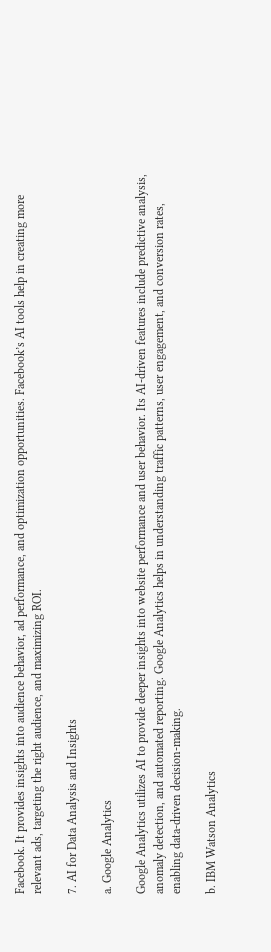Facebook. It provides insights into audience behavior, ad performance, and optimization opportunities. Facebook’s AI tools help in creating more relevant ads, targeting the right audience, and maximizing ROI.

7. AI for Data Analysis and Insights

a. Google Analytics

Google Analytics utilizes AI to provide deeper insights into website performance and user behavior. Its AI-driven features include predictive analysis, anomaly detection, and automated reporting. Google Analytics helps in understanding traffic patterns, user engagement, and conversion rates, enabling data-driven decision-making.

b. IBM Watson Analytics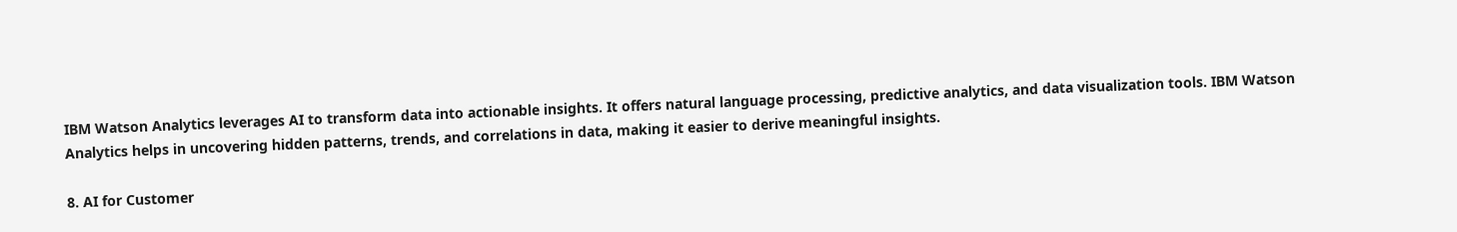IBM Watson Analytics leverages AI to transform data into actionable insights. It offers natural language processing, predictive analytics, and data visualization tools. IBM Watson Analytics helps in uncovering hidden patterns, trends, and correlations in data, making it easier to derive meaningful insights.

8. AI for Customer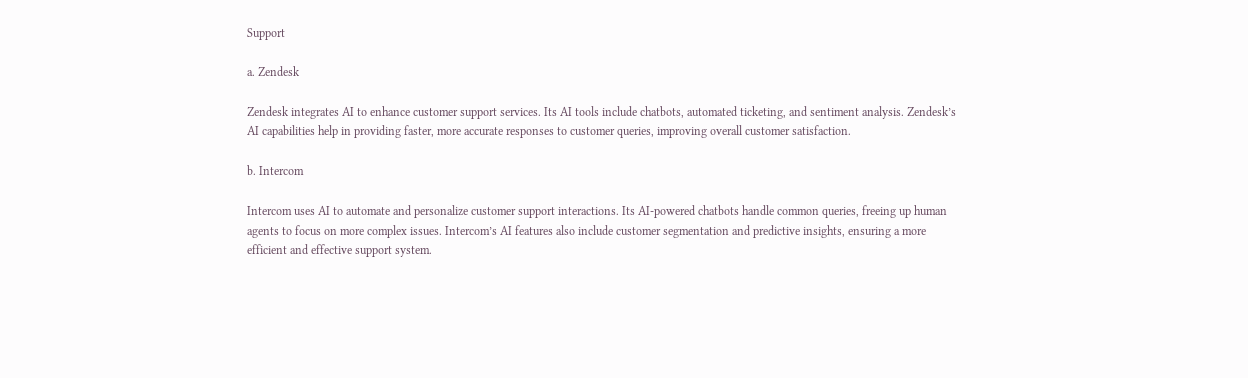Support

a. Zendesk

Zendesk integrates AI to enhance customer support services. Its AI tools include chatbots, automated ticketing, and sentiment analysis. Zendesk’s AI capabilities help in providing faster, more accurate responses to customer queries, improving overall customer satisfaction.

b. Intercom

Intercom uses AI to automate and personalize customer support interactions. Its AI-powered chatbots handle common queries, freeing up human agents to focus on more complex issues. Intercom’s AI features also include customer segmentation and predictive insights, ensuring a more efficient and effective support system.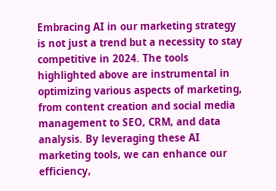Embracing AI in our marketing strategy is not just a trend but a necessity to stay competitive in 2024. The tools highlighted above are instrumental in optimizing various aspects of marketing, from content creation and social media management to SEO, CRM, and data analysis. By leveraging these AI marketing tools, we can enhance our efficiency,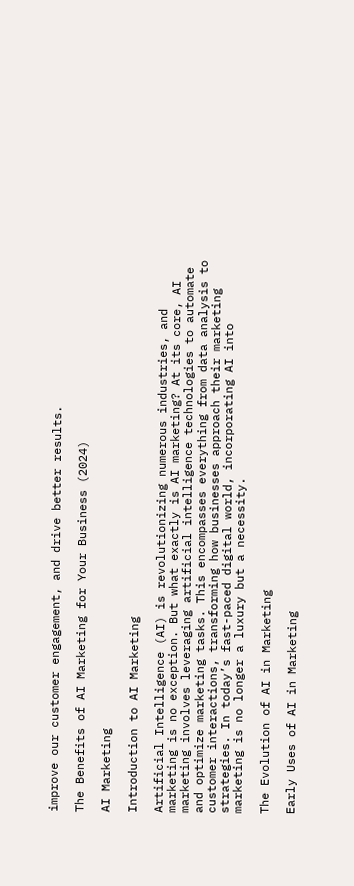improve our customer engagement, and drive better results.

The Benefits of AI Marketing for Your Business (2024)

AI Marketing

Introduction to AI Marketing

Artificial Intelligence (AI) is revolutionizing numerous industries, and marketing is no exception. But what exactly is AI marketing? At its core, AI marketing involves leveraging artificial intelligence technologies to automate and optimize marketing tasks. This encompasses everything from data analysis to customer interactions, transforming how businesses approach their marketing strategies. In today’s fast-paced digital world, incorporating AI into marketing is no longer a luxury but a necessity.

The Evolution of AI in Marketing

Early Uses of AI in Marketing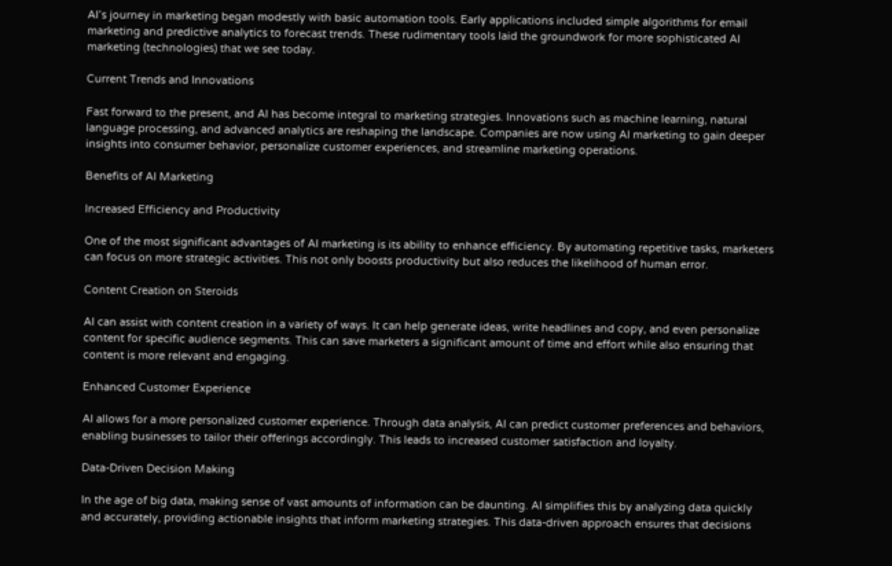AI’s journey in marketing began modestly with basic automation tools. Early applications included simple algorithms for email marketing and predictive analytics to forecast trends. These rudimentary tools laid the groundwork for more sophisticated AI marketing (technologies) that we see today.

Current Trends and Innovations

Fast forward to the present, and AI has become integral to marketing strategies. Innovations such as machine learning, natural language processing, and advanced analytics are reshaping the landscape. Companies are now using AI marketing to gain deeper insights into consumer behavior, personalize customer experiences, and streamline marketing operations.

Benefits of AI Marketing

Increased Efficiency and Productivity

One of the most significant advantages of AI marketing is its ability to enhance efficiency. By automating repetitive tasks, marketers can focus on more strategic activities. This not only boosts productivity but also reduces the likelihood of human error.

Content Creation on Steroids

AI can assist with content creation in a variety of ways. It can help generate ideas, write headlines and copy, and even personalize content for specific audience segments. This can save marketers a significant amount of time and effort while also ensuring that content is more relevant and engaging.

Enhanced Customer Experience

AI allows for a more personalized customer experience. Through data analysis, AI can predict customer preferences and behaviors, enabling businesses to tailor their offerings accordingly. This leads to increased customer satisfaction and loyalty.

Data-Driven Decision Making

In the age of big data, making sense of vast amounts of information can be daunting. AI simplifies this by analyzing data quickly and accurately, providing actionable insights that inform marketing strategies. This data-driven approach ensures that decisions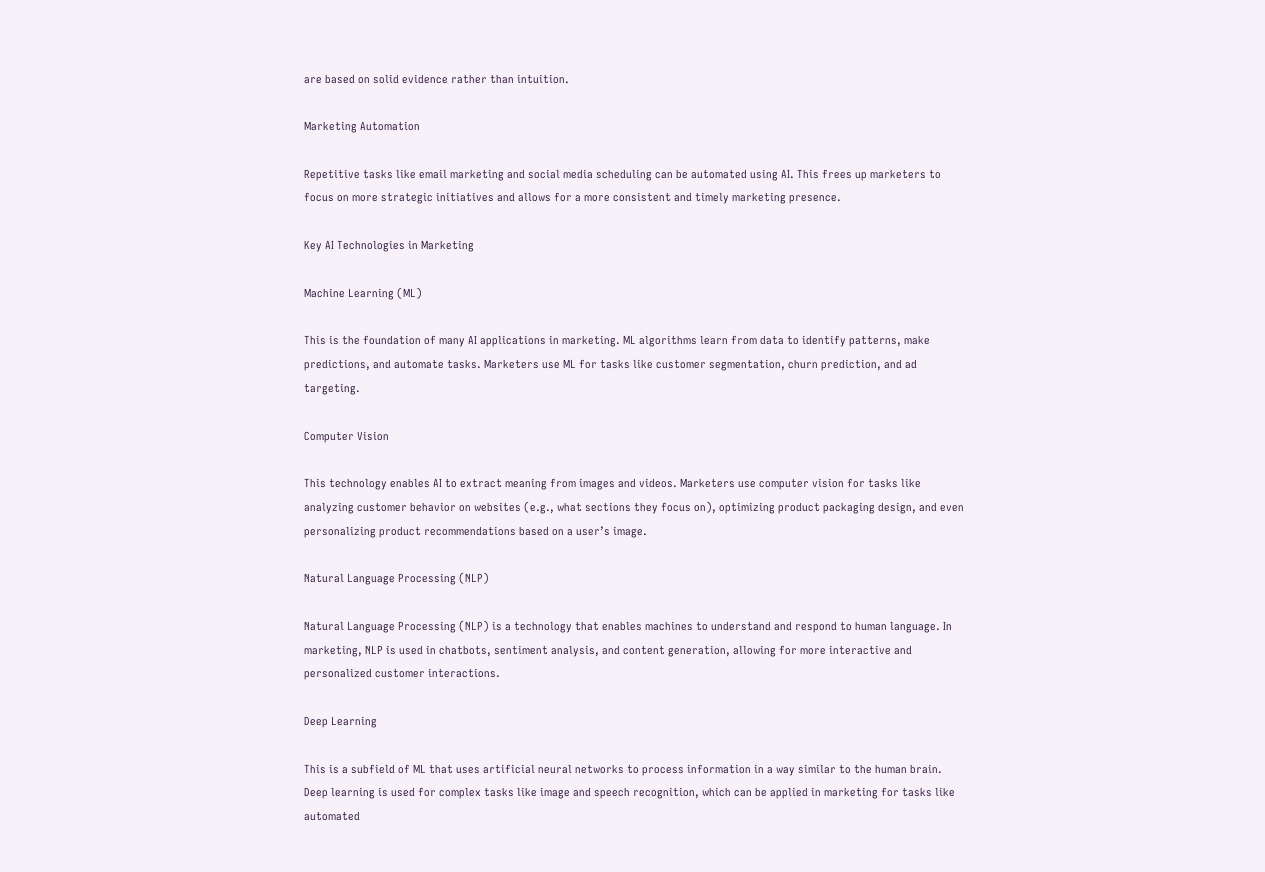are based on solid evidence rather than intuition.

Marketing Automation

Repetitive tasks like email marketing and social media scheduling can be automated using AI. This frees up marketers to focus on more strategic initiatives and allows for a more consistent and timely marketing presence.

Key AI Technologies in Marketing

Machine Learning (ML)

This is the foundation of many AI applications in marketing. ML algorithms learn from data to identify patterns, make predictions, and automate tasks. Marketers use ML for tasks like customer segmentation, churn prediction, and ad targeting.

Computer Vision

This technology enables AI to extract meaning from images and videos. Marketers use computer vision for tasks like analyzing customer behavior on websites (e.g., what sections they focus on), optimizing product packaging design, and even personalizing product recommendations based on a user’s image.

Natural Language Processing (NLP)

Natural Language Processing (NLP) is a technology that enables machines to understand and respond to human language. In marketing, NLP is used in chatbots, sentiment analysis, and content generation, allowing for more interactive and personalized customer interactions.

Deep Learning

This is a subfield of ML that uses artificial neural networks to process information in a way similar to the human brain. Deep learning is used for complex tasks like image and speech recognition, which can be applied in marketing for tasks like automated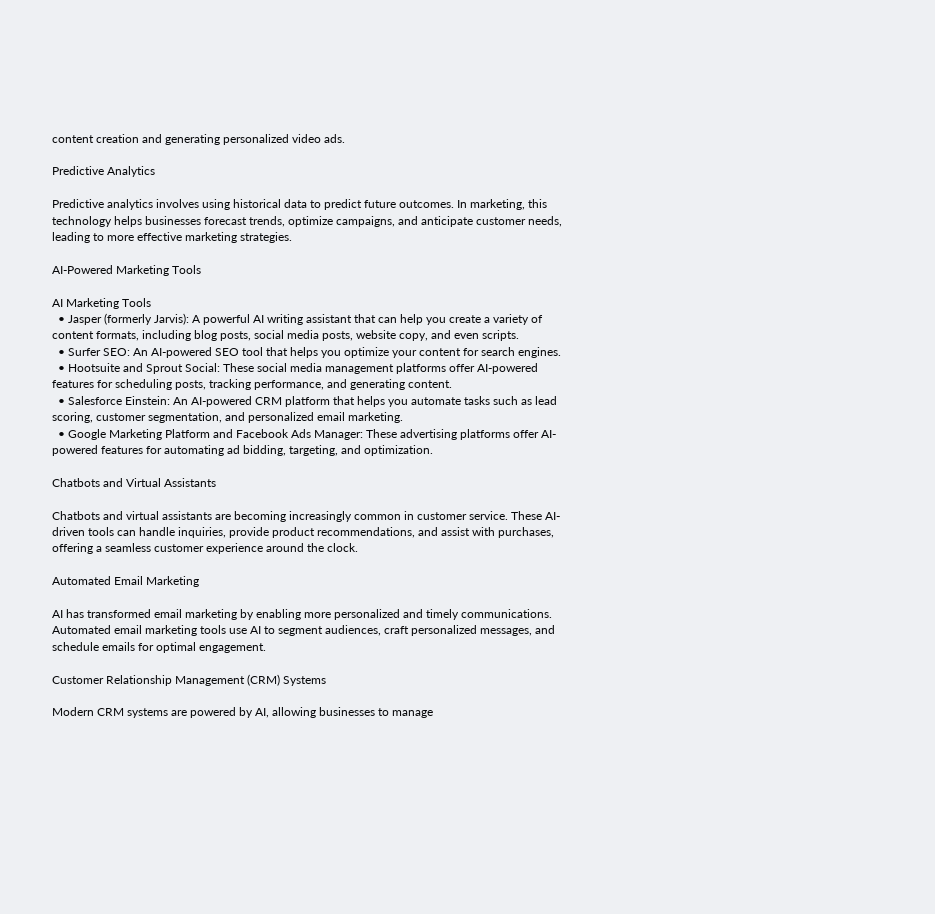content creation and generating personalized video ads.

Predictive Analytics

Predictive analytics involves using historical data to predict future outcomes. In marketing, this technology helps businesses forecast trends, optimize campaigns, and anticipate customer needs, leading to more effective marketing strategies.

AI-Powered Marketing Tools

AI Marketing Tools
  • Jasper (formerly Jarvis): A powerful AI writing assistant that can help you create a variety of content formats, including blog posts, social media posts, website copy, and even scripts.
  • Surfer SEO: An AI-powered SEO tool that helps you optimize your content for search engines.
  • Hootsuite and Sprout Social: These social media management platforms offer AI-powered features for scheduling posts, tracking performance, and generating content.
  • Salesforce Einstein: An AI-powered CRM platform that helps you automate tasks such as lead scoring, customer segmentation, and personalized email marketing.
  • Google Marketing Platform and Facebook Ads Manager: These advertising platforms offer AI-powered features for automating ad bidding, targeting, and optimization.

Chatbots and Virtual Assistants

Chatbots and virtual assistants are becoming increasingly common in customer service. These AI-driven tools can handle inquiries, provide product recommendations, and assist with purchases, offering a seamless customer experience around the clock.

Automated Email Marketing

AI has transformed email marketing by enabling more personalized and timely communications. Automated email marketing tools use AI to segment audiences, craft personalized messages, and schedule emails for optimal engagement.

Customer Relationship Management (CRM) Systems

Modern CRM systems are powered by AI, allowing businesses to manage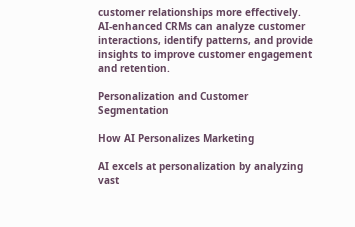customer relationships more effectively. AI-enhanced CRMs can analyze customer interactions, identify patterns, and provide insights to improve customer engagement and retention.

Personalization and Customer Segmentation

How AI Personalizes Marketing

AI excels at personalization by analyzing vast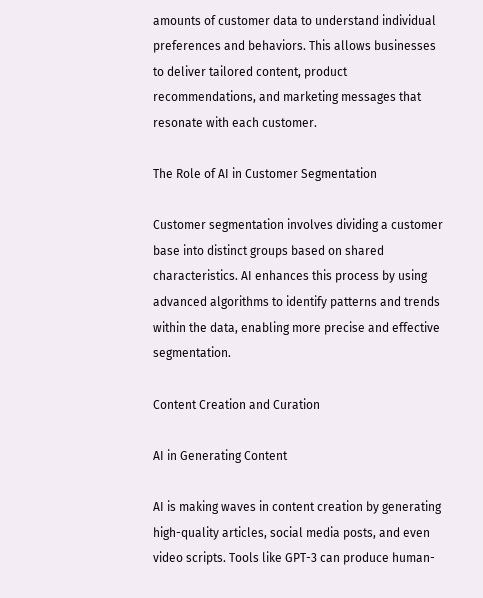amounts of customer data to understand individual preferences and behaviors. This allows businesses to deliver tailored content, product recommendations, and marketing messages that resonate with each customer.

The Role of AI in Customer Segmentation

Customer segmentation involves dividing a customer base into distinct groups based on shared characteristics. AI enhances this process by using advanced algorithms to identify patterns and trends within the data, enabling more precise and effective segmentation.

Content Creation and Curation

AI in Generating Content

AI is making waves in content creation by generating high-quality articles, social media posts, and even video scripts. Tools like GPT-3 can produce human-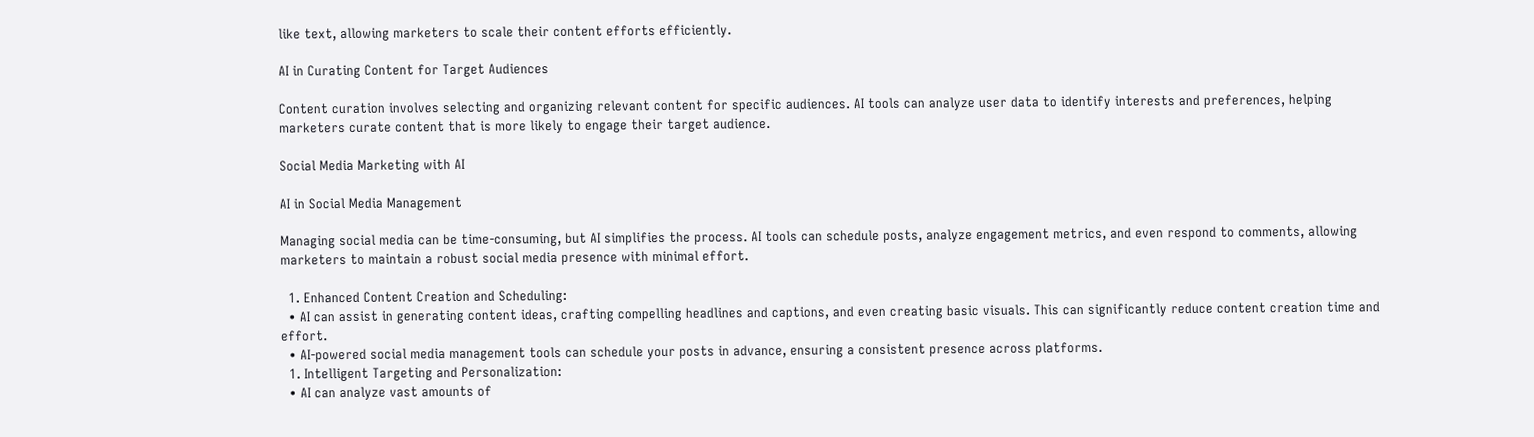like text, allowing marketers to scale their content efforts efficiently.

AI in Curating Content for Target Audiences

Content curation involves selecting and organizing relevant content for specific audiences. AI tools can analyze user data to identify interests and preferences, helping marketers curate content that is more likely to engage their target audience.

Social Media Marketing with AI

AI in Social Media Management

Managing social media can be time-consuming, but AI simplifies the process. AI tools can schedule posts, analyze engagement metrics, and even respond to comments, allowing marketers to maintain a robust social media presence with minimal effort.

  1. Enhanced Content Creation and Scheduling:
  • AI can assist in generating content ideas, crafting compelling headlines and captions, and even creating basic visuals. This can significantly reduce content creation time and effort.
  • AI-powered social media management tools can schedule your posts in advance, ensuring a consistent presence across platforms.
  1. Intelligent Targeting and Personalization:
  • AI can analyze vast amounts of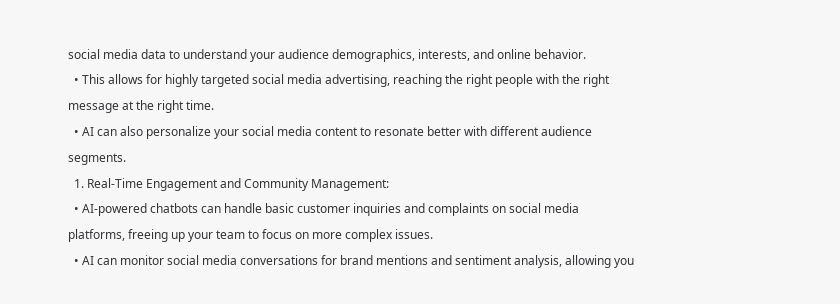social media data to understand your audience demographics, interests, and online behavior.
  • This allows for highly targeted social media advertising, reaching the right people with the right message at the right time.
  • AI can also personalize your social media content to resonate better with different audience segments.
  1. Real-Time Engagement and Community Management:
  • AI-powered chatbots can handle basic customer inquiries and complaints on social media platforms, freeing up your team to focus on more complex issues.
  • AI can monitor social media conversations for brand mentions and sentiment analysis, allowing you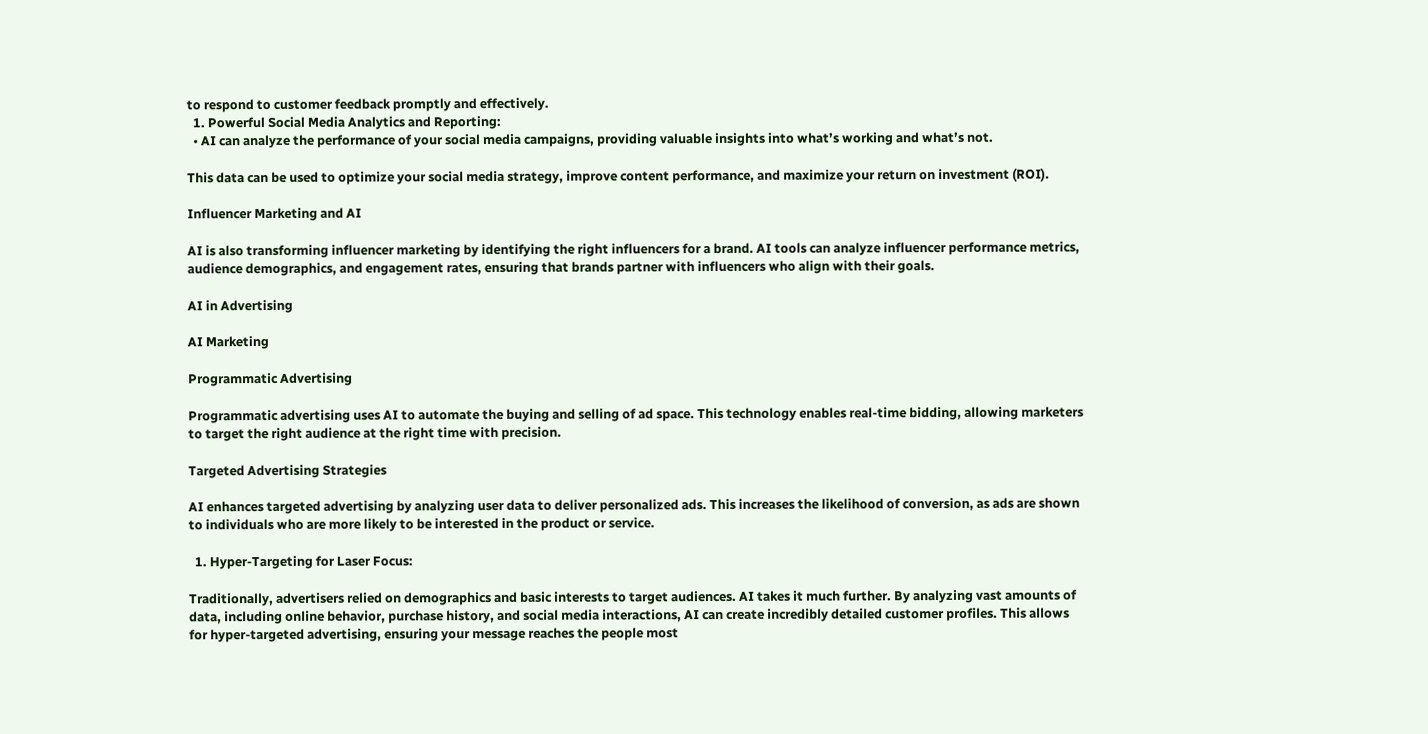to respond to customer feedback promptly and effectively.
  1. Powerful Social Media Analytics and Reporting:
  • AI can analyze the performance of your social media campaigns, providing valuable insights into what’s working and what’s not.

This data can be used to optimize your social media strategy, improve content performance, and maximize your return on investment (ROI).

Influencer Marketing and AI

AI is also transforming influencer marketing by identifying the right influencers for a brand. AI tools can analyze influencer performance metrics, audience demographics, and engagement rates, ensuring that brands partner with influencers who align with their goals.

AI in Advertising

AI Marketing

Programmatic Advertising

Programmatic advertising uses AI to automate the buying and selling of ad space. This technology enables real-time bidding, allowing marketers to target the right audience at the right time with precision.

Targeted Advertising Strategies

AI enhances targeted advertising by analyzing user data to deliver personalized ads. This increases the likelihood of conversion, as ads are shown to individuals who are more likely to be interested in the product or service.

  1. Hyper-Targeting for Laser Focus:

Traditionally, advertisers relied on demographics and basic interests to target audiences. AI takes it much further. By analyzing vast amounts of data, including online behavior, purchase history, and social media interactions, AI can create incredibly detailed customer profiles. This allows for hyper-targeted advertising, ensuring your message reaches the people most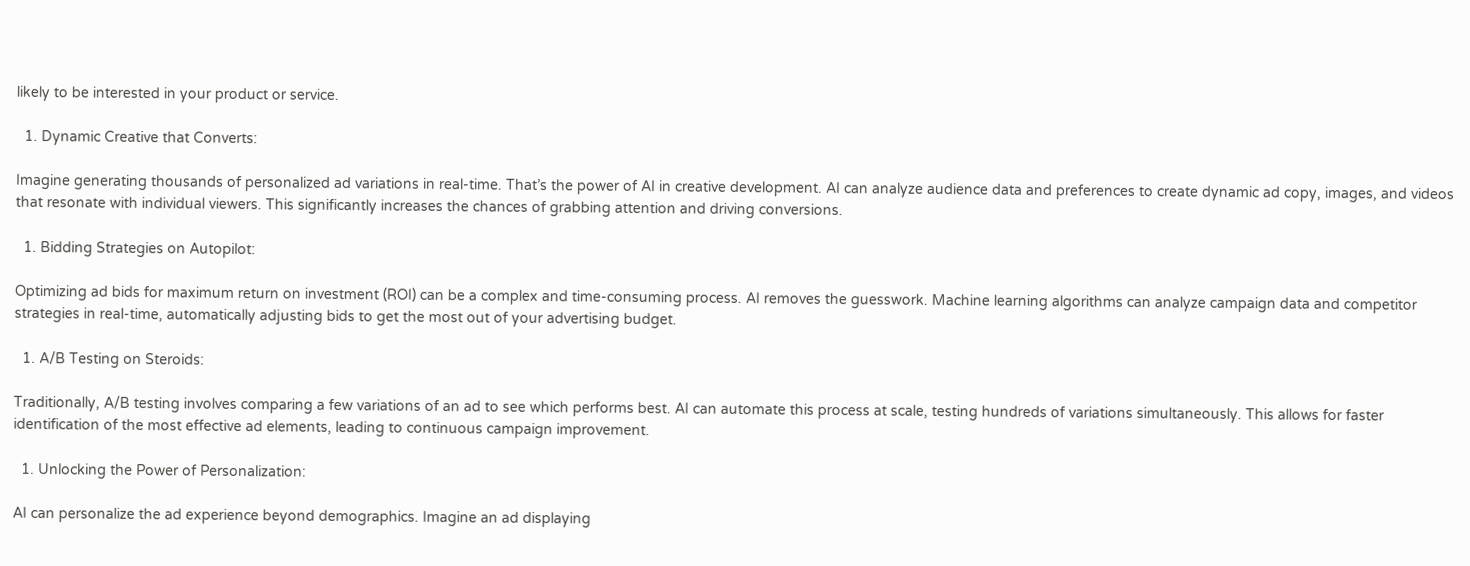likely to be interested in your product or service.

  1. Dynamic Creative that Converts:

Imagine generating thousands of personalized ad variations in real-time. That’s the power of AI in creative development. AI can analyze audience data and preferences to create dynamic ad copy, images, and videos that resonate with individual viewers. This significantly increases the chances of grabbing attention and driving conversions.

  1. Bidding Strategies on Autopilot:

Optimizing ad bids for maximum return on investment (ROI) can be a complex and time-consuming process. AI removes the guesswork. Machine learning algorithms can analyze campaign data and competitor strategies in real-time, automatically adjusting bids to get the most out of your advertising budget.

  1. A/B Testing on Steroids:

Traditionally, A/B testing involves comparing a few variations of an ad to see which performs best. AI can automate this process at scale, testing hundreds of variations simultaneously. This allows for faster identification of the most effective ad elements, leading to continuous campaign improvement.

  1. Unlocking the Power of Personalization:

AI can personalize the ad experience beyond demographics. Imagine an ad displaying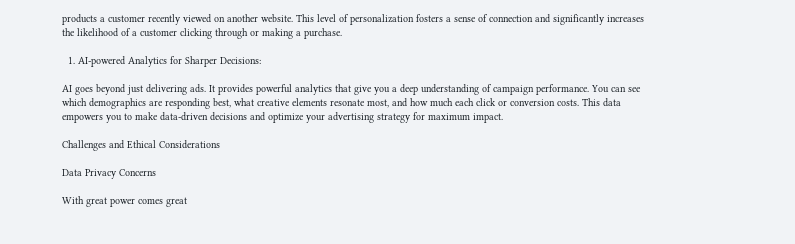products a customer recently viewed on another website. This level of personalization fosters a sense of connection and significantly increases the likelihood of a customer clicking through or making a purchase.

  1. AI-powered Analytics for Sharper Decisions:

AI goes beyond just delivering ads. It provides powerful analytics that give you a deep understanding of campaign performance. You can see which demographics are responding best, what creative elements resonate most, and how much each click or conversion costs. This data empowers you to make data-driven decisions and optimize your advertising strategy for maximum impact.

Challenges and Ethical Considerations

Data Privacy Concerns

With great power comes great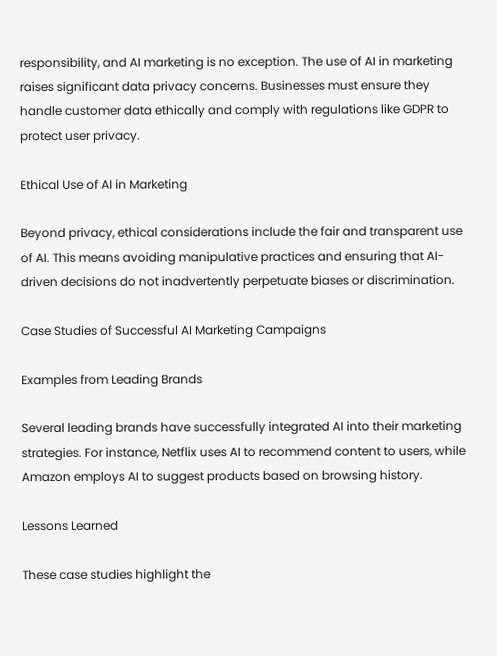responsibility, and AI marketing is no exception. The use of AI in marketing raises significant data privacy concerns. Businesses must ensure they handle customer data ethically and comply with regulations like GDPR to protect user privacy.

Ethical Use of AI in Marketing

Beyond privacy, ethical considerations include the fair and transparent use of AI. This means avoiding manipulative practices and ensuring that AI-driven decisions do not inadvertently perpetuate biases or discrimination.

Case Studies of Successful AI Marketing Campaigns

Examples from Leading Brands

Several leading brands have successfully integrated AI into their marketing strategies. For instance, Netflix uses AI to recommend content to users, while Amazon employs AI to suggest products based on browsing history.

Lessons Learned

These case studies highlight the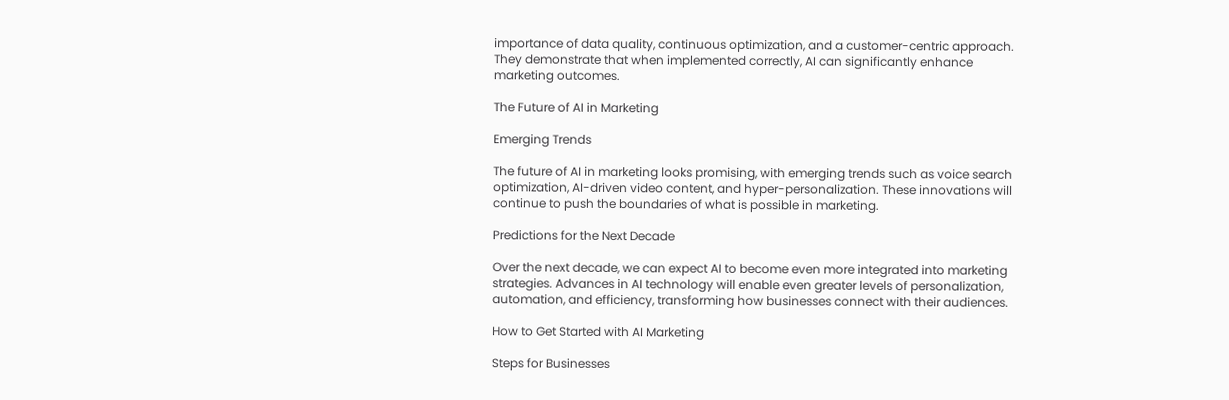importance of data quality, continuous optimization, and a customer-centric approach. They demonstrate that when implemented correctly, AI can significantly enhance marketing outcomes.

The Future of AI in Marketing

Emerging Trends

The future of AI in marketing looks promising, with emerging trends such as voice search optimization, AI-driven video content, and hyper-personalization. These innovations will continue to push the boundaries of what is possible in marketing.

Predictions for the Next Decade

Over the next decade, we can expect AI to become even more integrated into marketing strategies. Advances in AI technology will enable even greater levels of personalization, automation, and efficiency, transforming how businesses connect with their audiences.

How to Get Started with AI Marketing

Steps for Businesses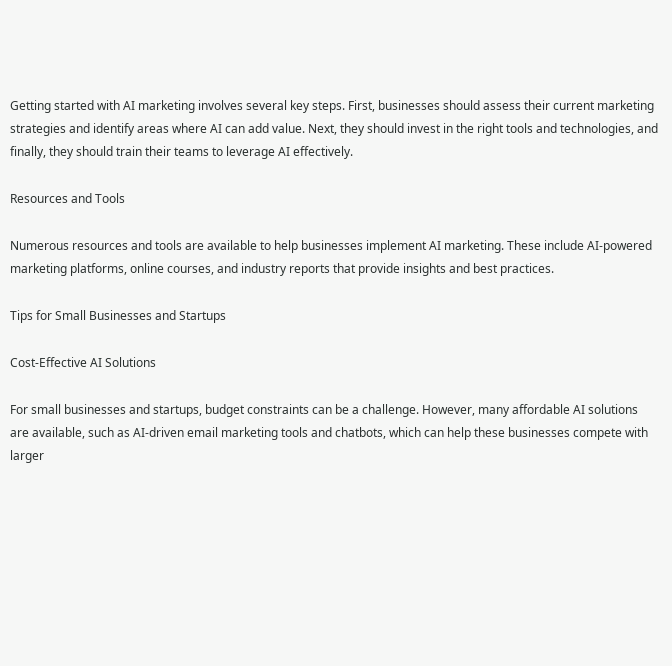Getting started with AI marketing involves several key steps. First, businesses should assess their current marketing strategies and identify areas where AI can add value. Next, they should invest in the right tools and technologies, and finally, they should train their teams to leverage AI effectively.

Resources and Tools

Numerous resources and tools are available to help businesses implement AI marketing. These include AI-powered marketing platforms, online courses, and industry reports that provide insights and best practices.

Tips for Small Businesses and Startups

Cost-Effective AI Solutions

For small businesses and startups, budget constraints can be a challenge. However, many affordable AI solutions are available, such as AI-driven email marketing tools and chatbots, which can help these businesses compete with larger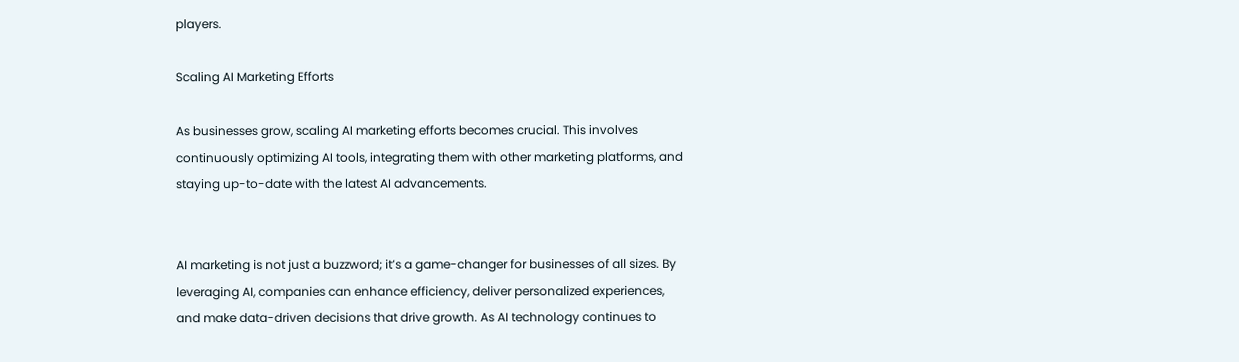players.

Scaling AI Marketing Efforts

As businesses grow, scaling AI marketing efforts becomes crucial. This involves continuously optimizing AI tools, integrating them with other marketing platforms, and staying up-to-date with the latest AI advancements.


AI marketing is not just a buzzword; it’s a game-changer for businesses of all sizes. By leveraging AI, companies can enhance efficiency, deliver personalized experiences, and make data-driven decisions that drive growth. As AI technology continues to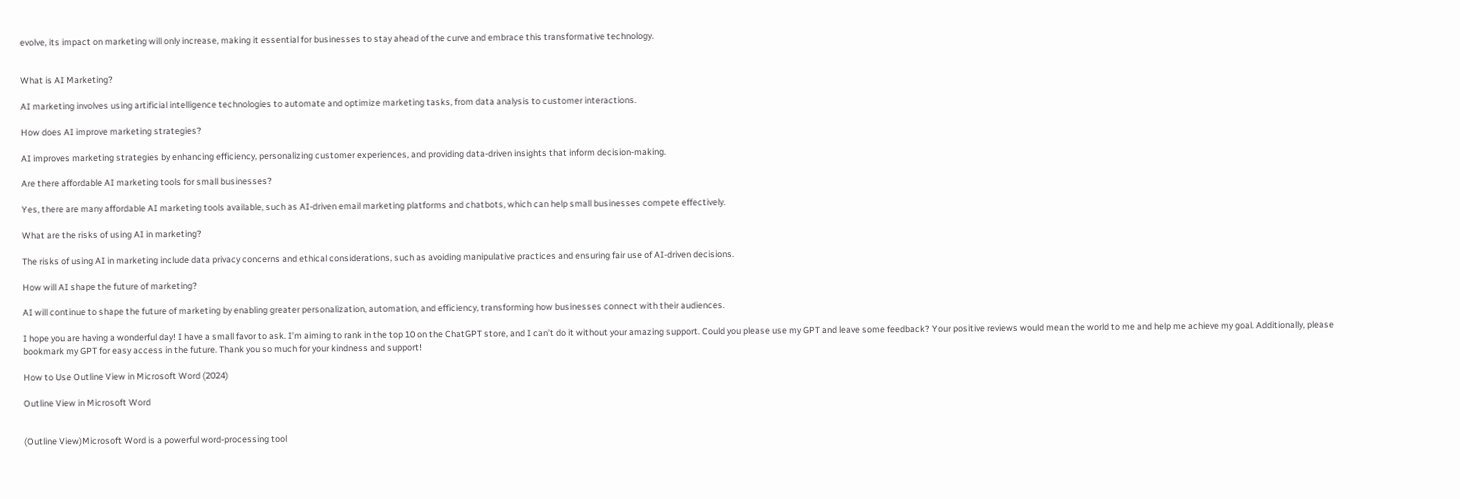evolve, its impact on marketing will only increase, making it essential for businesses to stay ahead of the curve and embrace this transformative technology.


What is AI Marketing?

AI marketing involves using artificial intelligence technologies to automate and optimize marketing tasks, from data analysis to customer interactions.

How does AI improve marketing strategies?

AI improves marketing strategies by enhancing efficiency, personalizing customer experiences, and providing data-driven insights that inform decision-making.

Are there affordable AI marketing tools for small businesses?

Yes, there are many affordable AI marketing tools available, such as AI-driven email marketing platforms and chatbots, which can help small businesses compete effectively.

What are the risks of using AI in marketing?

The risks of using AI in marketing include data privacy concerns and ethical considerations, such as avoiding manipulative practices and ensuring fair use of AI-driven decisions.

How will AI shape the future of marketing?

AI will continue to shape the future of marketing by enabling greater personalization, automation, and efficiency, transforming how businesses connect with their audiences.

I hope you are having a wonderful day! I have a small favor to ask. I’m aiming to rank in the top 10 on the ChatGPT store, and I can’t do it without your amazing support. Could you please use my GPT and leave some feedback? Your positive reviews would mean the world to me and help me achieve my goal. Additionally, please bookmark my GPT for easy access in the future. Thank you so much for your kindness and support!

How to Use Outline View in Microsoft Word (2024)

Outline View in Microsoft Word


(Outline View)Microsoft Word is a powerful word-processing tool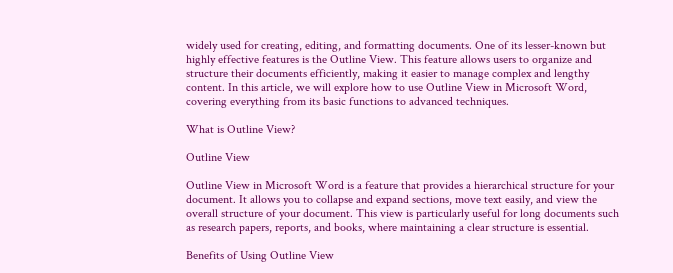widely used for creating, editing, and formatting documents. One of its lesser-known but highly effective features is the Outline View. This feature allows users to organize and structure their documents efficiently, making it easier to manage complex and lengthy content. In this article, we will explore how to use Outline View in Microsoft Word, covering everything from its basic functions to advanced techniques.

What is Outline View?

Outline View

Outline View in Microsoft Word is a feature that provides a hierarchical structure for your document. It allows you to collapse and expand sections, move text easily, and view the overall structure of your document. This view is particularly useful for long documents such as research papers, reports, and books, where maintaining a clear structure is essential.

Benefits of Using Outline View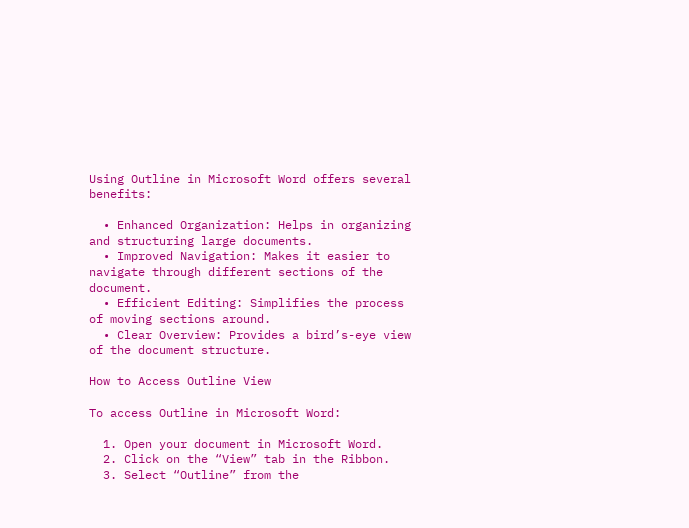Using Outline in Microsoft Word offers several benefits:

  • Enhanced Organization: Helps in organizing and structuring large documents.
  • Improved Navigation: Makes it easier to navigate through different sections of the document.
  • Efficient Editing: Simplifies the process of moving sections around.
  • Clear Overview: Provides a bird’s-eye view of the document structure.

How to Access Outline View

To access Outline in Microsoft Word:

  1. Open your document in Microsoft Word.
  2. Click on the “View” tab in the Ribbon.
  3. Select “Outline” from the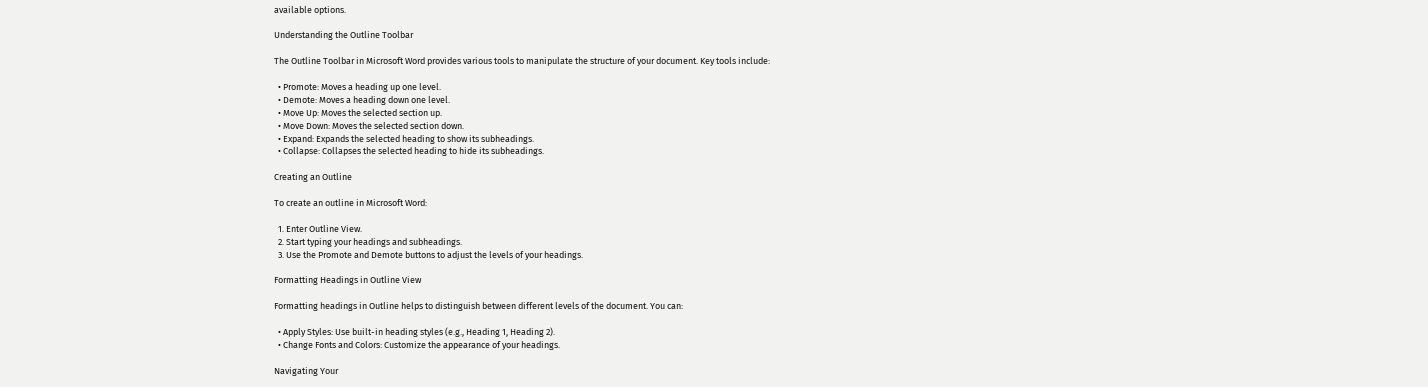available options.

Understanding the Outline Toolbar

The Outline Toolbar in Microsoft Word provides various tools to manipulate the structure of your document. Key tools include:

  • Promote: Moves a heading up one level.
  • Demote: Moves a heading down one level.
  • Move Up: Moves the selected section up.
  • Move Down: Moves the selected section down.
  • Expand: Expands the selected heading to show its subheadings.
  • Collapse: Collapses the selected heading to hide its subheadings.

Creating an Outline

To create an outline in Microsoft Word:

  1. Enter Outline View.
  2. Start typing your headings and subheadings.
  3. Use the Promote and Demote buttons to adjust the levels of your headings.

Formatting Headings in Outline View

Formatting headings in Outline helps to distinguish between different levels of the document. You can:

  • Apply Styles: Use built-in heading styles (e.g., Heading 1, Heading 2).
  • Change Fonts and Colors: Customize the appearance of your headings.

Navigating Your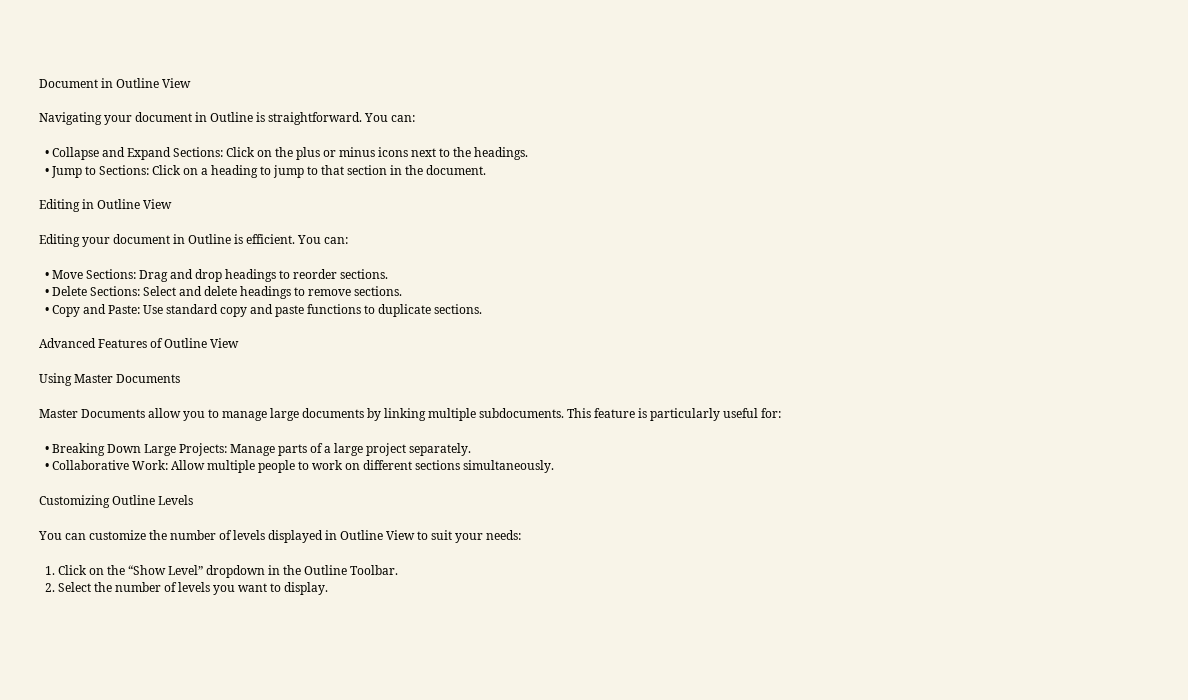Document in Outline View

Navigating your document in Outline is straightforward. You can:

  • Collapse and Expand Sections: Click on the plus or minus icons next to the headings.
  • Jump to Sections: Click on a heading to jump to that section in the document.

Editing in Outline View

Editing your document in Outline is efficient. You can:

  • Move Sections: Drag and drop headings to reorder sections.
  • Delete Sections: Select and delete headings to remove sections.
  • Copy and Paste: Use standard copy and paste functions to duplicate sections.

Advanced Features of Outline View

Using Master Documents

Master Documents allow you to manage large documents by linking multiple subdocuments. This feature is particularly useful for:

  • Breaking Down Large Projects: Manage parts of a large project separately.
  • Collaborative Work: Allow multiple people to work on different sections simultaneously.

Customizing Outline Levels

You can customize the number of levels displayed in Outline View to suit your needs:

  1. Click on the “Show Level” dropdown in the Outline Toolbar.
  2. Select the number of levels you want to display.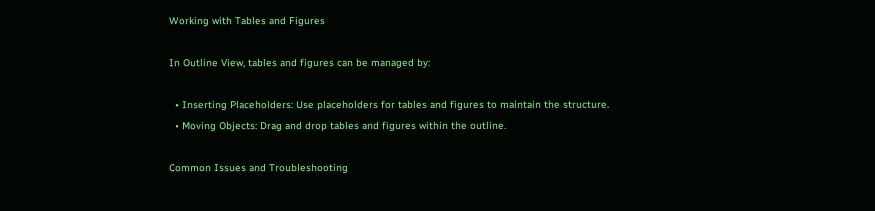Working with Tables and Figures

In Outline View, tables and figures can be managed by:

  • Inserting Placeholders: Use placeholders for tables and figures to maintain the structure.
  • Moving Objects: Drag and drop tables and figures within the outline.

Common Issues and Troubleshooting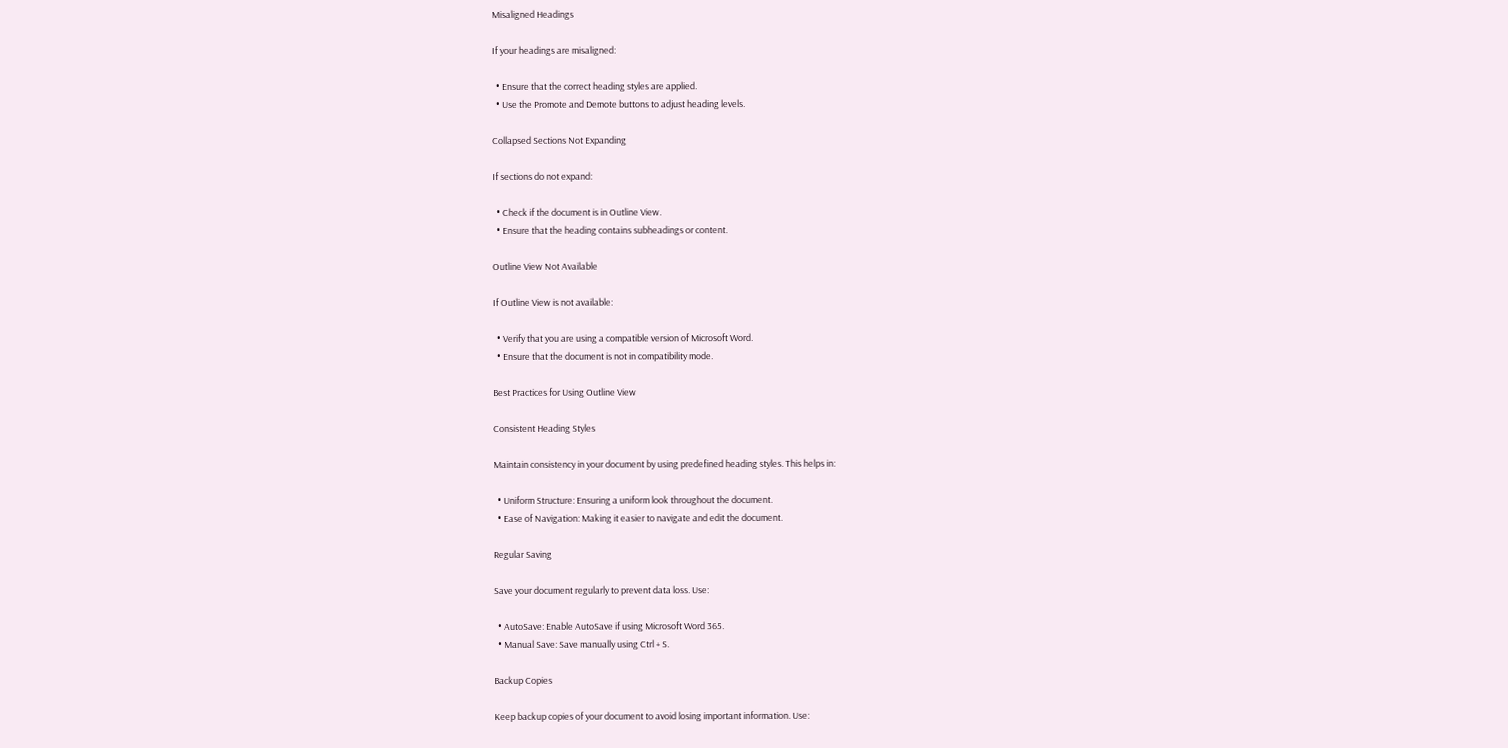Misaligned Headings

If your headings are misaligned:

  • Ensure that the correct heading styles are applied.
  • Use the Promote and Demote buttons to adjust heading levels.

Collapsed Sections Not Expanding

If sections do not expand:

  • Check if the document is in Outline View.
  • Ensure that the heading contains subheadings or content.

Outline View Not Available

If Outline View is not available:

  • Verify that you are using a compatible version of Microsoft Word.
  • Ensure that the document is not in compatibility mode.

Best Practices for Using Outline View

Consistent Heading Styles

Maintain consistency in your document by using predefined heading styles. This helps in:

  • Uniform Structure: Ensuring a uniform look throughout the document.
  • Ease of Navigation: Making it easier to navigate and edit the document.

Regular Saving

Save your document regularly to prevent data loss. Use:

  • AutoSave: Enable AutoSave if using Microsoft Word 365.
  • Manual Save: Save manually using Ctrl + S.

Backup Copies

Keep backup copies of your document to avoid losing important information. Use: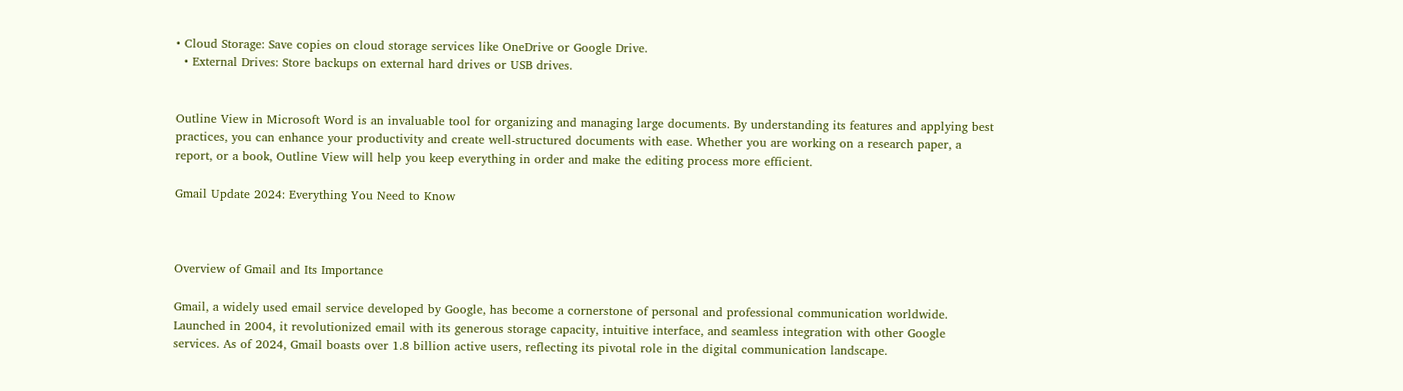• Cloud Storage: Save copies on cloud storage services like OneDrive or Google Drive.
  • External Drives: Store backups on external hard drives or USB drives.


Outline View in Microsoft Word is an invaluable tool for organizing and managing large documents. By understanding its features and applying best practices, you can enhance your productivity and create well-structured documents with ease. Whether you are working on a research paper, a report, or a book, Outline View will help you keep everything in order and make the editing process more efficient.

Gmail Update 2024: Everything You Need to Know



Overview of Gmail and Its Importance

Gmail, a widely used email service developed by Google, has become a cornerstone of personal and professional communication worldwide. Launched in 2004, it revolutionized email with its generous storage capacity, intuitive interface, and seamless integration with other Google services. As of 2024, Gmail boasts over 1.8 billion active users, reflecting its pivotal role in the digital communication landscape.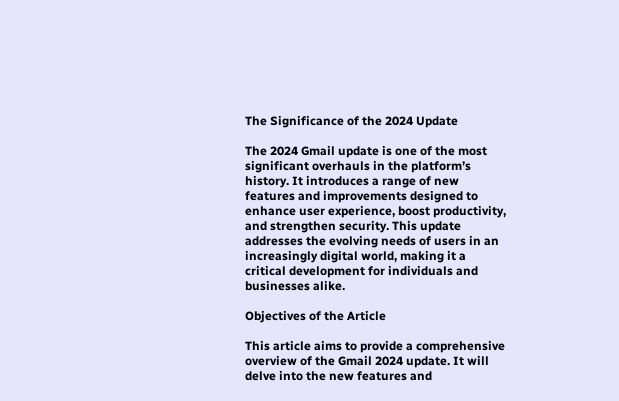The Significance of the 2024 Update

The 2024 Gmail update is one of the most significant overhauls in the platform’s history. It introduces a range of new features and improvements designed to enhance user experience, boost productivity, and strengthen security. This update addresses the evolving needs of users in an increasingly digital world, making it a critical development for individuals and businesses alike.

Objectives of the Article

This article aims to provide a comprehensive overview of the Gmail 2024 update. It will delve into the new features and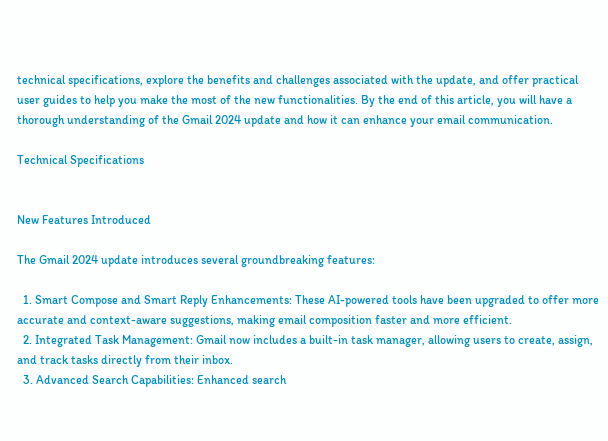technical specifications, explore the benefits and challenges associated with the update, and offer practical user guides to help you make the most of the new functionalities. By the end of this article, you will have a thorough understanding of the Gmail 2024 update and how it can enhance your email communication.

Technical Specifications


New Features Introduced

The Gmail 2024 update introduces several groundbreaking features:

  1. Smart Compose and Smart Reply Enhancements: These AI-powered tools have been upgraded to offer more accurate and context-aware suggestions, making email composition faster and more efficient.
  2. Integrated Task Management: Gmail now includes a built-in task manager, allowing users to create, assign, and track tasks directly from their inbox.
  3. Advanced Search Capabilities: Enhanced search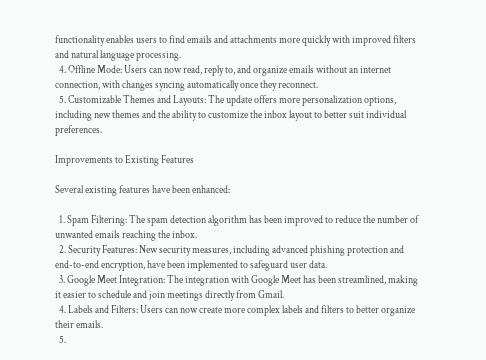functionality enables users to find emails and attachments more quickly with improved filters and natural language processing.
  4. Offline Mode: Users can now read, reply to, and organize emails without an internet connection, with changes syncing automatically once they reconnect.
  5. Customizable Themes and Layouts: The update offers more personalization options, including new themes and the ability to customize the inbox layout to better suit individual preferences.

Improvements to Existing Features

Several existing features have been enhanced:

  1. Spam Filtering: The spam detection algorithm has been improved to reduce the number of unwanted emails reaching the inbox.
  2. Security Features: New security measures, including advanced phishing protection and end-to-end encryption, have been implemented to safeguard user data.
  3. Google Meet Integration: The integration with Google Meet has been streamlined, making it easier to schedule and join meetings directly from Gmail.
  4. Labels and Filters: Users can now create more complex labels and filters to better organize their emails.
  5.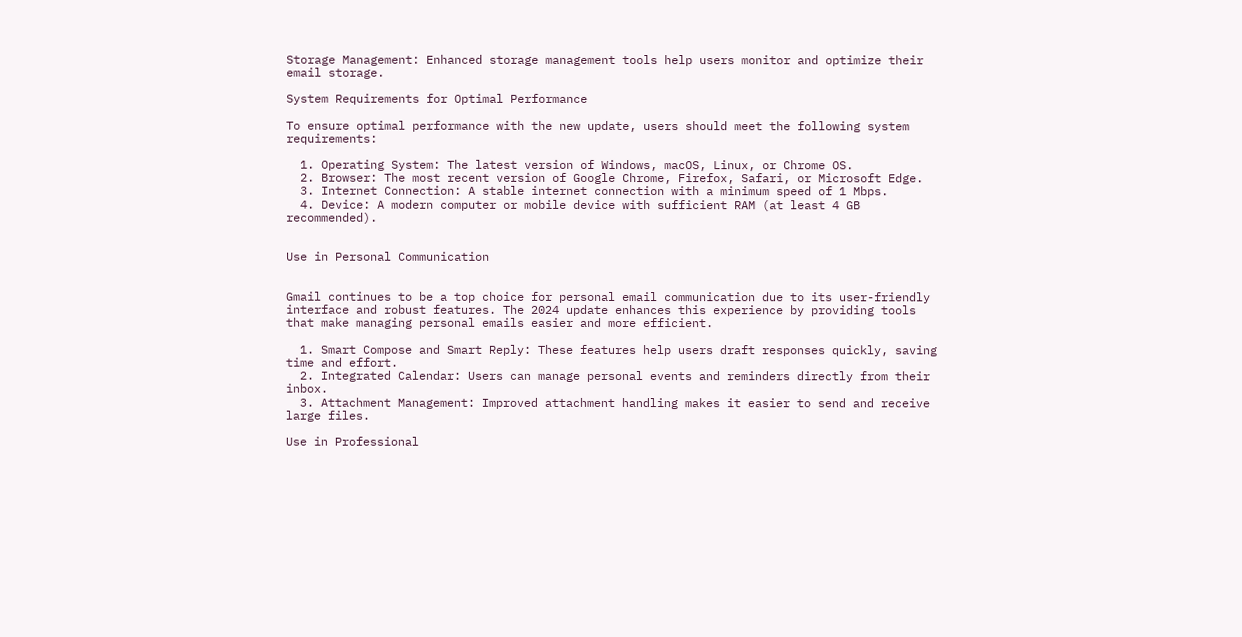Storage Management: Enhanced storage management tools help users monitor and optimize their email storage.

System Requirements for Optimal Performance

To ensure optimal performance with the new update, users should meet the following system requirements:

  1. Operating System: The latest version of Windows, macOS, Linux, or Chrome OS.
  2. Browser: The most recent version of Google Chrome, Firefox, Safari, or Microsoft Edge.
  3. Internet Connection: A stable internet connection with a minimum speed of 1 Mbps.
  4. Device: A modern computer or mobile device with sufficient RAM (at least 4 GB recommended).


Use in Personal Communication


Gmail continues to be a top choice for personal email communication due to its user-friendly interface and robust features. The 2024 update enhances this experience by providing tools that make managing personal emails easier and more efficient.

  1. Smart Compose and Smart Reply: These features help users draft responses quickly, saving time and effort.
  2. Integrated Calendar: Users can manage personal events and reminders directly from their inbox.
  3. Attachment Management: Improved attachment handling makes it easier to send and receive large files.

Use in Professional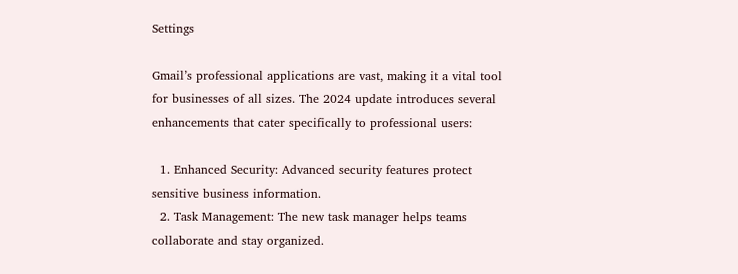Settings

Gmail’s professional applications are vast, making it a vital tool for businesses of all sizes. The 2024 update introduces several enhancements that cater specifically to professional users:

  1. Enhanced Security: Advanced security features protect sensitive business information.
  2. Task Management: The new task manager helps teams collaborate and stay organized.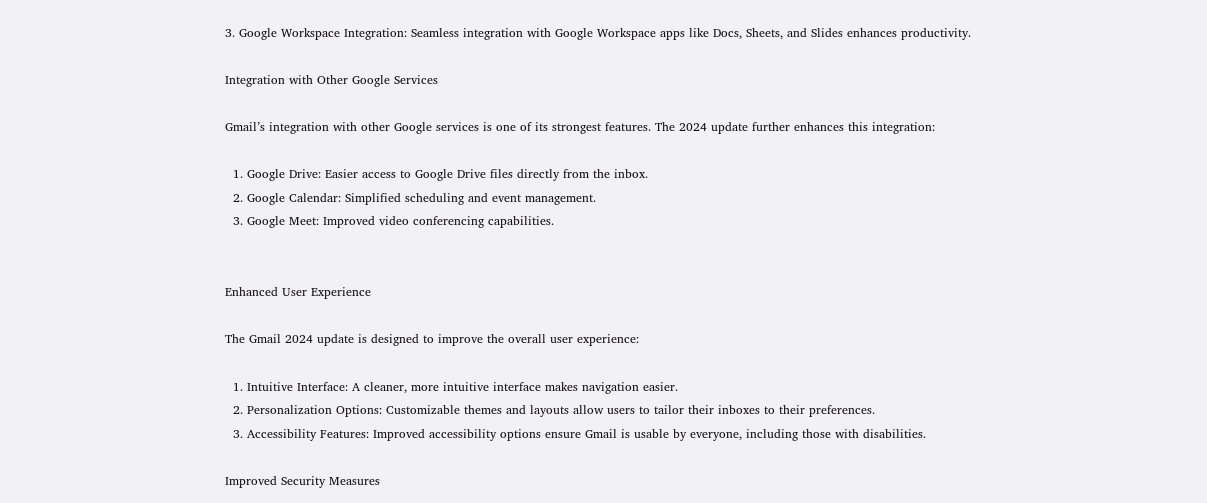3. Google Workspace Integration: Seamless integration with Google Workspace apps like Docs, Sheets, and Slides enhances productivity.

Integration with Other Google Services

Gmail’s integration with other Google services is one of its strongest features. The 2024 update further enhances this integration:

  1. Google Drive: Easier access to Google Drive files directly from the inbox.
  2. Google Calendar: Simplified scheduling and event management.
  3. Google Meet: Improved video conferencing capabilities.


Enhanced User Experience

The Gmail 2024 update is designed to improve the overall user experience:

  1. Intuitive Interface: A cleaner, more intuitive interface makes navigation easier.
  2. Personalization Options: Customizable themes and layouts allow users to tailor their inboxes to their preferences.
  3. Accessibility Features: Improved accessibility options ensure Gmail is usable by everyone, including those with disabilities.

Improved Security Measures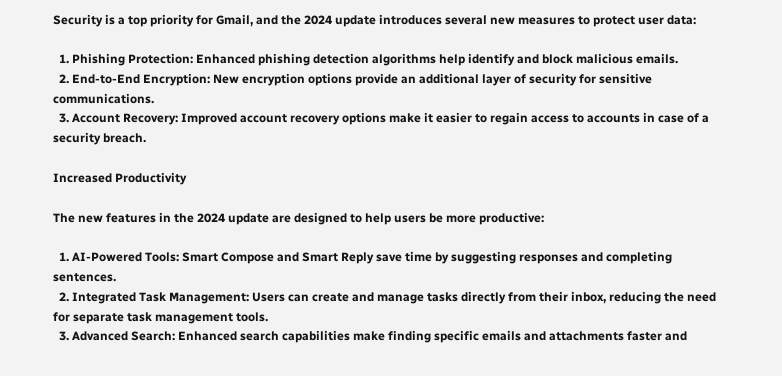Security is a top priority for Gmail, and the 2024 update introduces several new measures to protect user data:

  1. Phishing Protection: Enhanced phishing detection algorithms help identify and block malicious emails.
  2. End-to-End Encryption: New encryption options provide an additional layer of security for sensitive communications.
  3. Account Recovery: Improved account recovery options make it easier to regain access to accounts in case of a security breach.

Increased Productivity

The new features in the 2024 update are designed to help users be more productive:

  1. AI-Powered Tools: Smart Compose and Smart Reply save time by suggesting responses and completing sentences.
  2. Integrated Task Management: Users can create and manage tasks directly from their inbox, reducing the need for separate task management tools.
  3. Advanced Search: Enhanced search capabilities make finding specific emails and attachments faster and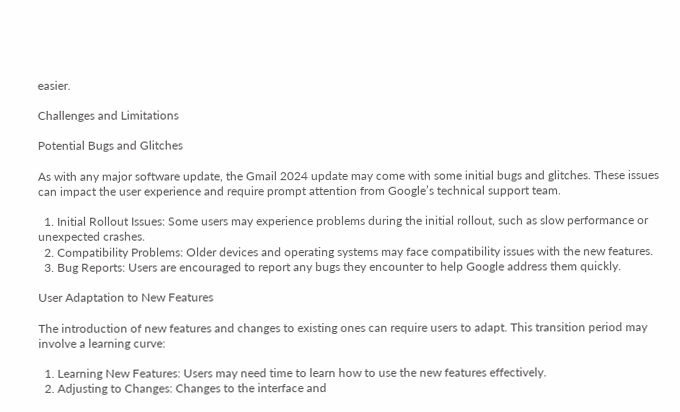easier.

Challenges and Limitations

Potential Bugs and Glitches

As with any major software update, the Gmail 2024 update may come with some initial bugs and glitches. These issues can impact the user experience and require prompt attention from Google’s technical support team.

  1. Initial Rollout Issues: Some users may experience problems during the initial rollout, such as slow performance or unexpected crashes.
  2. Compatibility Problems: Older devices and operating systems may face compatibility issues with the new features.
  3. Bug Reports: Users are encouraged to report any bugs they encounter to help Google address them quickly.

User Adaptation to New Features

The introduction of new features and changes to existing ones can require users to adapt. This transition period may involve a learning curve:

  1. Learning New Features: Users may need time to learn how to use the new features effectively.
  2. Adjusting to Changes: Changes to the interface and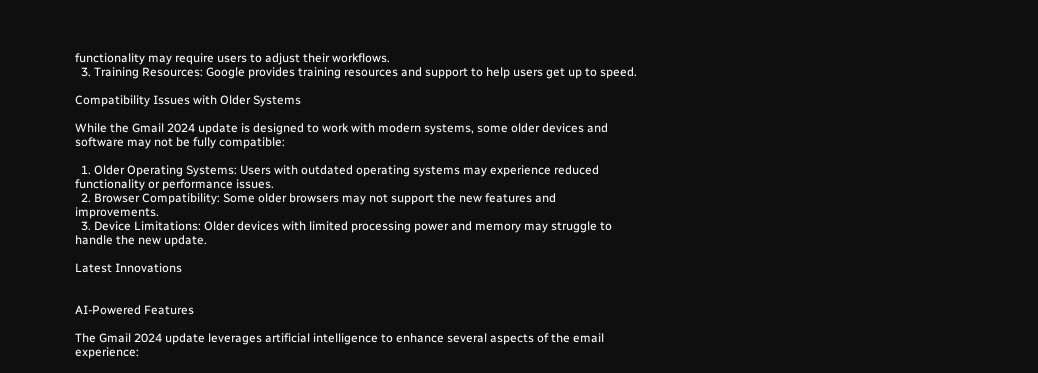functionality may require users to adjust their workflows.
  3. Training Resources: Google provides training resources and support to help users get up to speed.

Compatibility Issues with Older Systems

While the Gmail 2024 update is designed to work with modern systems, some older devices and software may not be fully compatible:

  1. Older Operating Systems: Users with outdated operating systems may experience reduced functionality or performance issues.
  2. Browser Compatibility: Some older browsers may not support the new features and improvements.
  3. Device Limitations: Older devices with limited processing power and memory may struggle to handle the new update.

Latest Innovations


AI-Powered Features

The Gmail 2024 update leverages artificial intelligence to enhance several aspects of the email experience: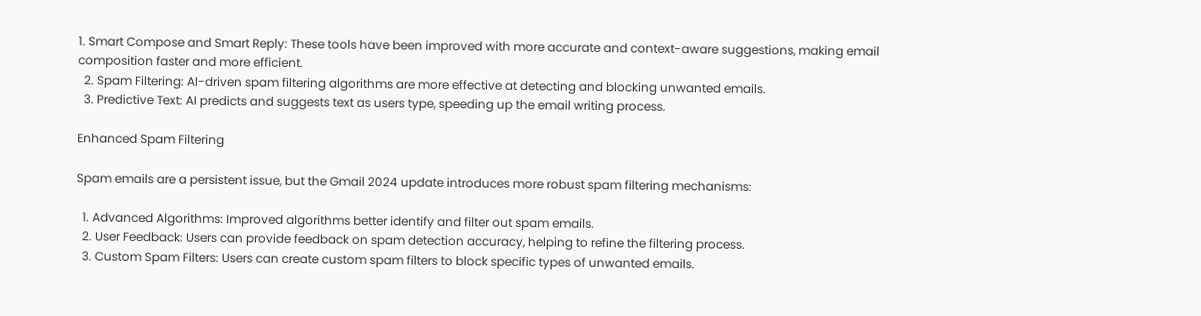1. Smart Compose and Smart Reply: These tools have been improved with more accurate and context-aware suggestions, making email composition faster and more efficient.
  2. Spam Filtering: AI-driven spam filtering algorithms are more effective at detecting and blocking unwanted emails.
  3. Predictive Text: AI predicts and suggests text as users type, speeding up the email writing process.

Enhanced Spam Filtering

Spam emails are a persistent issue, but the Gmail 2024 update introduces more robust spam filtering mechanisms:

  1. Advanced Algorithms: Improved algorithms better identify and filter out spam emails.
  2. User Feedback: Users can provide feedback on spam detection accuracy, helping to refine the filtering process.
  3. Custom Spam Filters: Users can create custom spam filters to block specific types of unwanted emails.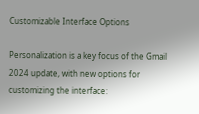Customizable Interface Options

Personalization is a key focus of the Gmail 2024 update, with new options for customizing the interface: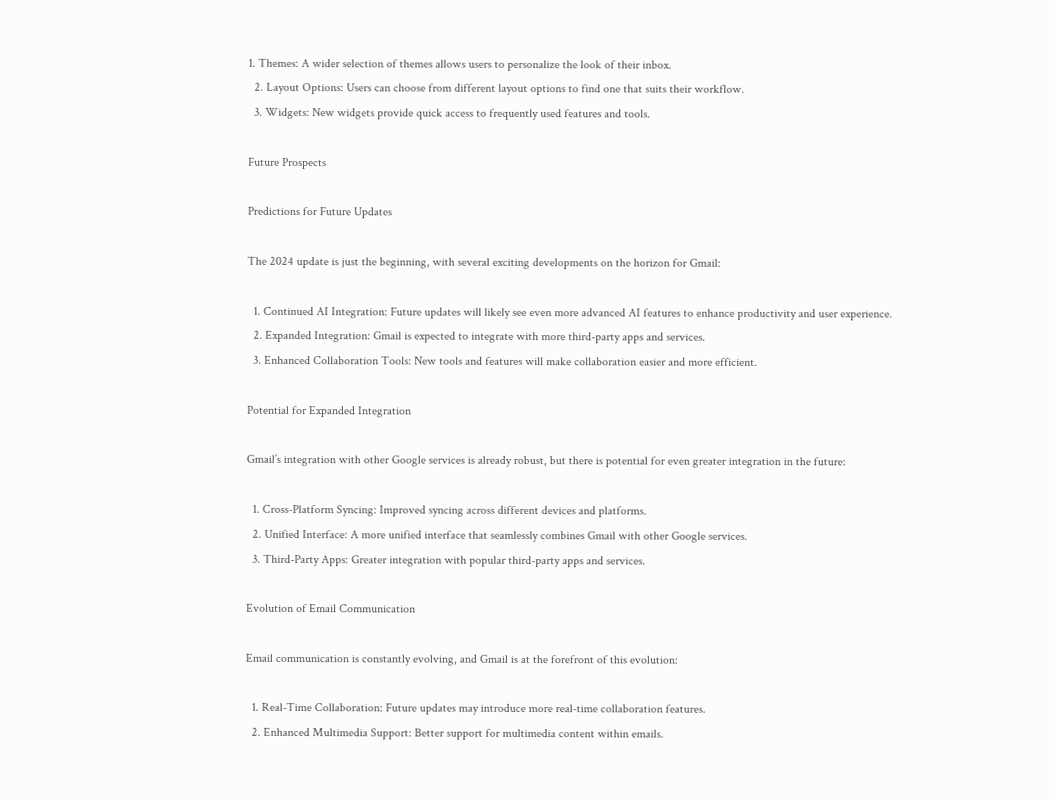1. Themes: A wider selection of themes allows users to personalize the look of their inbox.
  2. Layout Options: Users can choose from different layout options to find one that suits their workflow.
  3. Widgets: New widgets provide quick access to frequently used features and tools.

Future Prospects

Predictions for Future Updates

The 2024 update is just the beginning, with several exciting developments on the horizon for Gmail:

  1. Continued AI Integration: Future updates will likely see even more advanced AI features to enhance productivity and user experience.
  2. Expanded Integration: Gmail is expected to integrate with more third-party apps and services.
  3. Enhanced Collaboration Tools: New tools and features will make collaboration easier and more efficient.

Potential for Expanded Integration

Gmail’s integration with other Google services is already robust, but there is potential for even greater integration in the future:

  1. Cross-Platform Syncing: Improved syncing across different devices and platforms.
  2. Unified Interface: A more unified interface that seamlessly combines Gmail with other Google services.
  3. Third-Party Apps: Greater integration with popular third-party apps and services.

Evolution of Email Communication

Email communication is constantly evolving, and Gmail is at the forefront of this evolution:

  1. Real-Time Collaboration: Future updates may introduce more real-time collaboration features.
  2. Enhanced Multimedia Support: Better support for multimedia content within emails.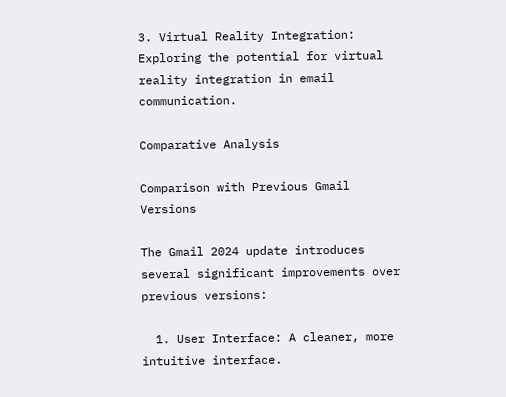3. Virtual Reality Integration: Exploring the potential for virtual reality integration in email communication.

Comparative Analysis

Comparison with Previous Gmail Versions

The Gmail 2024 update introduces several significant improvements over previous versions:

  1. User Interface: A cleaner, more intuitive interface.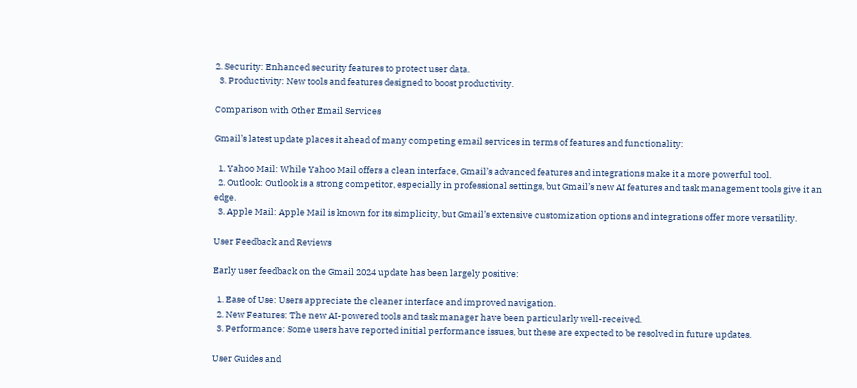2. Security: Enhanced security features to protect user data.
  3. Productivity: New tools and features designed to boost productivity.

Comparison with Other Email Services

Gmail’s latest update places it ahead of many competing email services in terms of features and functionality:

  1. Yahoo Mail: While Yahoo Mail offers a clean interface, Gmail’s advanced features and integrations make it a more powerful tool.
  2. Outlook: Outlook is a strong competitor, especially in professional settings, but Gmail’s new AI features and task management tools give it an edge.
  3. Apple Mail: Apple Mail is known for its simplicity, but Gmail’s extensive customization options and integrations offer more versatility.

User Feedback and Reviews

Early user feedback on the Gmail 2024 update has been largely positive:

  1. Ease of Use: Users appreciate the cleaner interface and improved navigation.
  2. New Features: The new AI-powered tools and task manager have been particularly well-received.
  3. Performance: Some users have reported initial performance issues, but these are expected to be resolved in future updates.

User Guides and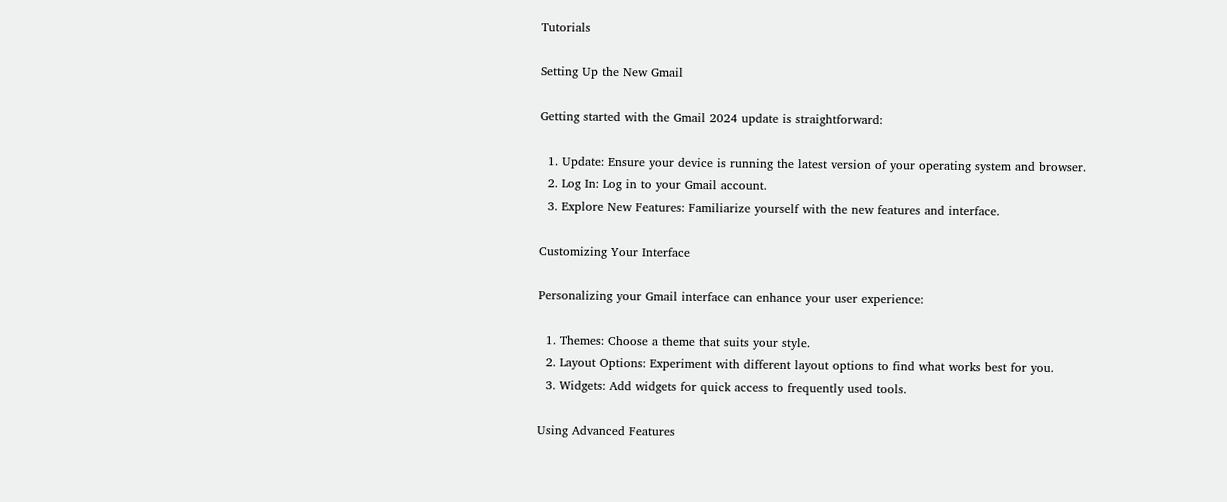Tutorials

Setting Up the New Gmail

Getting started with the Gmail 2024 update is straightforward:

  1. Update: Ensure your device is running the latest version of your operating system and browser.
  2. Log In: Log in to your Gmail account.
  3. Explore New Features: Familiarize yourself with the new features and interface.

Customizing Your Interface

Personalizing your Gmail interface can enhance your user experience:

  1. Themes: Choose a theme that suits your style.
  2. Layout Options: Experiment with different layout options to find what works best for you.
  3. Widgets: Add widgets for quick access to frequently used tools.

Using Advanced Features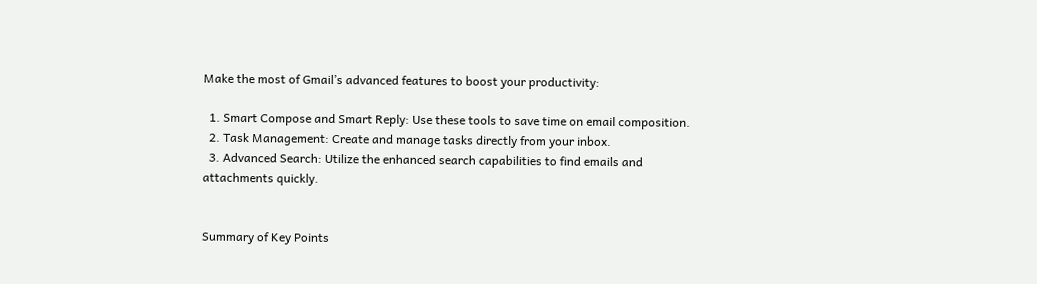Make the most of Gmail’s advanced features to boost your productivity:

  1. Smart Compose and Smart Reply: Use these tools to save time on email composition.
  2. Task Management: Create and manage tasks directly from your inbox.
  3. Advanced Search: Utilize the enhanced search capabilities to find emails and attachments quickly.


Summary of Key Points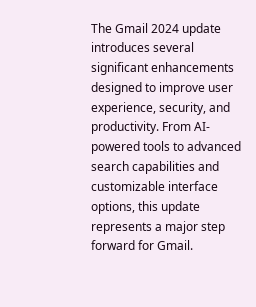The Gmail 2024 update introduces several significant enhancements designed to improve user experience, security, and productivity. From AI-powered tools to advanced search capabilities and customizable interface options, this update represents a major step forward for Gmail.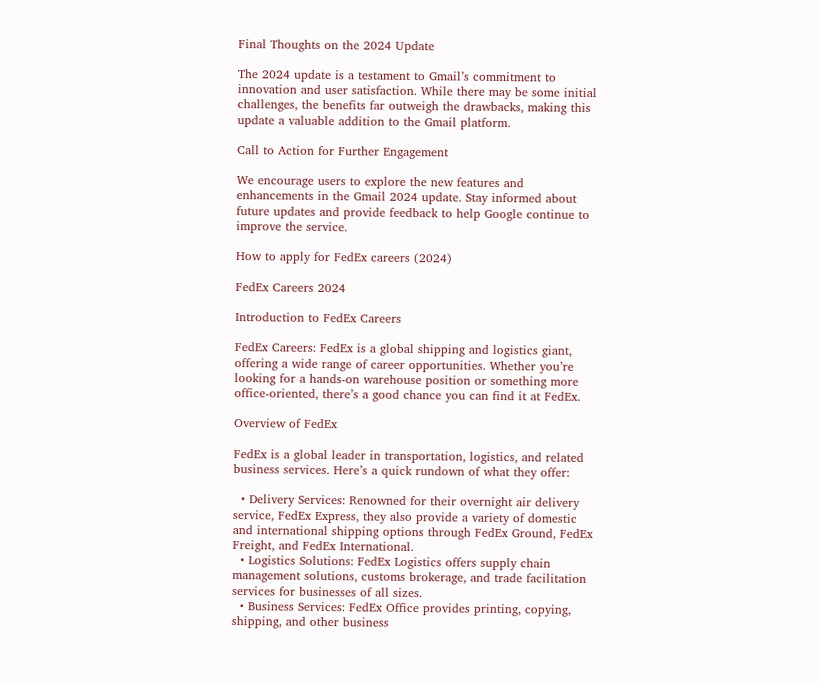Final Thoughts on the 2024 Update

The 2024 update is a testament to Gmail’s commitment to innovation and user satisfaction. While there may be some initial challenges, the benefits far outweigh the drawbacks, making this update a valuable addition to the Gmail platform.

Call to Action for Further Engagement

We encourage users to explore the new features and enhancements in the Gmail 2024 update. Stay informed about future updates and provide feedback to help Google continue to improve the service.

How to apply for FedEx careers (2024)

FedEx Careers 2024

Introduction to FedEx Careers

FedEx Careers: FedEx is a global shipping and logistics giant, offering a wide range of career opportunities. Whether you’re looking for a hands-on warehouse position or something more office-oriented, there’s a good chance you can find it at FedEx.

Overview of FedEx

FedEx is a global leader in transportation, logistics, and related business services. Here’s a quick rundown of what they offer:

  • Delivery Services: Renowned for their overnight air delivery service, FedEx Express, they also provide a variety of domestic and international shipping options through FedEx Ground, FedEx Freight, and FedEx International.
  • Logistics Solutions: FedEx Logistics offers supply chain management solutions, customs brokerage, and trade facilitation services for businesses of all sizes.
  • Business Services: FedEx Office provides printing, copying, shipping, and other business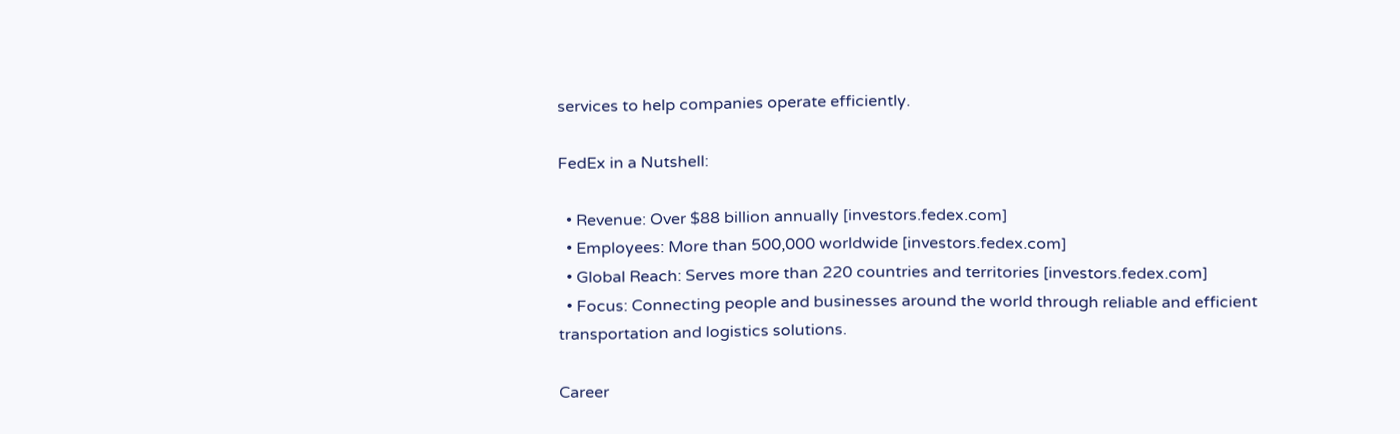services to help companies operate efficiently.

FedEx in a Nutshell:

  • Revenue: Over $88 billion annually [investors.fedex.com]
  • Employees: More than 500,000 worldwide [investors.fedex.com]
  • Global Reach: Serves more than 220 countries and territories [investors.fedex.com]
  • Focus: Connecting people and businesses around the world through reliable and efficient transportation and logistics solutions.

Career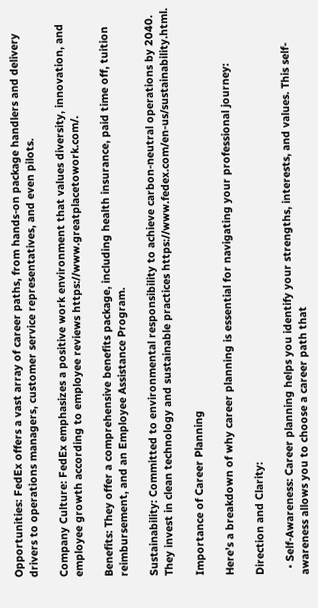Opportunities: FedEx offers a vast array of career paths, from hands-on package handlers and delivery drivers to operations managers, customer service representatives, and even pilots.

Company Culture: FedEx emphasizes a positive work environment that values diversity, innovation, and employee growth according to employee reviews https://www.greatplacetowork.com/.

Benefits: They offer a comprehensive benefits package, including health insurance, paid time off, tuition reimbursement, and an Employee Assistance Program.

Sustainability: Committed to environmental responsibility to achieve carbon-neutral operations by 2040. They invest in clean technology and sustainable practices https://www.fedex.com/en-us/sustainability.html.

Importance of Career Planning

Here’s a breakdown of why career planning is essential for navigating your professional journey:

Direction and Clarity:

  • Self-Awareness: Career planning helps you identify your strengths, interests, and values. This self-awareness allows you to choose a career path that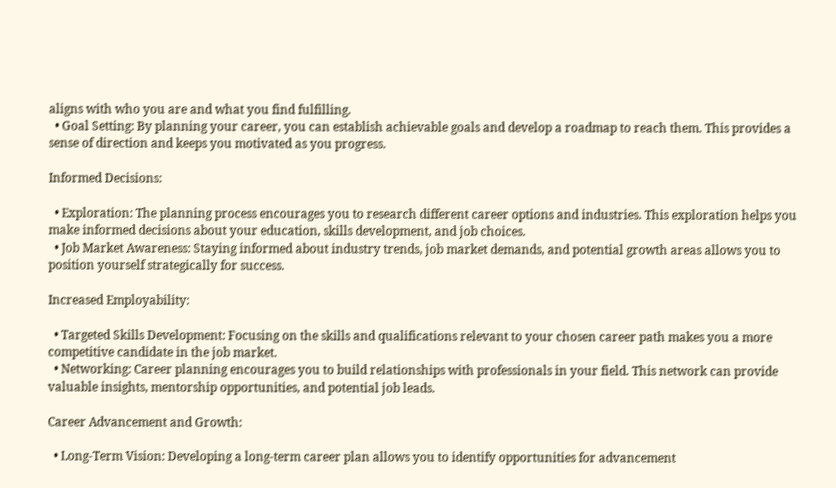aligns with who you are and what you find fulfilling.
  • Goal Setting: By planning your career, you can establish achievable goals and develop a roadmap to reach them. This provides a sense of direction and keeps you motivated as you progress.

Informed Decisions:

  • Exploration: The planning process encourages you to research different career options and industries. This exploration helps you make informed decisions about your education, skills development, and job choices.
  • Job Market Awareness: Staying informed about industry trends, job market demands, and potential growth areas allows you to position yourself strategically for success.

Increased Employability:

  • Targeted Skills Development: Focusing on the skills and qualifications relevant to your chosen career path makes you a more competitive candidate in the job market.
  • Networking: Career planning encourages you to build relationships with professionals in your field. This network can provide valuable insights, mentorship opportunities, and potential job leads.

Career Advancement and Growth:

  • Long-Term Vision: Developing a long-term career plan allows you to identify opportunities for advancement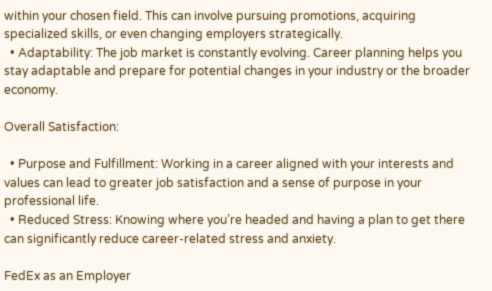within your chosen field. This can involve pursuing promotions, acquiring specialized skills, or even changing employers strategically.
  • Adaptability: The job market is constantly evolving. Career planning helps you stay adaptable and prepare for potential changes in your industry or the broader economy.

Overall Satisfaction:

  • Purpose and Fulfillment: Working in a career aligned with your interests and values can lead to greater job satisfaction and a sense of purpose in your professional life.
  • Reduced Stress: Knowing where you’re headed and having a plan to get there can significantly reduce career-related stress and anxiety.

FedEx as an Employer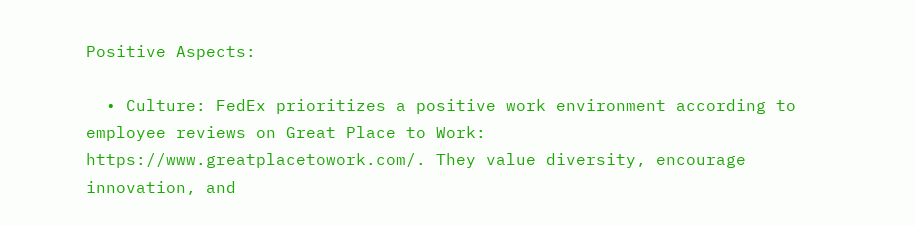Positive Aspects:

  • Culture: FedEx prioritizes a positive work environment according to employee reviews on Great Place to Work: https://www.greatplacetowork.com/. They value diversity, encourage innovation, and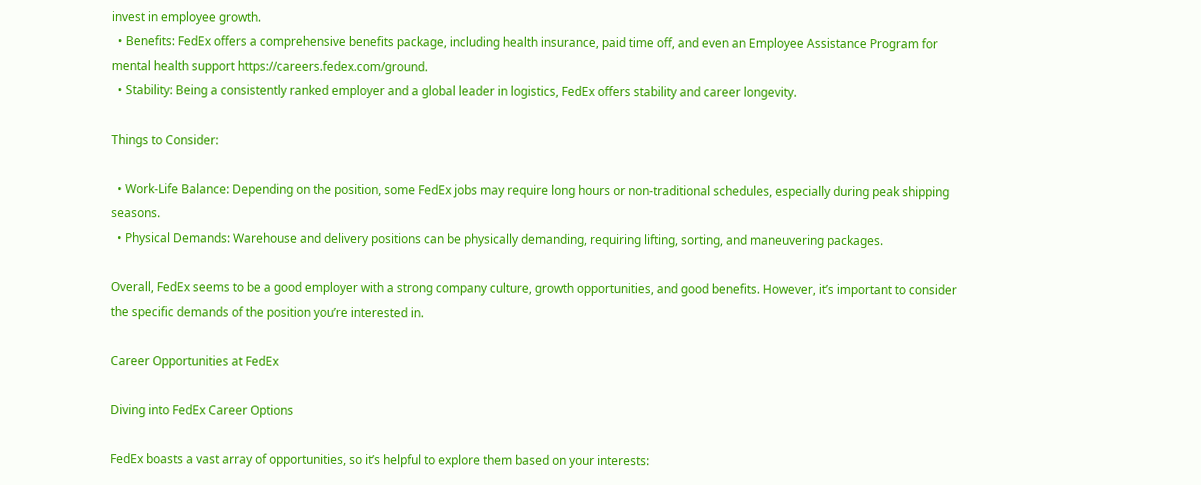invest in employee growth.
  • Benefits: FedEx offers a comprehensive benefits package, including health insurance, paid time off, and even an Employee Assistance Program for mental health support https://careers.fedex.com/ground.
  • Stability: Being a consistently ranked employer and a global leader in logistics, FedEx offers stability and career longevity.

Things to Consider:

  • Work-Life Balance: Depending on the position, some FedEx jobs may require long hours or non-traditional schedules, especially during peak shipping seasons.
  • Physical Demands: Warehouse and delivery positions can be physically demanding, requiring lifting, sorting, and maneuvering packages.

Overall, FedEx seems to be a good employer with a strong company culture, growth opportunities, and good benefits. However, it’s important to consider the specific demands of the position you’re interested in.

Career Opportunities at FedEx

Diving into FedEx Career Options

FedEx boasts a vast array of opportunities, so it’s helpful to explore them based on your interests: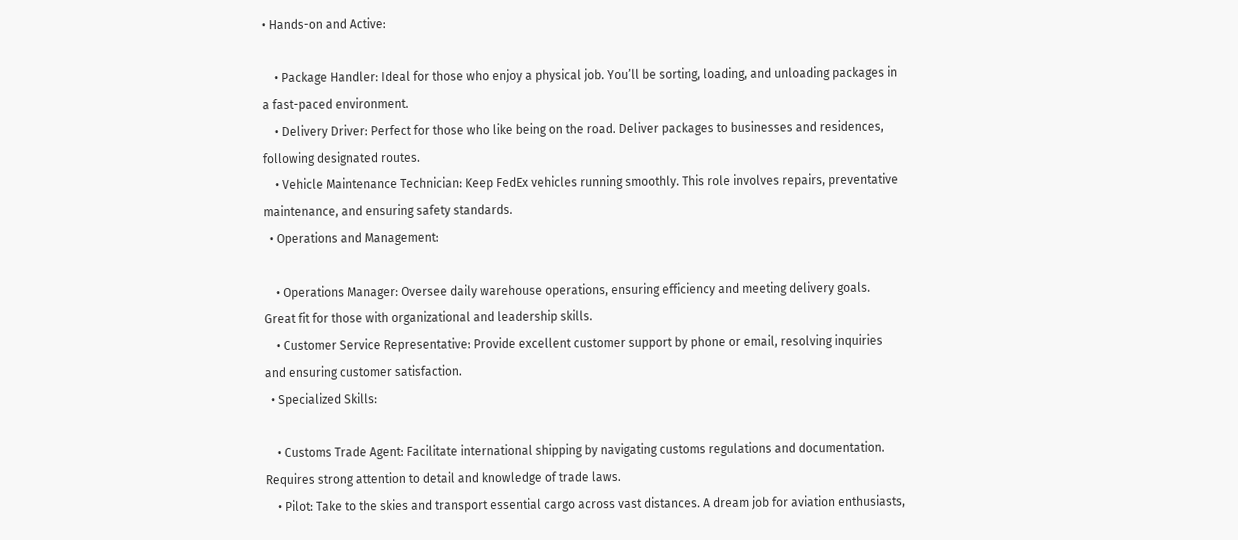• Hands-on and Active:

    • Package Handler: Ideal for those who enjoy a physical job. You’ll be sorting, loading, and unloading packages in a fast-paced environment.
    • Delivery Driver: Perfect for those who like being on the road. Deliver packages to businesses and residences, following designated routes.
    • Vehicle Maintenance Technician: Keep FedEx vehicles running smoothly. This role involves repairs, preventative maintenance, and ensuring safety standards.
  • Operations and Management:

    • Operations Manager: Oversee daily warehouse operations, ensuring efficiency and meeting delivery goals. Great fit for those with organizational and leadership skills.
    • Customer Service Representative: Provide excellent customer support by phone or email, resolving inquiries and ensuring customer satisfaction.
  • Specialized Skills:

    • Customs Trade Agent: Facilitate international shipping by navigating customs regulations and documentation. Requires strong attention to detail and knowledge of trade laws.
    • Pilot: Take to the skies and transport essential cargo across vast distances. A dream job for aviation enthusiasts,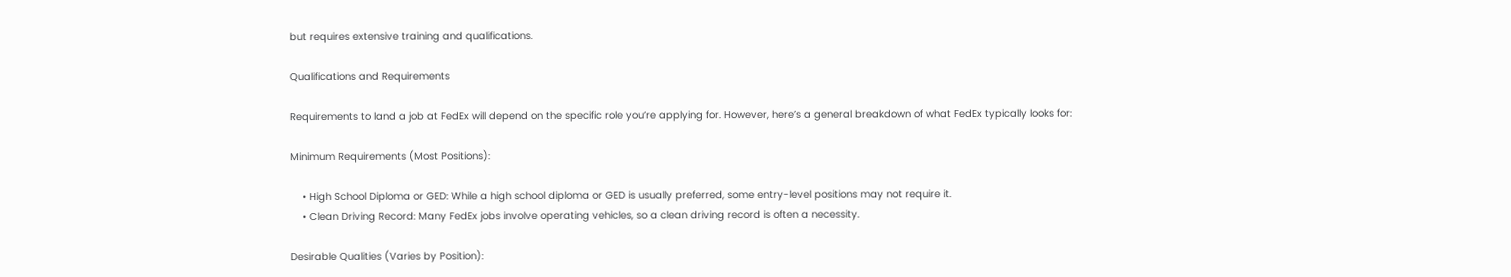but requires extensive training and qualifications.

Qualifications and Requirements

Requirements to land a job at FedEx will depend on the specific role you’re applying for. However, here’s a general breakdown of what FedEx typically looks for:

Minimum Requirements (Most Positions):

    • High School Diploma or GED: While a high school diploma or GED is usually preferred, some entry-level positions may not require it.
    • Clean Driving Record: Many FedEx jobs involve operating vehicles, so a clean driving record is often a necessity.

Desirable Qualities (Varies by Position):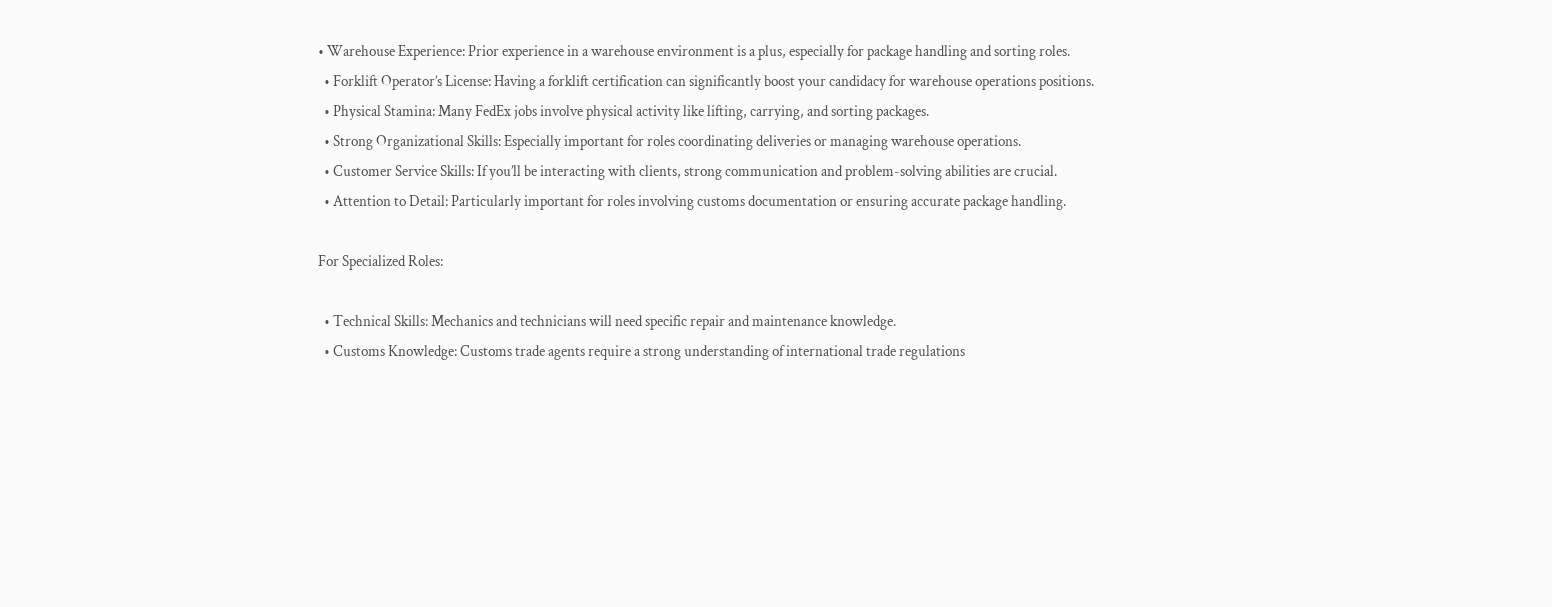• Warehouse Experience: Prior experience in a warehouse environment is a plus, especially for package handling and sorting roles.
  • Forklift Operator’s License: Having a forklift certification can significantly boost your candidacy for warehouse operations positions.
  • Physical Stamina: Many FedEx jobs involve physical activity like lifting, carrying, and sorting packages.
  • Strong Organizational Skills: Especially important for roles coordinating deliveries or managing warehouse operations.
  • Customer Service Skills: If you’ll be interacting with clients, strong communication and problem-solving abilities are crucial.
  • Attention to Detail: Particularly important for roles involving customs documentation or ensuring accurate package handling.

For Specialized Roles:

  • Technical Skills: Mechanics and technicians will need specific repair and maintenance knowledge.
  • Customs Knowledge: Customs trade agents require a strong understanding of international trade regulations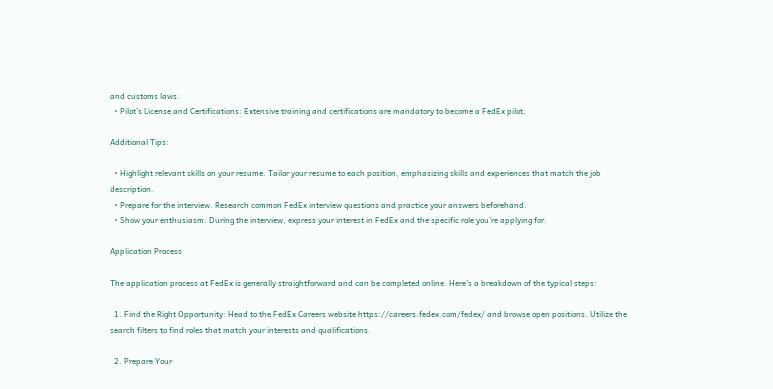and customs laws.
  • Pilot’s License and Certifications: Extensive training and certifications are mandatory to become a FedEx pilot.

Additional Tips:

  • Highlight relevant skills on your resume. Tailor your resume to each position, emphasizing skills and experiences that match the job description.
  • Prepare for the interview. Research common FedEx interview questions and practice your answers beforehand.
  • Show your enthusiasm. During the interview, express your interest in FedEx and the specific role you’re applying for.

Application Process

The application process at FedEx is generally straightforward and can be completed online. Here’s a breakdown of the typical steps:

  1. Find the Right Opportunity: Head to the FedEx Careers website https://careers.fedex.com/fedex/ and browse open positions. Utilize the search filters to find roles that match your interests and qualifications.

  2. Prepare Your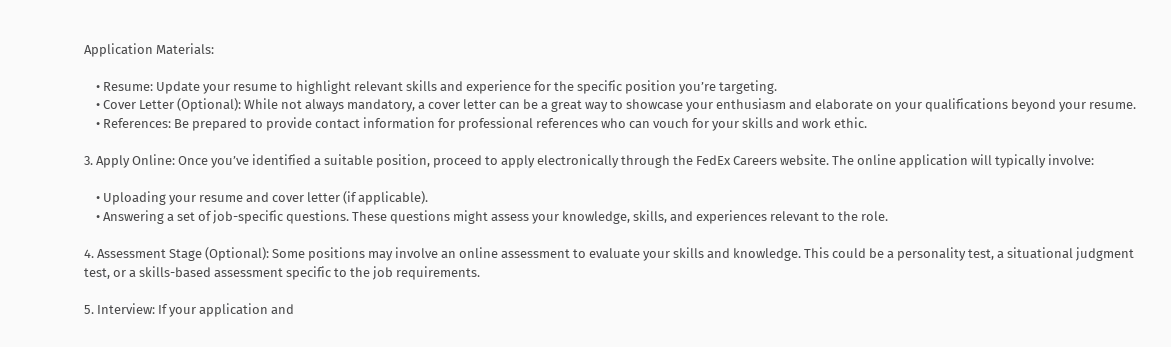Application Materials:

    • Resume: Update your resume to highlight relevant skills and experience for the specific position you’re targeting.
    • Cover Letter (Optional): While not always mandatory, a cover letter can be a great way to showcase your enthusiasm and elaborate on your qualifications beyond your resume.
    • References: Be prepared to provide contact information for professional references who can vouch for your skills and work ethic.

3. Apply Online: Once you’ve identified a suitable position, proceed to apply electronically through the FedEx Careers website. The online application will typically involve:

    • Uploading your resume and cover letter (if applicable).
    • Answering a set of job-specific questions. These questions might assess your knowledge, skills, and experiences relevant to the role.

4. Assessment Stage (Optional): Some positions may involve an online assessment to evaluate your skills and knowledge. This could be a personality test, a situational judgment test, or a skills-based assessment specific to the job requirements.

5. Interview: If your application and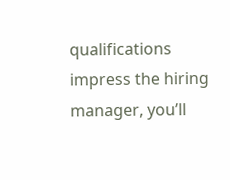qualifications impress the hiring manager, you’ll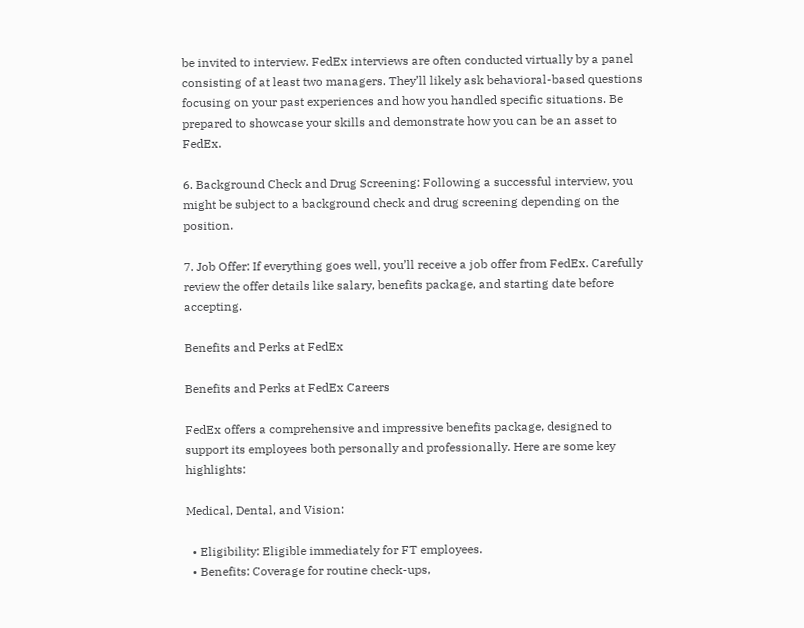be invited to interview. FedEx interviews are often conducted virtually by a panel consisting of at least two managers. They’ll likely ask behavioral-based questions focusing on your past experiences and how you handled specific situations. Be prepared to showcase your skills and demonstrate how you can be an asset to FedEx.

6. Background Check and Drug Screening: Following a successful interview, you might be subject to a background check and drug screening depending on the position.

7. Job Offer: If everything goes well, you’ll receive a job offer from FedEx. Carefully review the offer details like salary, benefits package, and starting date before accepting.

Benefits and Perks at FedEx

Benefits and Perks at FedEx Careers

FedEx offers a comprehensive and impressive benefits package, designed to support its employees both personally and professionally. Here are some key highlights:

Medical, Dental, and Vision:

  • Eligibility: Eligible immediately for FT employees.
  • Benefits: Coverage for routine check-ups,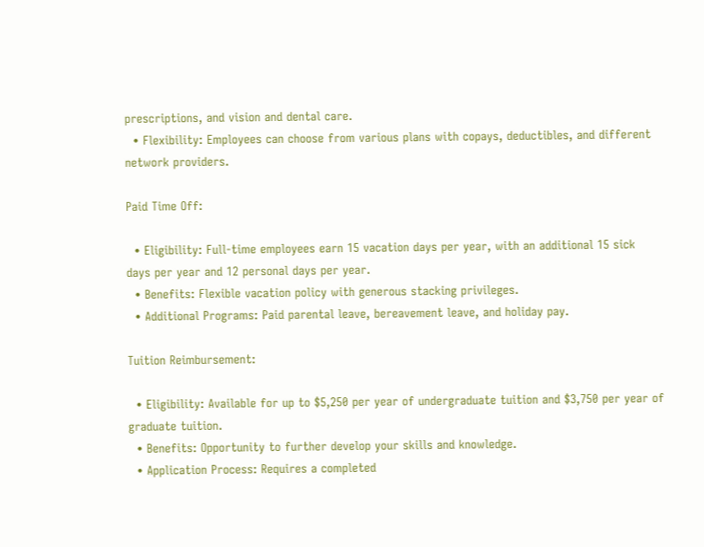prescriptions, and vision and dental care.
  • Flexibility: Employees can choose from various plans with copays, deductibles, and different network providers.

Paid Time Off:

  • Eligibility: Full-time employees earn 15 vacation days per year, with an additional 15 sick days per year and 12 personal days per year.
  • Benefits: Flexible vacation policy with generous stacking privileges.
  • Additional Programs: Paid parental leave, bereavement leave, and holiday pay.

Tuition Reimbursement:

  • Eligibility: Available for up to $5,250 per year of undergraduate tuition and $3,750 per year of graduate tuition.
  • Benefits: Opportunity to further develop your skills and knowledge.
  • Application Process: Requires a completed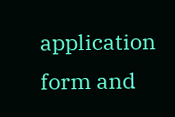application form and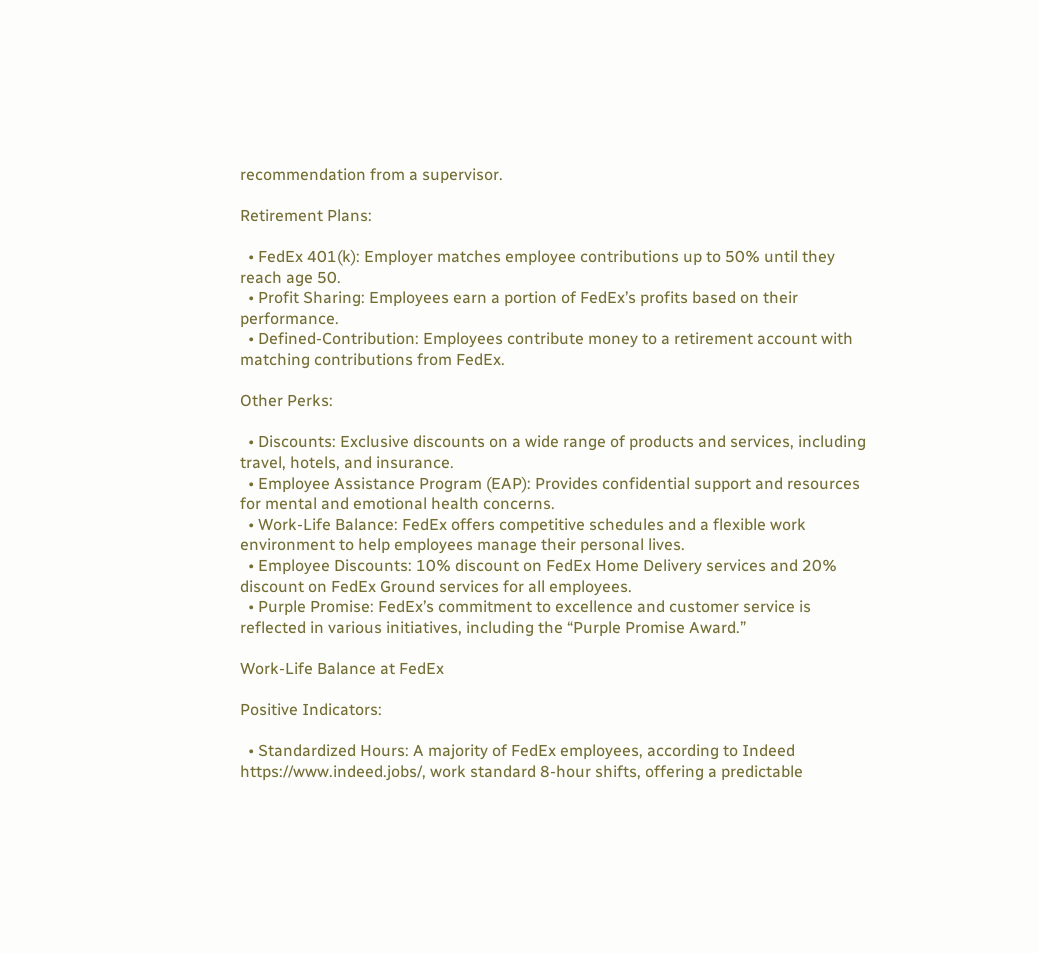recommendation from a supervisor.

Retirement Plans:

  • FedEx 401(k): Employer matches employee contributions up to 50% until they reach age 50.
  • Profit Sharing: Employees earn a portion of FedEx’s profits based on their performance.
  • Defined-Contribution: Employees contribute money to a retirement account with matching contributions from FedEx.

Other Perks:

  • Discounts: Exclusive discounts on a wide range of products and services, including travel, hotels, and insurance.
  • Employee Assistance Program (EAP): Provides confidential support and resources for mental and emotional health concerns.
  • Work-Life Balance: FedEx offers competitive schedules and a flexible work environment to help employees manage their personal lives.
  • Employee Discounts: 10% discount on FedEx Home Delivery services and 20% discount on FedEx Ground services for all employees.
  • Purple Promise: FedEx’s commitment to excellence and customer service is reflected in various initiatives, including the “Purple Promise Award.”

Work-Life Balance at FedEx

Positive Indicators:

  • Standardized Hours: A majority of FedEx employees, according to Indeed https://www.indeed.jobs/, work standard 8-hour shifts, offering a predictable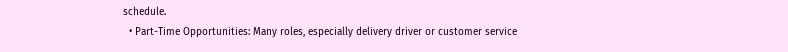schedule.
  • Part-Time Opportunities: Many roles, especially delivery driver or customer service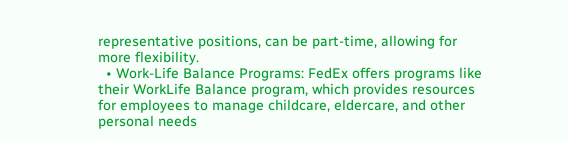representative positions, can be part-time, allowing for more flexibility.
  • Work-Life Balance Programs: FedEx offers programs like their WorkLife Balance program, which provides resources for employees to manage childcare, eldercare, and other personal needs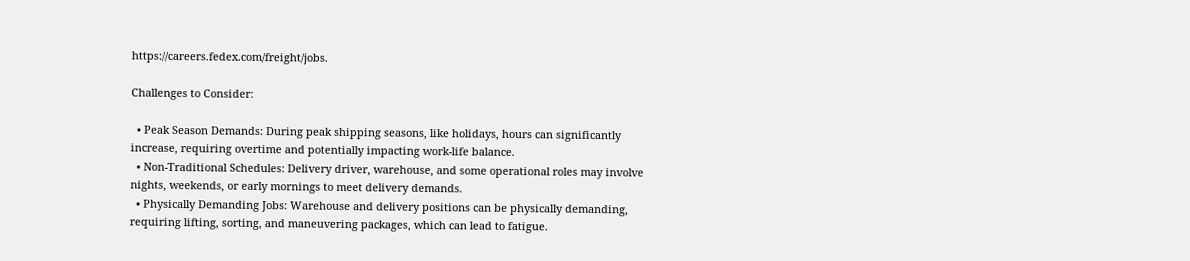https://careers.fedex.com/freight/jobs.

Challenges to Consider:

  • Peak Season Demands: During peak shipping seasons, like holidays, hours can significantly increase, requiring overtime and potentially impacting work-life balance.
  • Non-Traditional Schedules: Delivery driver, warehouse, and some operational roles may involve nights, weekends, or early mornings to meet delivery demands.
  • Physically Demanding Jobs: Warehouse and delivery positions can be physically demanding, requiring lifting, sorting, and maneuvering packages, which can lead to fatigue.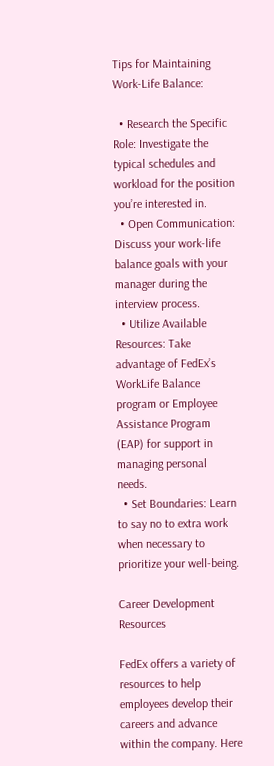Tips for Maintaining Work-Life Balance:

  • Research the Specific Role: Investigate the typical schedules and workload for the position you’re interested in.
  • Open Communication: Discuss your work-life balance goals with your manager during the interview process.
  • Utilize Available Resources: Take advantage of FedEx’s WorkLife Balance program or Employee Assistance Program (EAP) for support in managing personal needs.
  • Set Boundaries: Learn to say no to extra work when necessary to prioritize your well-being.

Career Development Resources

FedEx offers a variety of resources to help employees develop their careers and advance within the company. Here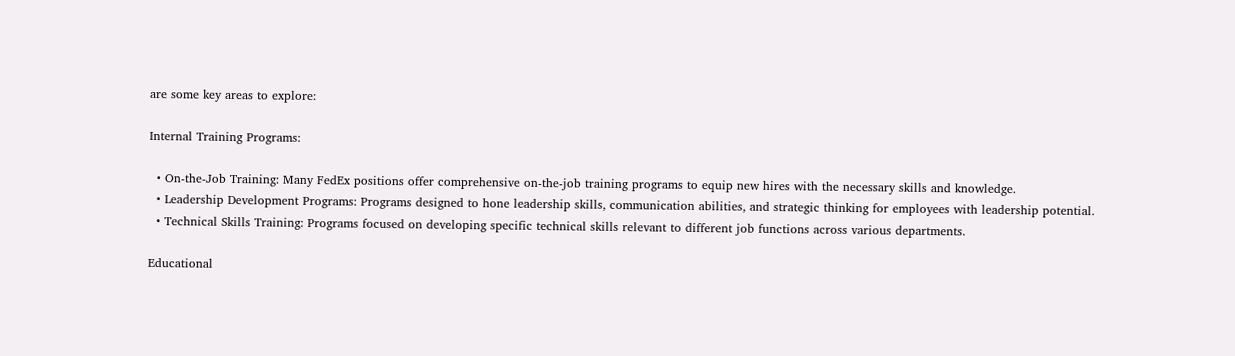are some key areas to explore:

Internal Training Programs:

  • On-the-Job Training: Many FedEx positions offer comprehensive on-the-job training programs to equip new hires with the necessary skills and knowledge.
  • Leadership Development Programs: Programs designed to hone leadership skills, communication abilities, and strategic thinking for employees with leadership potential.
  • Technical Skills Training: Programs focused on developing specific technical skills relevant to different job functions across various departments.

Educational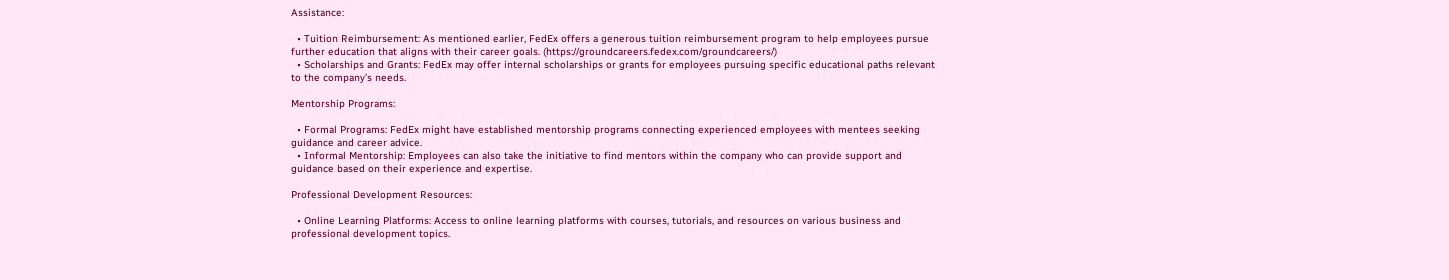Assistance:

  • Tuition Reimbursement: As mentioned earlier, FedEx offers a generous tuition reimbursement program to help employees pursue further education that aligns with their career goals. (https://groundcareers.fedex.com/groundcareers/)
  • Scholarships and Grants: FedEx may offer internal scholarships or grants for employees pursuing specific educational paths relevant to the company’s needs.

Mentorship Programs:

  • Formal Programs: FedEx might have established mentorship programs connecting experienced employees with mentees seeking guidance and career advice.
  • Informal Mentorship: Employees can also take the initiative to find mentors within the company who can provide support and guidance based on their experience and expertise.

Professional Development Resources:

  • Online Learning Platforms: Access to online learning platforms with courses, tutorials, and resources on various business and professional development topics.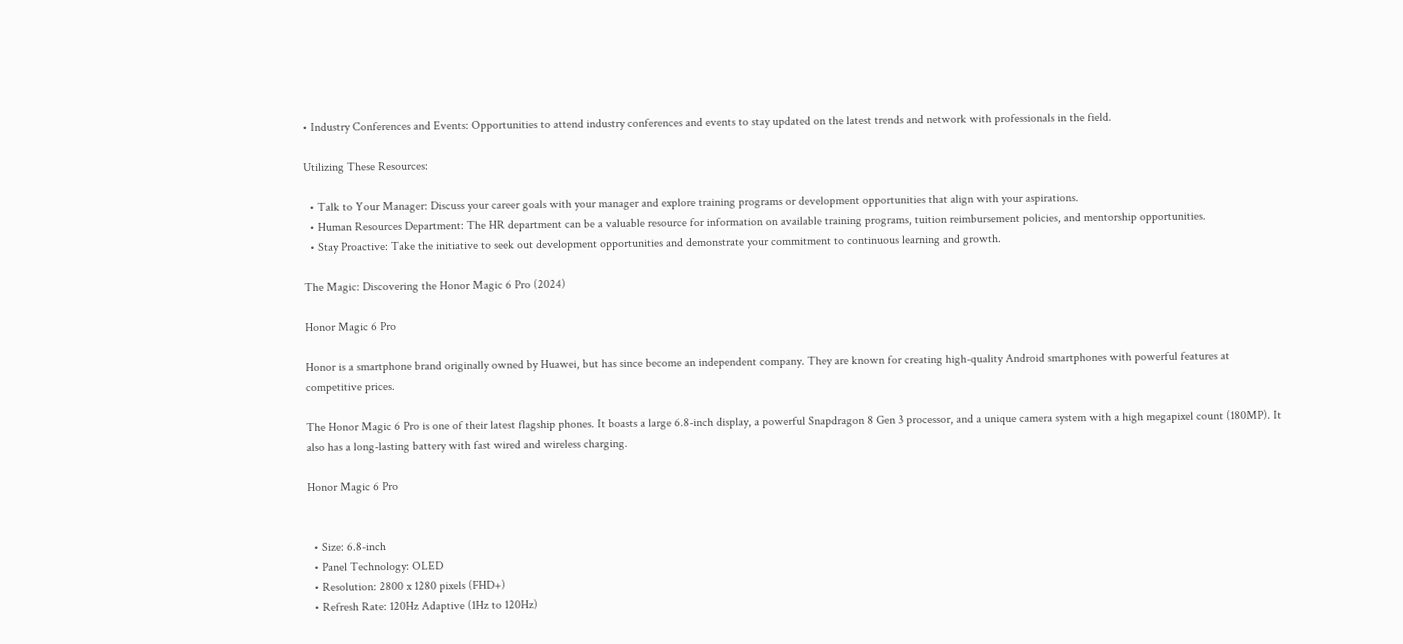• Industry Conferences and Events: Opportunities to attend industry conferences and events to stay updated on the latest trends and network with professionals in the field.

Utilizing These Resources:

  • Talk to Your Manager: Discuss your career goals with your manager and explore training programs or development opportunities that align with your aspirations.
  • Human Resources Department: The HR department can be a valuable resource for information on available training programs, tuition reimbursement policies, and mentorship opportunities.
  • Stay Proactive: Take the initiative to seek out development opportunities and demonstrate your commitment to continuous learning and growth.

The Magic: Discovering the Honor Magic 6 Pro (2024)

Honor Magic 6 Pro

Honor is a smartphone brand originally owned by Huawei, but has since become an independent company. They are known for creating high-quality Android smartphones with powerful features at competitive prices.

The Honor Magic 6 Pro is one of their latest flagship phones. It boasts a large 6.8-inch display, a powerful Snapdragon 8 Gen 3 processor, and a unique camera system with a high megapixel count (180MP). It also has a long-lasting battery with fast wired and wireless charging.

Honor Magic 6 Pro


  • Size: 6.8-inch
  • Panel Technology: OLED
  • Resolution: 2800 x 1280 pixels (FHD+)
  • Refresh Rate: 120Hz Adaptive (1Hz to 120Hz)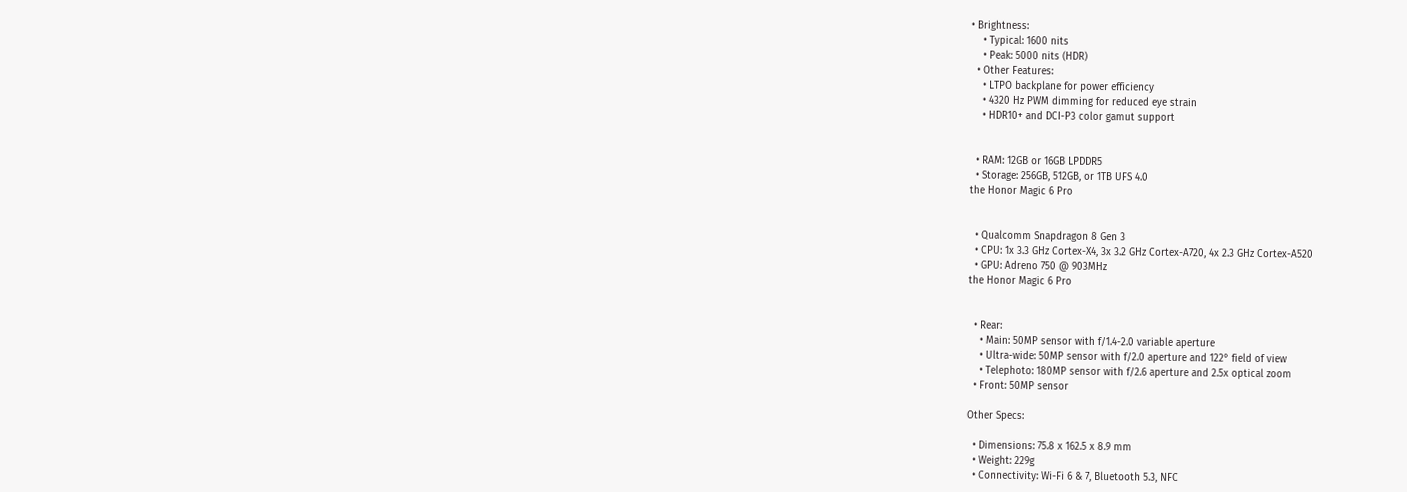• Brightness:
    • Typical: 1600 nits
    • Peak: 5000 nits (HDR)
  • Other Features:
    • LTPO backplane for power efficiency
    • 4320 Hz PWM dimming for reduced eye strain
    • HDR10+ and DCI-P3 color gamut support


  • RAM: 12GB or 16GB LPDDR5
  • Storage: 256GB, 512GB, or 1TB UFS 4.0
the Honor Magic 6 Pro


  • Qualcomm Snapdragon 8 Gen 3
  • CPU: 1x 3.3 GHz Cortex-X4, 3x 3.2 GHz Cortex-A720, 4x 2.3 GHz Cortex-A520
  • GPU: Adreno 750 @ 903MHz
the Honor Magic 6 Pro


  • Rear:
    • Main: 50MP sensor with f/1.4-2.0 variable aperture
    • Ultra-wide: 50MP sensor with f/2.0 aperture and 122° field of view
    • Telephoto: 180MP sensor with f/2.6 aperture and 2.5x optical zoom
  • Front: 50MP sensor

Other Specs:

  • Dimensions: 75.8 x 162.5 x 8.9 mm
  • Weight: 229g
  • Connectivity: Wi-Fi 6 & 7, Bluetooth 5.3, NFC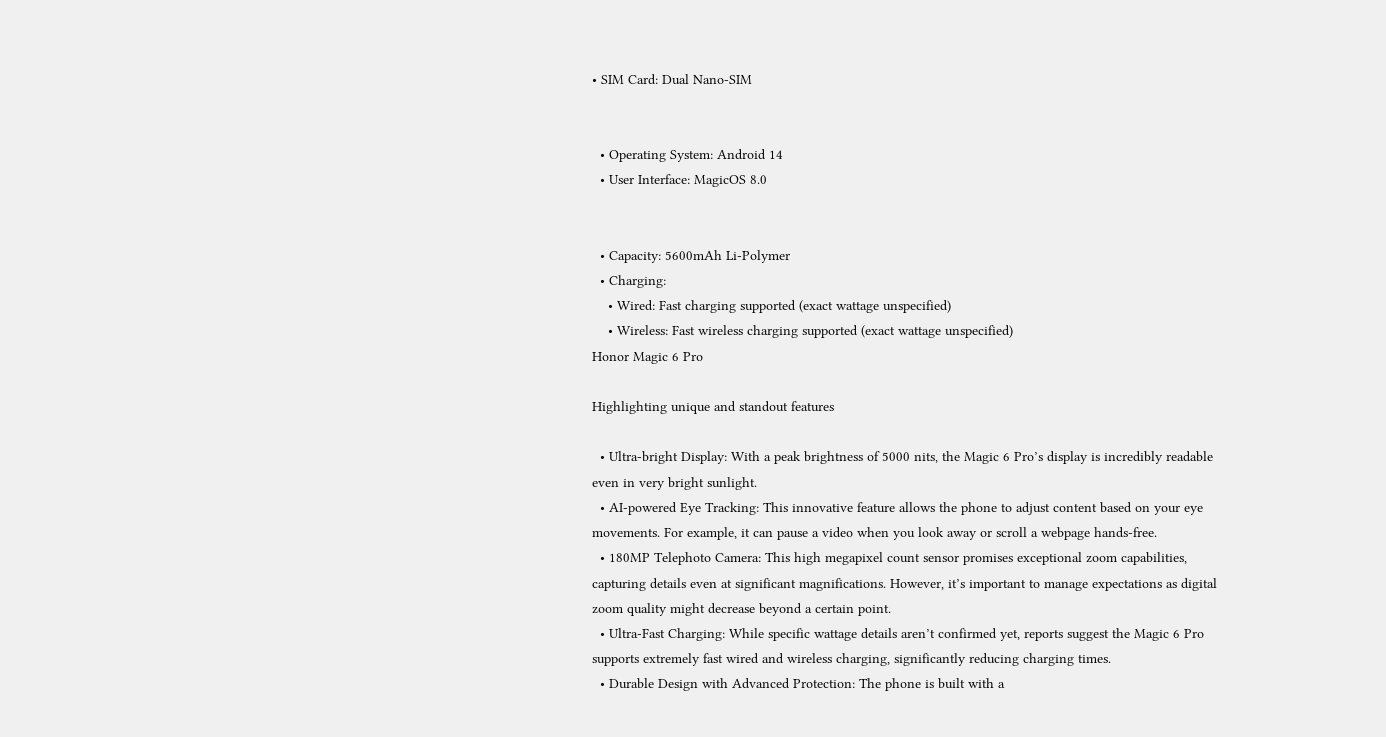• SIM Card: Dual Nano-SIM


  • Operating System: Android 14
  • User Interface: MagicOS 8.0


  • Capacity: 5600mAh Li-Polymer
  • Charging:
    • Wired: Fast charging supported (exact wattage unspecified)
    • Wireless: Fast wireless charging supported (exact wattage unspecified)
Honor Magic 6 Pro

Highlighting unique and standout features

  • Ultra-bright Display: With a peak brightness of 5000 nits, the Magic 6 Pro’s display is incredibly readable even in very bright sunlight.
  • AI-powered Eye Tracking: This innovative feature allows the phone to adjust content based on your eye movements. For example, it can pause a video when you look away or scroll a webpage hands-free.
  • 180MP Telephoto Camera: This high megapixel count sensor promises exceptional zoom capabilities, capturing details even at significant magnifications. However, it’s important to manage expectations as digital zoom quality might decrease beyond a certain point.
  • Ultra-Fast Charging: While specific wattage details aren’t confirmed yet, reports suggest the Magic 6 Pro supports extremely fast wired and wireless charging, significantly reducing charging times.
  • Durable Design with Advanced Protection: The phone is built with a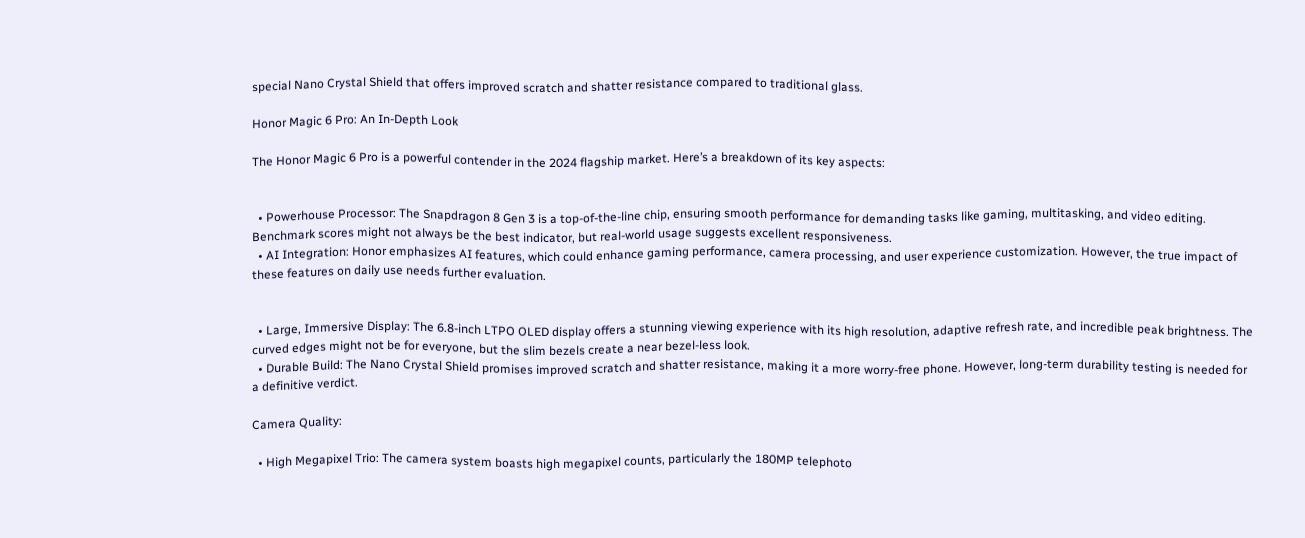special Nano Crystal Shield that offers improved scratch and shatter resistance compared to traditional glass.

Honor Magic 6 Pro: An In-Depth Look

The Honor Magic 6 Pro is a powerful contender in the 2024 flagship market. Here’s a breakdown of its key aspects:


  • Powerhouse Processor: The Snapdragon 8 Gen 3 is a top-of-the-line chip, ensuring smooth performance for demanding tasks like gaming, multitasking, and video editing. Benchmark scores might not always be the best indicator, but real-world usage suggests excellent responsiveness.
  • AI Integration: Honor emphasizes AI features, which could enhance gaming performance, camera processing, and user experience customization. However, the true impact of these features on daily use needs further evaluation.


  • Large, Immersive Display: The 6.8-inch LTPO OLED display offers a stunning viewing experience with its high resolution, adaptive refresh rate, and incredible peak brightness. The curved edges might not be for everyone, but the slim bezels create a near bezel-less look.
  • Durable Build: The Nano Crystal Shield promises improved scratch and shatter resistance, making it a more worry-free phone. However, long-term durability testing is needed for a definitive verdict.

Camera Quality:

  • High Megapixel Trio: The camera system boasts high megapixel counts, particularly the 180MP telephoto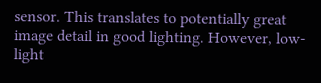sensor. This translates to potentially great image detail in good lighting. However, low-light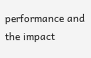performance and the impact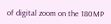of digital zoom on the 180MP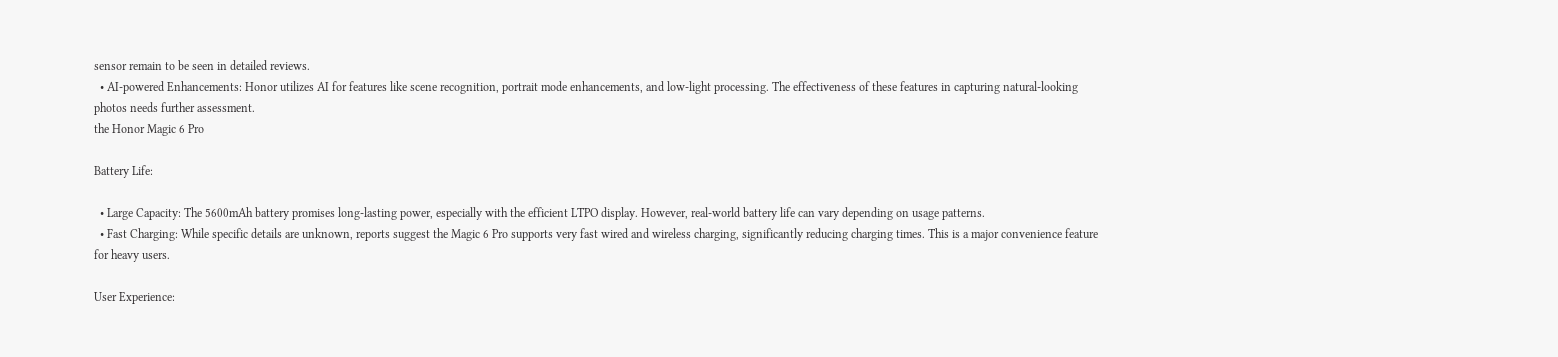sensor remain to be seen in detailed reviews.
  • AI-powered Enhancements: Honor utilizes AI for features like scene recognition, portrait mode enhancements, and low-light processing. The effectiveness of these features in capturing natural-looking photos needs further assessment.
the Honor Magic 6 Pro

Battery Life:

  • Large Capacity: The 5600mAh battery promises long-lasting power, especially with the efficient LTPO display. However, real-world battery life can vary depending on usage patterns.
  • Fast Charging: While specific details are unknown, reports suggest the Magic 6 Pro supports very fast wired and wireless charging, significantly reducing charging times. This is a major convenience feature for heavy users.

User Experience: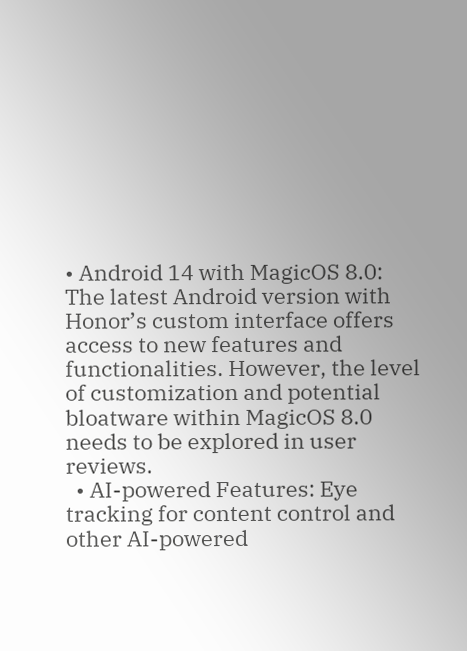• Android 14 with MagicOS 8.0: The latest Android version with Honor’s custom interface offers access to new features and functionalities. However, the level of customization and potential bloatware within MagicOS 8.0 needs to be explored in user reviews.
  • AI-powered Features: Eye tracking for content control and other AI-powered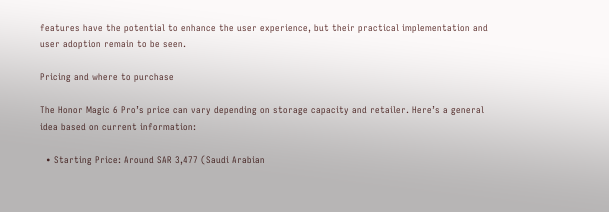features have the potential to enhance the user experience, but their practical implementation and user adoption remain to be seen.

Pricing and where to purchase

The Honor Magic 6 Pro’s price can vary depending on storage capacity and retailer. Here’s a general idea based on current information:

  • Starting Price: Around SAR 3,477 (Saudi Arabian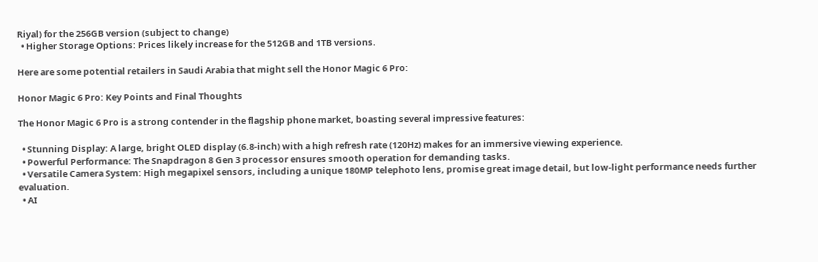Riyal) for the 256GB version (subject to change)
  • Higher Storage Options: Prices likely increase for the 512GB and 1TB versions.

Here are some potential retailers in Saudi Arabia that might sell the Honor Magic 6 Pro:

Honor Magic 6 Pro: Key Points and Final Thoughts

The Honor Magic 6 Pro is a strong contender in the flagship phone market, boasting several impressive features:

  • Stunning Display: A large, bright OLED display (6.8-inch) with a high refresh rate (120Hz) makes for an immersive viewing experience.
  • Powerful Performance: The Snapdragon 8 Gen 3 processor ensures smooth operation for demanding tasks.
  • Versatile Camera System: High megapixel sensors, including a unique 180MP telephoto lens, promise great image detail, but low-light performance needs further evaluation.
  • AI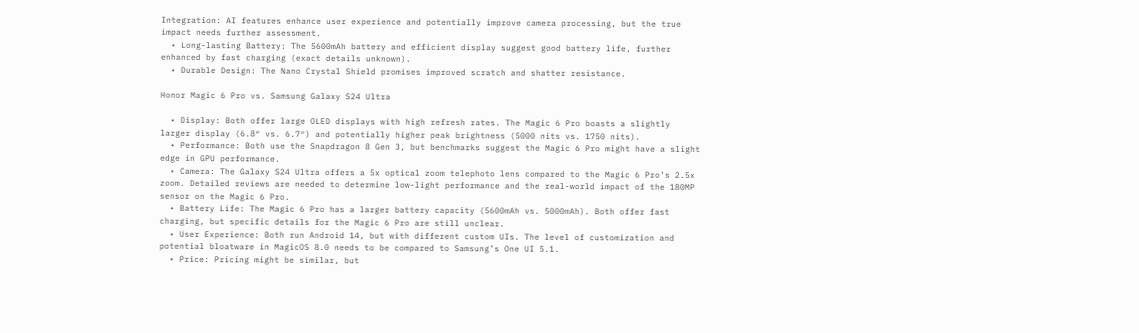Integration: AI features enhance user experience and potentially improve camera processing, but the true impact needs further assessment.
  • Long-lasting Battery: The 5600mAh battery and efficient display suggest good battery life, further enhanced by fast charging (exact details unknown).
  • Durable Design: The Nano Crystal Shield promises improved scratch and shatter resistance.

Honor Magic 6 Pro vs. Samsung Galaxy S24 Ultra

  • Display: Both offer large OLED displays with high refresh rates. The Magic 6 Pro boasts a slightly larger display (6.8″ vs. 6.7″) and potentially higher peak brightness (5000 nits vs. 1750 nits).
  • Performance: Both use the Snapdragon 8 Gen 3, but benchmarks suggest the Magic 6 Pro might have a slight edge in GPU performance.
  • Camera: The Galaxy S24 Ultra offers a 5x optical zoom telephoto lens compared to the Magic 6 Pro’s 2.5x zoom. Detailed reviews are needed to determine low-light performance and the real-world impact of the 180MP sensor on the Magic 6 Pro.
  • Battery Life: The Magic 6 Pro has a larger battery capacity (5600mAh vs. 5000mAh). Both offer fast charging, but specific details for the Magic 6 Pro are still unclear.
  • User Experience: Both run Android 14, but with different custom UIs. The level of customization and potential bloatware in MagicOS 8.0 needs to be compared to Samsung’s One UI 5.1.
  • Price: Pricing might be similar, but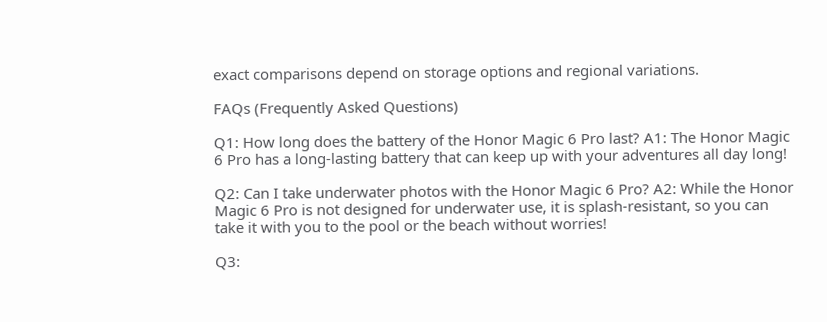exact comparisons depend on storage options and regional variations.

FAQs (Frequently Asked Questions)

Q1: How long does the battery of the Honor Magic 6 Pro last? A1: The Honor Magic 6 Pro has a long-lasting battery that can keep up with your adventures all day long!

Q2: Can I take underwater photos with the Honor Magic 6 Pro? A2: While the Honor Magic 6 Pro is not designed for underwater use, it is splash-resistant, so you can take it with you to the pool or the beach without worries!

Q3: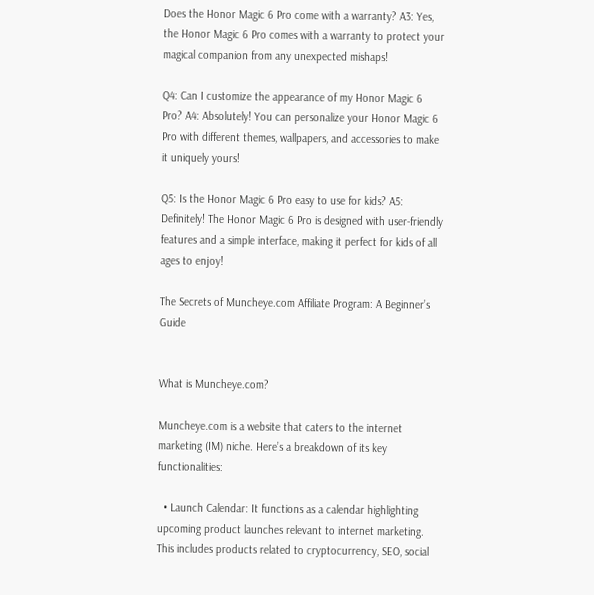Does the Honor Magic 6 Pro come with a warranty? A3: Yes, the Honor Magic 6 Pro comes with a warranty to protect your magical companion from any unexpected mishaps!

Q4: Can I customize the appearance of my Honor Magic 6 Pro? A4: Absolutely! You can personalize your Honor Magic 6 Pro with different themes, wallpapers, and accessories to make it uniquely yours!

Q5: Is the Honor Magic 6 Pro easy to use for kids? A5: Definitely! The Honor Magic 6 Pro is designed with user-friendly features and a simple interface, making it perfect for kids of all ages to enjoy!

The Secrets of Muncheye.com Affiliate Program: A Beginner’s Guide


What is Muncheye.com?

Muncheye.com is a website that caters to the internet marketing (IM) niche. Here’s a breakdown of its key functionalities:

  • Launch Calendar: It functions as a calendar highlighting upcoming product launches relevant to internet marketing. This includes products related to cryptocurrency, SEO, social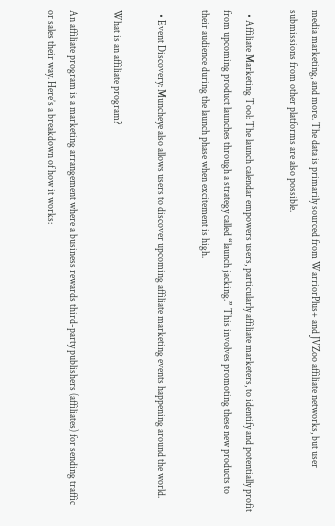media marketing, and more. The data is primarily sourced from WarriorPlus+ and JVZoo affiliate networks, but user submissions from other platforms are also possible.

  • Affiliate Marketing Tool: The launch calendar empowers users, particularly affiliate marketers, to identify and potentially profit from upcoming product launches through a strategy called “launch jacking.” This involves promoting these new products to their audience during the launch phase when excitement is high.

  • Event Discovery: Muncheye also allows users to discover upcoming affiliate marketing events happening around the world.

What is an affiliate program?

An affiliate program is a marketing arrangement where a business rewards third-party publishers (affiliates) for sending traffic or sales their way. Here’s a breakdown of how it works: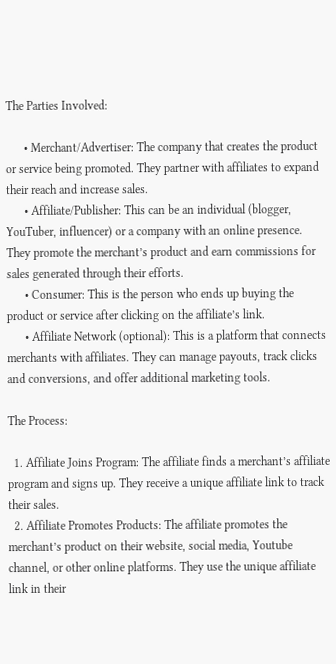The Parties Involved:

      • Merchant/Advertiser: The company that creates the product or service being promoted. They partner with affiliates to expand their reach and increase sales.
      • Affiliate/Publisher: This can be an individual (blogger, YouTuber, influencer) or a company with an online presence. They promote the merchant’s product and earn commissions for sales generated through their efforts.
      • Consumer: This is the person who ends up buying the product or service after clicking on the affiliate’s link.
      • Affiliate Network (optional): This is a platform that connects merchants with affiliates. They can manage payouts, track clicks and conversions, and offer additional marketing tools.

The Process:

  1. Affiliate Joins Program: The affiliate finds a merchant’s affiliate program and signs up. They receive a unique affiliate link to track their sales.
  2. Affiliate Promotes Products: The affiliate promotes the merchant’s product on their website, social media, Youtube channel, or other online platforms. They use the unique affiliate link in their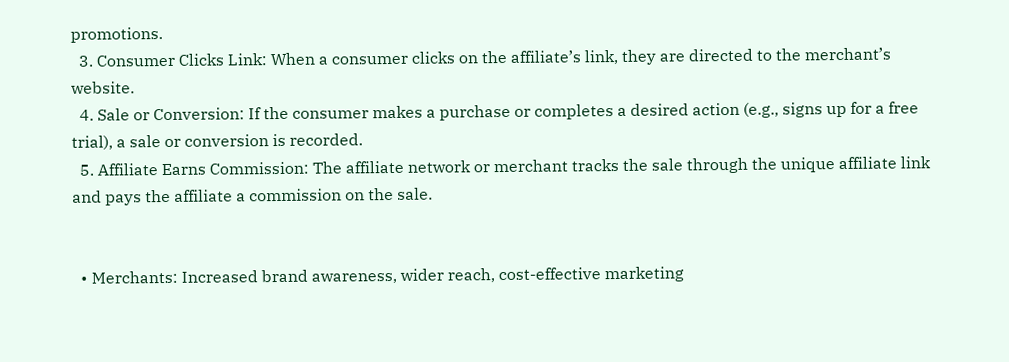promotions.
  3. Consumer Clicks Link: When a consumer clicks on the affiliate’s link, they are directed to the merchant’s website.
  4. Sale or Conversion: If the consumer makes a purchase or completes a desired action (e.g., signs up for a free trial), a sale or conversion is recorded.
  5. Affiliate Earns Commission: The affiliate network or merchant tracks the sale through the unique affiliate link and pays the affiliate a commission on the sale.


  • Merchants: Increased brand awareness, wider reach, cost-effective marketing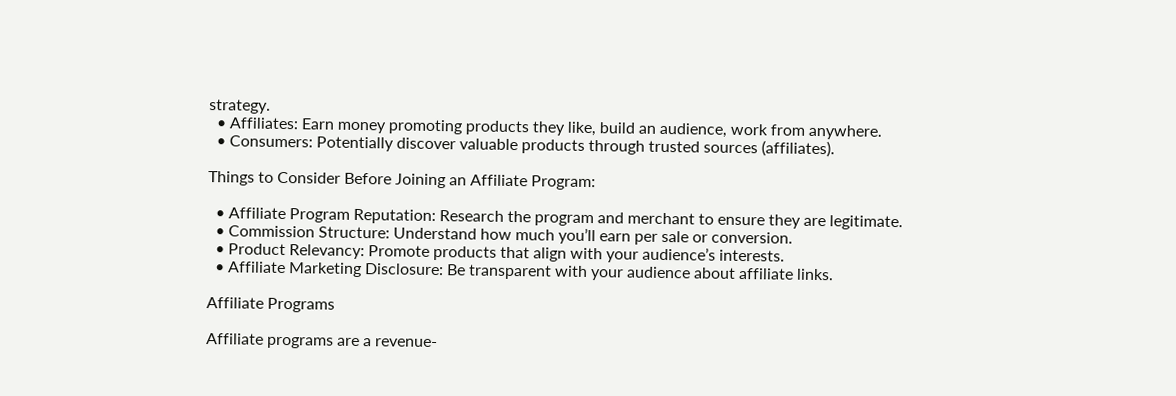strategy.
  • Affiliates: Earn money promoting products they like, build an audience, work from anywhere.
  • Consumers: Potentially discover valuable products through trusted sources (affiliates).

Things to Consider Before Joining an Affiliate Program:

  • Affiliate Program Reputation: Research the program and merchant to ensure they are legitimate.
  • Commission Structure: Understand how much you’ll earn per sale or conversion.
  • Product Relevancy: Promote products that align with your audience’s interests.
  • Affiliate Marketing Disclosure: Be transparent with your audience about affiliate links.

Affiliate Programs

Affiliate programs are a revenue-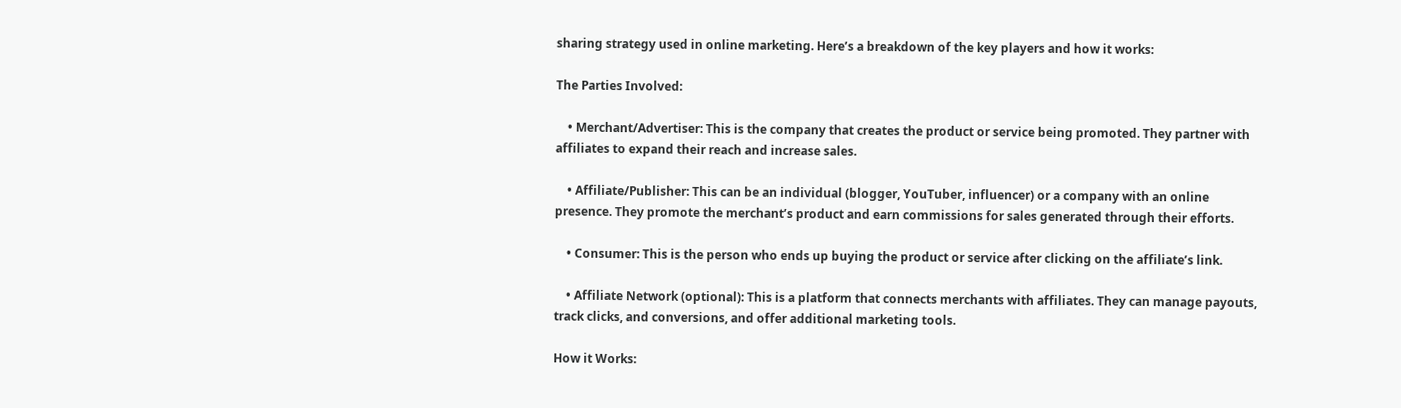sharing strategy used in online marketing. Here’s a breakdown of the key players and how it works:

The Parties Involved:

    • Merchant/Advertiser: This is the company that creates the product or service being promoted. They partner with affiliates to expand their reach and increase sales.

    • Affiliate/Publisher: This can be an individual (blogger, YouTuber, influencer) or a company with an online presence. They promote the merchant’s product and earn commissions for sales generated through their efforts.

    • Consumer: This is the person who ends up buying the product or service after clicking on the affiliate’s link.

    • Affiliate Network (optional): This is a platform that connects merchants with affiliates. They can manage payouts, track clicks, and conversions, and offer additional marketing tools.

How it Works: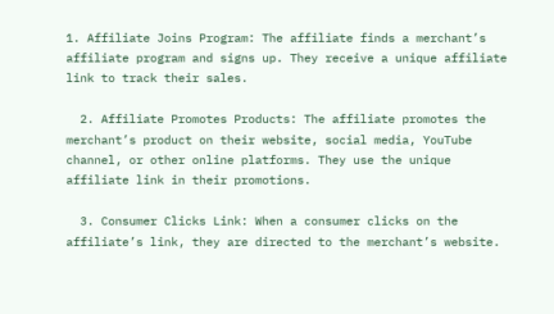1. Affiliate Joins Program: The affiliate finds a merchant’s affiliate program and signs up. They receive a unique affiliate link to track their sales.

  2. Affiliate Promotes Products: The affiliate promotes the merchant’s product on their website, social media, YouTube channel, or other online platforms. They use the unique affiliate link in their promotions.

  3. Consumer Clicks Link: When a consumer clicks on the affiliate’s link, they are directed to the merchant’s website.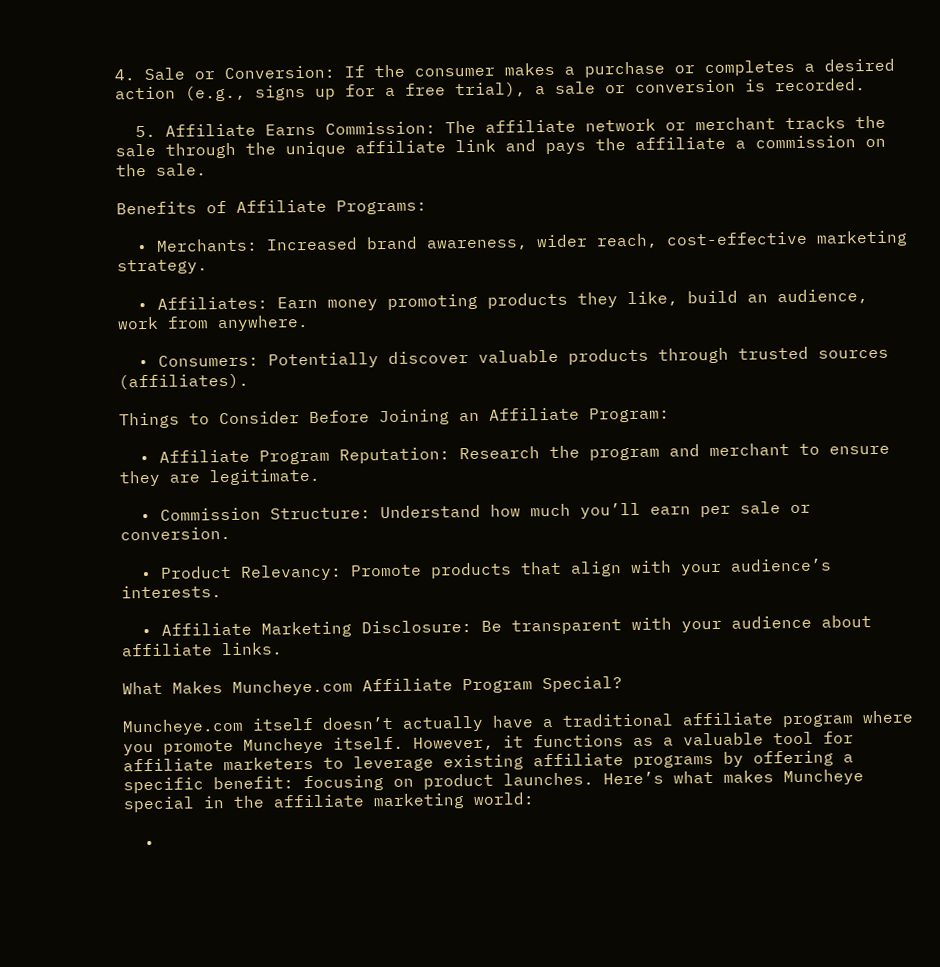4. Sale or Conversion: If the consumer makes a purchase or completes a desired action (e.g., signs up for a free trial), a sale or conversion is recorded.

  5. Affiliate Earns Commission: The affiliate network or merchant tracks the sale through the unique affiliate link and pays the affiliate a commission on the sale.

Benefits of Affiliate Programs:

  • Merchants: Increased brand awareness, wider reach, cost-effective marketing strategy.

  • Affiliates: Earn money promoting products they like, build an audience, work from anywhere.

  • Consumers: Potentially discover valuable products through trusted sources (affiliates).

Things to Consider Before Joining an Affiliate Program:

  • Affiliate Program Reputation: Research the program and merchant to ensure they are legitimate.

  • Commission Structure: Understand how much you’ll earn per sale or conversion.

  • Product Relevancy: Promote products that align with your audience’s interests.

  • Affiliate Marketing Disclosure: Be transparent with your audience about affiliate links.

What Makes Muncheye.com Affiliate Program Special?

Muncheye.com itself doesn’t actually have a traditional affiliate program where you promote Muncheye itself. However, it functions as a valuable tool for affiliate marketers to leverage existing affiliate programs by offering a specific benefit: focusing on product launches. Here’s what makes Muncheye special in the affiliate marketing world:

  •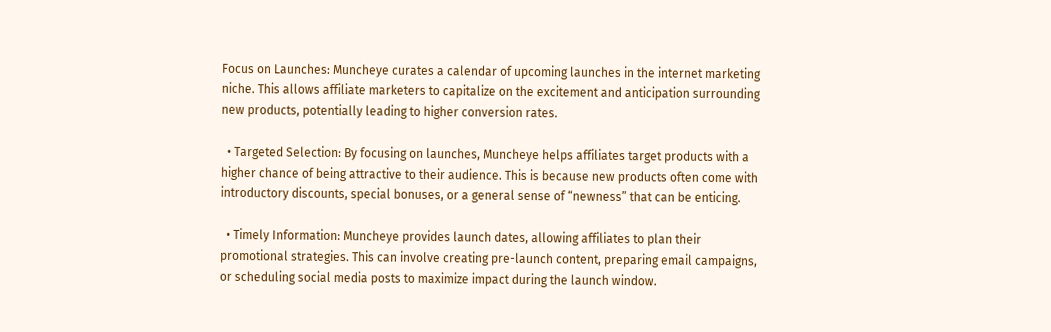Focus on Launches: Muncheye curates a calendar of upcoming launches in the internet marketing niche. This allows affiliate marketers to capitalize on the excitement and anticipation surrounding new products, potentially leading to higher conversion rates.

  • Targeted Selection: By focusing on launches, Muncheye helps affiliates target products with a higher chance of being attractive to their audience. This is because new products often come with introductory discounts, special bonuses, or a general sense of “newness” that can be enticing.

  • Timely Information: Muncheye provides launch dates, allowing affiliates to plan their promotional strategies. This can involve creating pre-launch content, preparing email campaigns, or scheduling social media posts to maximize impact during the launch window.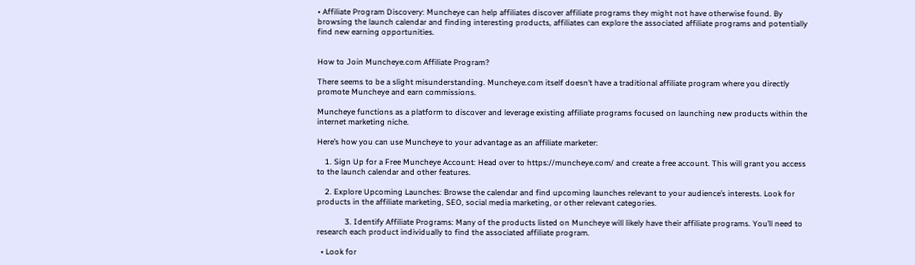• Affiliate Program Discovery: Muncheye can help affiliates discover affiliate programs they might not have otherwise found. By browsing the launch calendar and finding interesting products, affiliates can explore the associated affiliate programs and potentially find new earning opportunities.


How to Join Muncheye.com Affiliate Program?

There seems to be a slight misunderstanding. Muncheye.com itself doesn’t have a traditional affiliate program where you directly promote Muncheye and earn commissions.

Muncheye functions as a platform to discover and leverage existing affiliate programs focused on launching new products within the internet marketing niche.

Here’s how you can use Muncheye to your advantage as an affiliate marketer:

    1. Sign Up for a Free Muncheye Account: Head over to https://muncheye.com/ and create a free account. This will grant you access to the launch calendar and other features.

    2. Explore Upcoming Launches: Browse the calendar and find upcoming launches relevant to your audience’s interests. Look for products in the affiliate marketing, SEO, social media marketing, or other relevant categories.

              3. Identify Affiliate Programs: Many of the products listed on Muncheye will likely have their affiliate programs. You’ll need to research each product individually to find the associated affiliate program.

  • Look for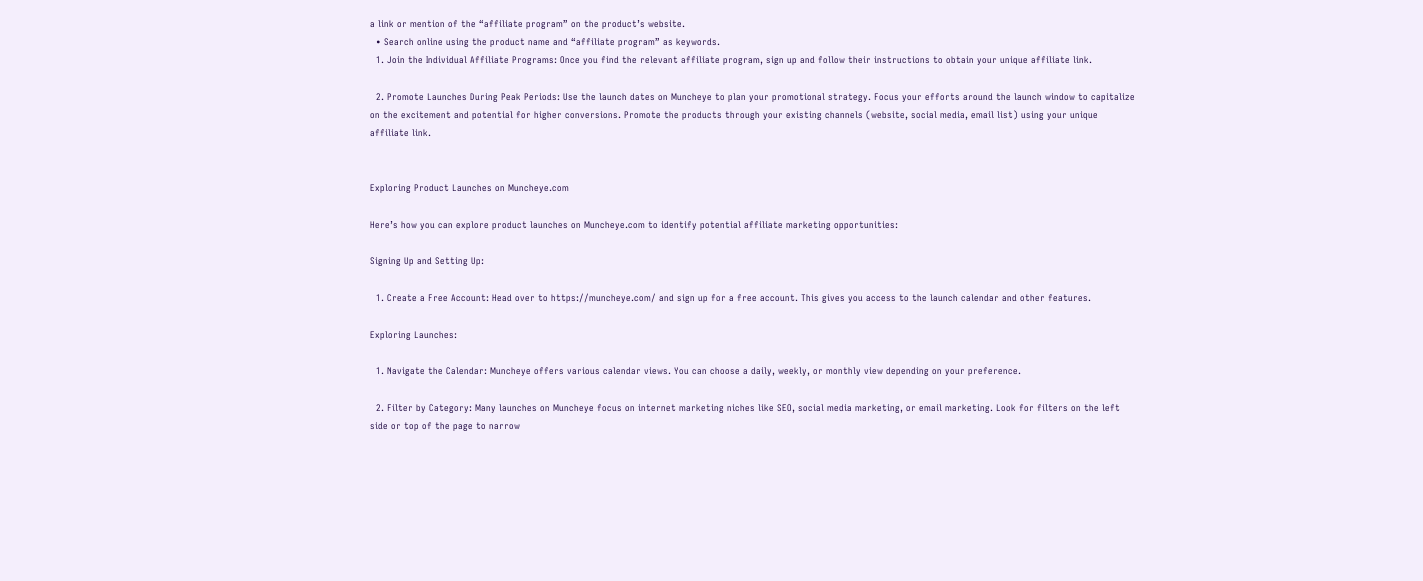a link or mention of the “affiliate program” on the product’s website.
  • Search online using the product name and “affiliate program” as keywords.
  1. Join the Individual Affiliate Programs: Once you find the relevant affiliate program, sign up and follow their instructions to obtain your unique affiliate link.

  2. Promote Launches During Peak Periods: Use the launch dates on Muncheye to plan your promotional strategy. Focus your efforts around the launch window to capitalize on the excitement and potential for higher conversions. Promote the products through your existing channels (website, social media, email list) using your unique affiliate link.


Exploring Product Launches on Muncheye.com

Here’s how you can explore product launches on Muncheye.com to identify potential affiliate marketing opportunities:

Signing Up and Setting Up:

  1. Create a Free Account: Head over to https://muncheye.com/ and sign up for a free account. This gives you access to the launch calendar and other features.

Exploring Launches:

  1. Navigate the Calendar: Muncheye offers various calendar views. You can choose a daily, weekly, or monthly view depending on your preference.

  2. Filter by Category: Many launches on Muncheye focus on internet marketing niches like SEO, social media marketing, or email marketing. Look for filters on the left side or top of the page to narrow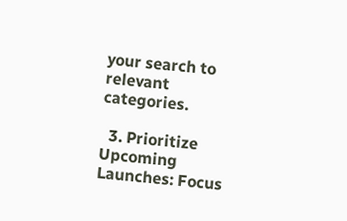your search to relevant categories.

  3. Prioritize Upcoming Launches: Focus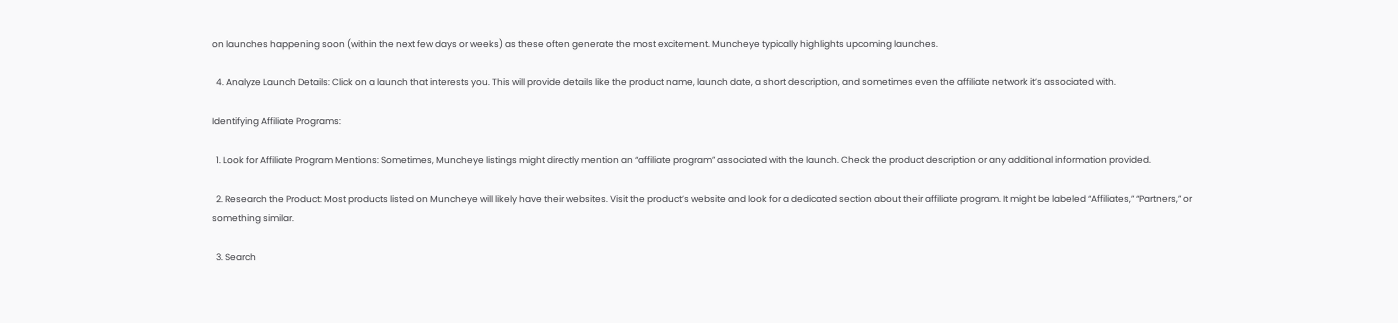on launches happening soon (within the next few days or weeks) as these often generate the most excitement. Muncheye typically highlights upcoming launches.

  4. Analyze Launch Details: Click on a launch that interests you. This will provide details like the product name, launch date, a short description, and sometimes even the affiliate network it’s associated with.

Identifying Affiliate Programs:

  1. Look for Affiliate Program Mentions: Sometimes, Muncheye listings might directly mention an “affiliate program” associated with the launch. Check the product description or any additional information provided.

  2. Research the Product: Most products listed on Muncheye will likely have their websites. Visit the product’s website and look for a dedicated section about their affiliate program. It might be labeled “Affiliates,” “Partners,” or something similar.

  3. Search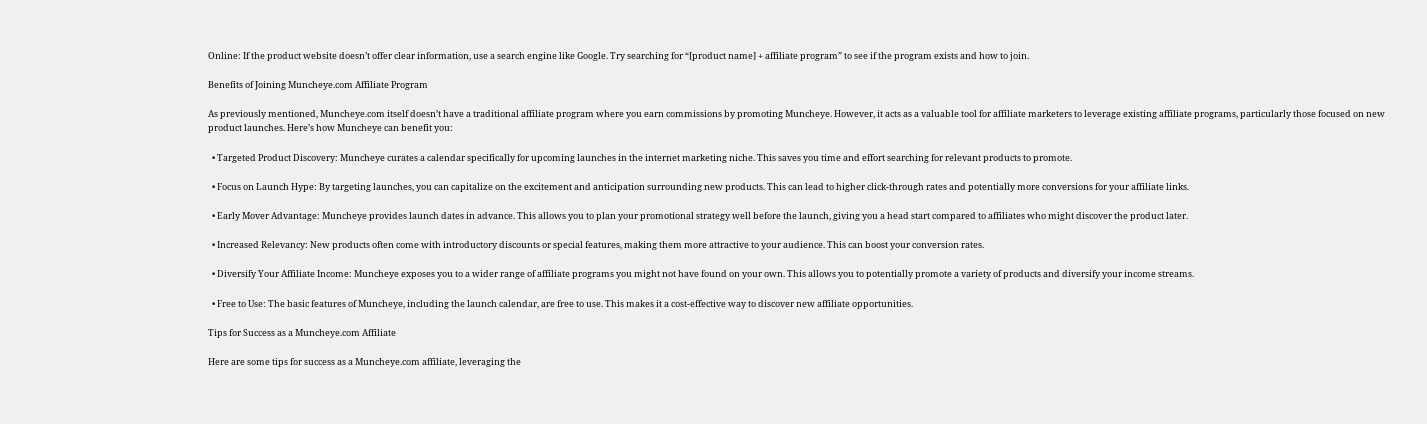Online: If the product website doesn’t offer clear information, use a search engine like Google. Try searching for “[product name] + affiliate program” to see if the program exists and how to join.

Benefits of Joining Muncheye.com Affiliate Program

As previously mentioned, Muncheye.com itself doesn’t have a traditional affiliate program where you earn commissions by promoting Muncheye. However, it acts as a valuable tool for affiliate marketers to leverage existing affiliate programs, particularly those focused on new product launches. Here’s how Muncheye can benefit you:

  • Targeted Product Discovery: Muncheye curates a calendar specifically for upcoming launches in the internet marketing niche. This saves you time and effort searching for relevant products to promote.

  • Focus on Launch Hype: By targeting launches, you can capitalize on the excitement and anticipation surrounding new products. This can lead to higher click-through rates and potentially more conversions for your affiliate links.

  • Early Mover Advantage: Muncheye provides launch dates in advance. This allows you to plan your promotional strategy well before the launch, giving you a head start compared to affiliates who might discover the product later.

  • Increased Relevancy: New products often come with introductory discounts or special features, making them more attractive to your audience. This can boost your conversion rates.

  • Diversify Your Affiliate Income: Muncheye exposes you to a wider range of affiliate programs you might not have found on your own. This allows you to potentially promote a variety of products and diversify your income streams.

  • Free to Use: The basic features of Muncheye, including the launch calendar, are free to use. This makes it a cost-effective way to discover new affiliate opportunities.

Tips for Success as a Muncheye.com Affiliate

Here are some tips for success as a Muncheye.com affiliate, leveraging the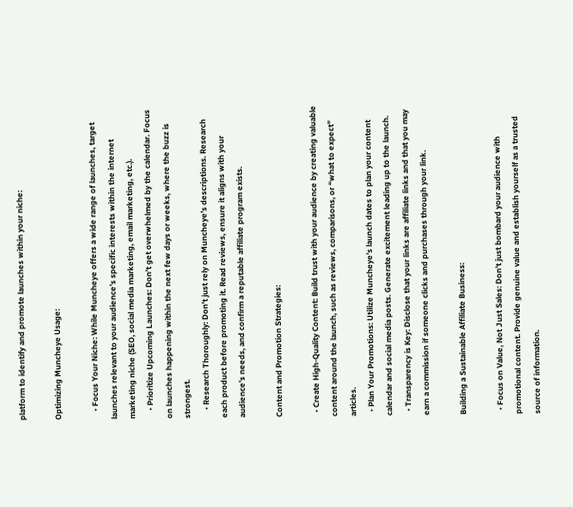platform to identify and promote launches within your niche:

Optimizing Muncheye Usage:

    • Focus Your Niche: While Muncheye offers a wide range of launches, target launches relevant to your audience’s specific interests within the internet marketing niche (SEO, social media marketing, email marketing, etc.).
    • Prioritize Upcoming Launches: Don’t get overwhelmed by the calendar. Focus on launches happening within the next few days or weeks, where the buzz is strongest.
    • Research Thoroughly: Don’t just rely on Muncheye’s descriptions. Research each product before promoting it. Read reviews, ensure it aligns with your audience’s needs, and confirm a reputable affiliate program exists.

Content and Promotion Strategies:

  • Create High-Quality Content: Build trust with your audience by creating valuable content around the launch, such as reviews, comparisons, or “what to expect” articles.
  • Plan Your Promotions: Utilize Muncheye’s launch dates to plan your content calendar and social media posts. Generate excitement leading up to the launch.
  • Transparency is Key: Disclose that your links are affiliate links and that you may earn a commission if someone clicks and purchases through your link.

Building a Sustainable Affiliate Business:

  • Focus on Value, Not Just Sales: Don’t just bombard your audience with promotional content. Provide genuine value and establish yourself as a trusted source of information.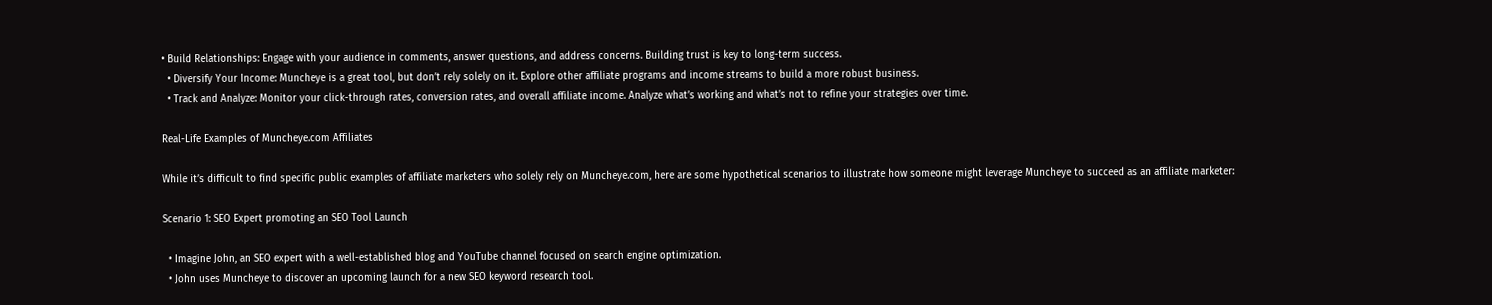• Build Relationships: Engage with your audience in comments, answer questions, and address concerns. Building trust is key to long-term success.
  • Diversify Your Income: Muncheye is a great tool, but don’t rely solely on it. Explore other affiliate programs and income streams to build a more robust business.
  • Track and Analyze: Monitor your click-through rates, conversion rates, and overall affiliate income. Analyze what’s working and what’s not to refine your strategies over time.

Real-Life Examples of Muncheye.com Affiliates

While it’s difficult to find specific public examples of affiliate marketers who solely rely on Muncheye.com, here are some hypothetical scenarios to illustrate how someone might leverage Muncheye to succeed as an affiliate marketer:

Scenario 1: SEO Expert promoting an SEO Tool Launch

  • Imagine John, an SEO expert with a well-established blog and YouTube channel focused on search engine optimization.
  • John uses Muncheye to discover an upcoming launch for a new SEO keyword research tool.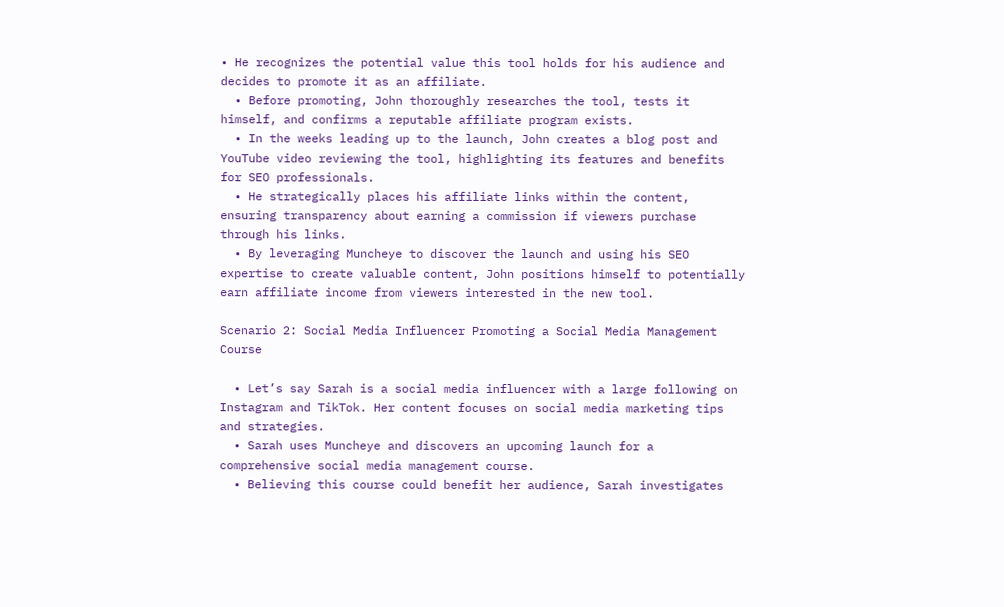• He recognizes the potential value this tool holds for his audience and decides to promote it as an affiliate.
  • Before promoting, John thoroughly researches the tool, tests it himself, and confirms a reputable affiliate program exists.
  • In the weeks leading up to the launch, John creates a blog post and YouTube video reviewing the tool, highlighting its features and benefits for SEO professionals.
  • He strategically places his affiliate links within the content, ensuring transparency about earning a commission if viewers purchase through his links.
  • By leveraging Muncheye to discover the launch and using his SEO expertise to create valuable content, John positions himself to potentially earn affiliate income from viewers interested in the new tool.

Scenario 2: Social Media Influencer Promoting a Social Media Management Course

  • Let’s say Sarah is a social media influencer with a large following on Instagram and TikTok. Her content focuses on social media marketing tips and strategies.
  • Sarah uses Muncheye and discovers an upcoming launch for a comprehensive social media management course.
  • Believing this course could benefit her audience, Sarah investigates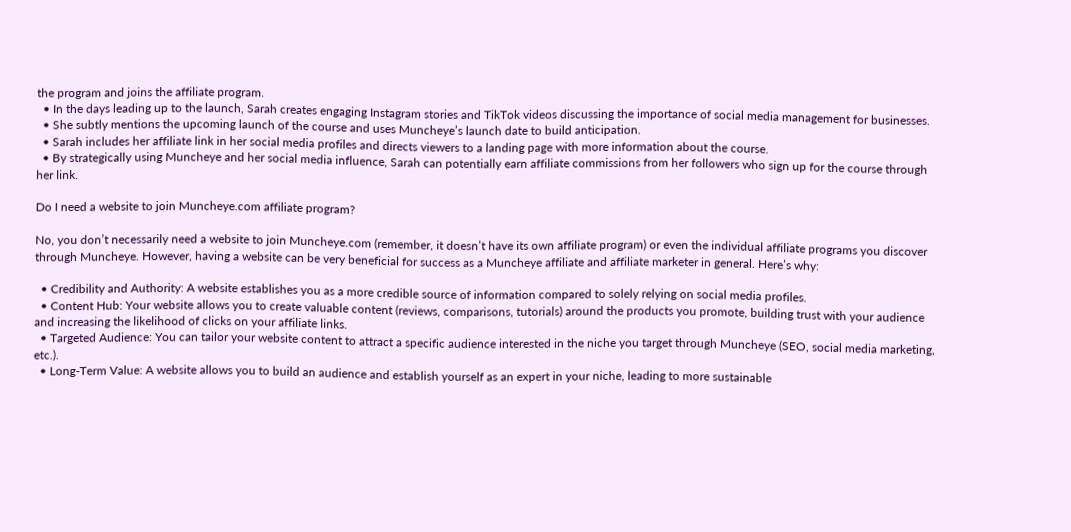the program and joins the affiliate program.
  • In the days leading up to the launch, Sarah creates engaging Instagram stories and TikTok videos discussing the importance of social media management for businesses.
  • She subtly mentions the upcoming launch of the course and uses Muncheye’s launch date to build anticipation.
  • Sarah includes her affiliate link in her social media profiles and directs viewers to a landing page with more information about the course.
  • By strategically using Muncheye and her social media influence, Sarah can potentially earn affiliate commissions from her followers who sign up for the course through her link.

Do I need a website to join Muncheye.com affiliate program?

No, you don’t necessarily need a website to join Muncheye.com (remember, it doesn’t have its own affiliate program) or even the individual affiliate programs you discover through Muncheye. However, having a website can be very beneficial for success as a Muncheye affiliate and affiliate marketer in general. Here’s why:

  • Credibility and Authority: A website establishes you as a more credible source of information compared to solely relying on social media profiles.
  • Content Hub: Your website allows you to create valuable content (reviews, comparisons, tutorials) around the products you promote, building trust with your audience and increasing the likelihood of clicks on your affiliate links.
  • Targeted Audience: You can tailor your website content to attract a specific audience interested in the niche you target through Muncheye (SEO, social media marketing, etc.).
  • Long-Term Value: A website allows you to build an audience and establish yourself as an expert in your niche, leading to more sustainable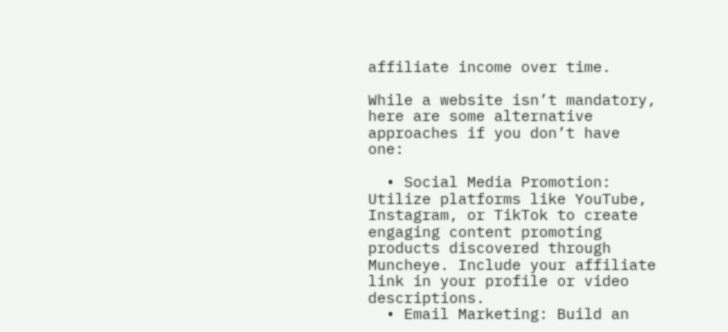affiliate income over time.

While a website isn’t mandatory, here are some alternative approaches if you don’t have one:

  • Social Media Promotion: Utilize platforms like YouTube, Instagram, or TikTok to create engaging content promoting products discovered through Muncheye. Include your affiliate link in your profile or video descriptions.
  • Email Marketing: Build an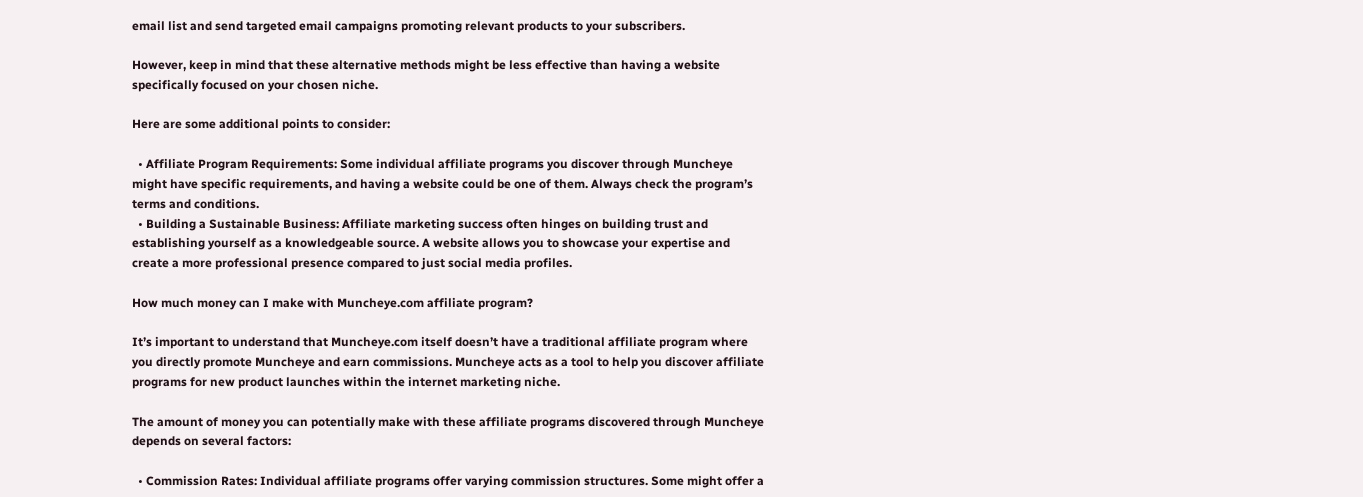email list and send targeted email campaigns promoting relevant products to your subscribers.

However, keep in mind that these alternative methods might be less effective than having a website specifically focused on your chosen niche.

Here are some additional points to consider:

  • Affiliate Program Requirements: Some individual affiliate programs you discover through Muncheye might have specific requirements, and having a website could be one of them. Always check the program’s terms and conditions.
  • Building a Sustainable Business: Affiliate marketing success often hinges on building trust and establishing yourself as a knowledgeable source. A website allows you to showcase your expertise and create a more professional presence compared to just social media profiles.

How much money can I make with Muncheye.com affiliate program?

It’s important to understand that Muncheye.com itself doesn’t have a traditional affiliate program where you directly promote Muncheye and earn commissions. Muncheye acts as a tool to help you discover affiliate programs for new product launches within the internet marketing niche.

The amount of money you can potentially make with these affiliate programs discovered through Muncheye depends on several factors:

  • Commission Rates: Individual affiliate programs offer varying commission structures. Some might offer a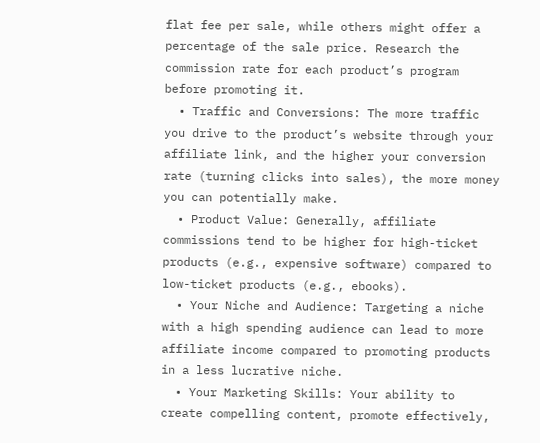flat fee per sale, while others might offer a percentage of the sale price. Research the commission rate for each product’s program before promoting it.
  • Traffic and Conversions: The more traffic you drive to the product’s website through your affiliate link, and the higher your conversion rate (turning clicks into sales), the more money you can potentially make.
  • Product Value: Generally, affiliate commissions tend to be higher for high-ticket products (e.g., expensive software) compared to low-ticket products (e.g., ebooks).
  • Your Niche and Audience: Targeting a niche with a high spending audience can lead to more affiliate income compared to promoting products in a less lucrative niche.
  • Your Marketing Skills: Your ability to create compelling content, promote effectively,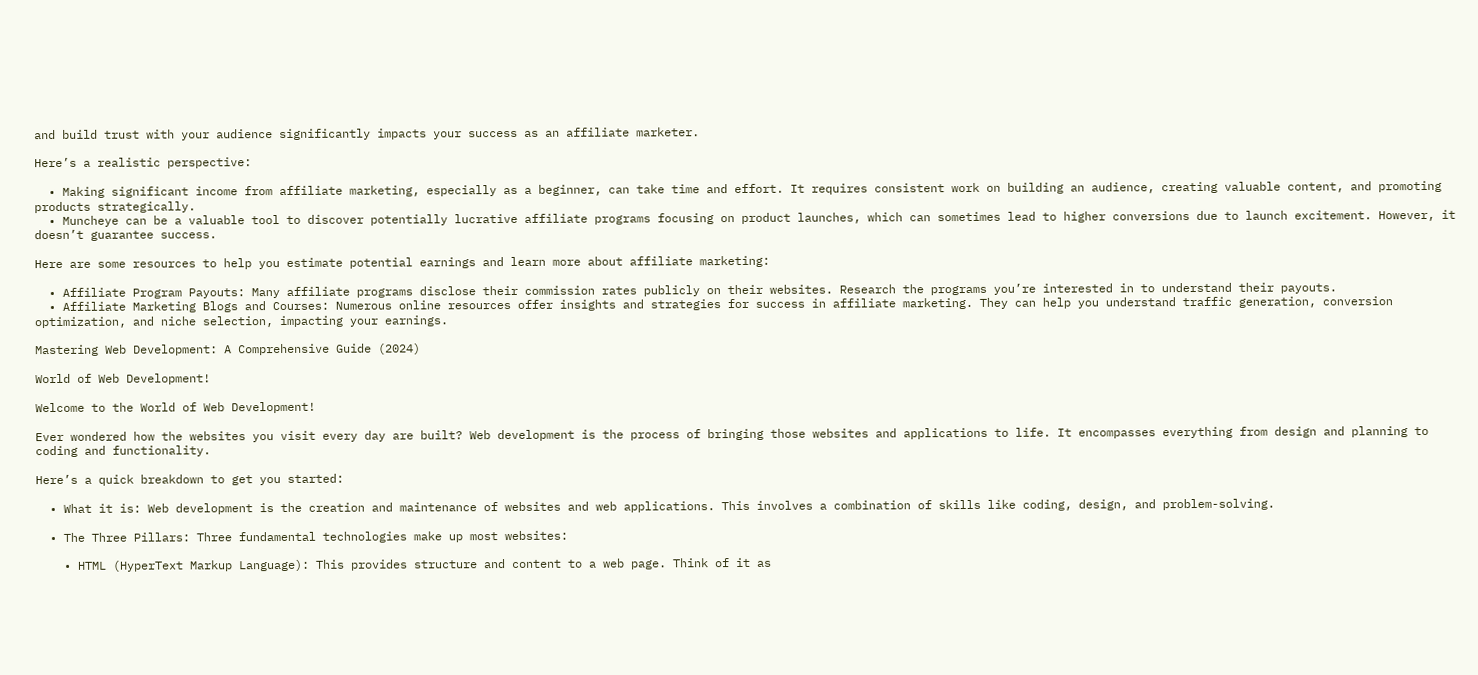and build trust with your audience significantly impacts your success as an affiliate marketer.

Here’s a realistic perspective:

  • Making significant income from affiliate marketing, especially as a beginner, can take time and effort. It requires consistent work on building an audience, creating valuable content, and promoting products strategically.
  • Muncheye can be a valuable tool to discover potentially lucrative affiliate programs focusing on product launches, which can sometimes lead to higher conversions due to launch excitement. However, it doesn’t guarantee success.

Here are some resources to help you estimate potential earnings and learn more about affiliate marketing:

  • Affiliate Program Payouts: Many affiliate programs disclose their commission rates publicly on their websites. Research the programs you’re interested in to understand their payouts.
  • Affiliate Marketing Blogs and Courses: Numerous online resources offer insights and strategies for success in affiliate marketing. They can help you understand traffic generation, conversion optimization, and niche selection, impacting your earnings.

Mastering Web Development: A Comprehensive Guide (2024)

World of Web Development!

Welcome to the World of Web Development!

Ever wondered how the websites you visit every day are built? Web development is the process of bringing those websites and applications to life. It encompasses everything from design and planning to coding and functionality.

Here’s a quick breakdown to get you started:

  • What it is: Web development is the creation and maintenance of websites and web applications. This involves a combination of skills like coding, design, and problem-solving.

  • The Three Pillars: Three fundamental technologies make up most websites:

    • HTML (HyperText Markup Language): This provides structure and content to a web page. Think of it as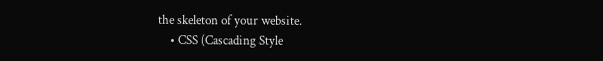the skeleton of your website.
    • CSS (Cascading Style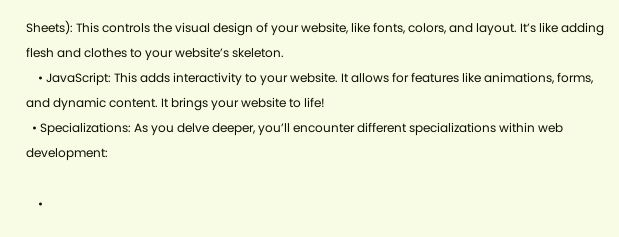Sheets): This controls the visual design of your website, like fonts, colors, and layout. It’s like adding flesh and clothes to your website’s skeleton.
    • JavaScript: This adds interactivity to your website. It allows for features like animations, forms, and dynamic content. It brings your website to life!
  • Specializations: As you delve deeper, you’ll encounter different specializations within web development:

    •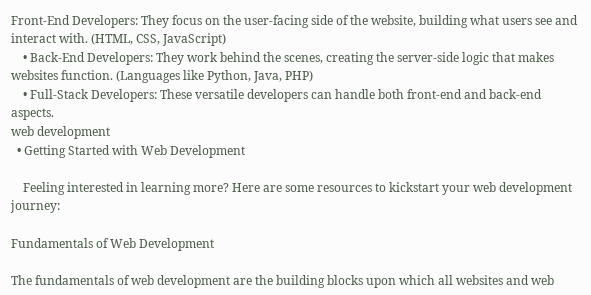Front-End Developers: They focus on the user-facing side of the website, building what users see and interact with. (HTML, CSS, JavaScript)
    • Back-End Developers: They work behind the scenes, creating the server-side logic that makes websites function. (Languages like Python, Java, PHP)
    • Full-Stack Developers: These versatile developers can handle both front-end and back-end aspects.
web development
  • Getting Started with Web Development

    Feeling interested in learning more? Here are some resources to kickstart your web development journey:

Fundamentals of Web Development

The fundamentals of web development are the building blocks upon which all websites and web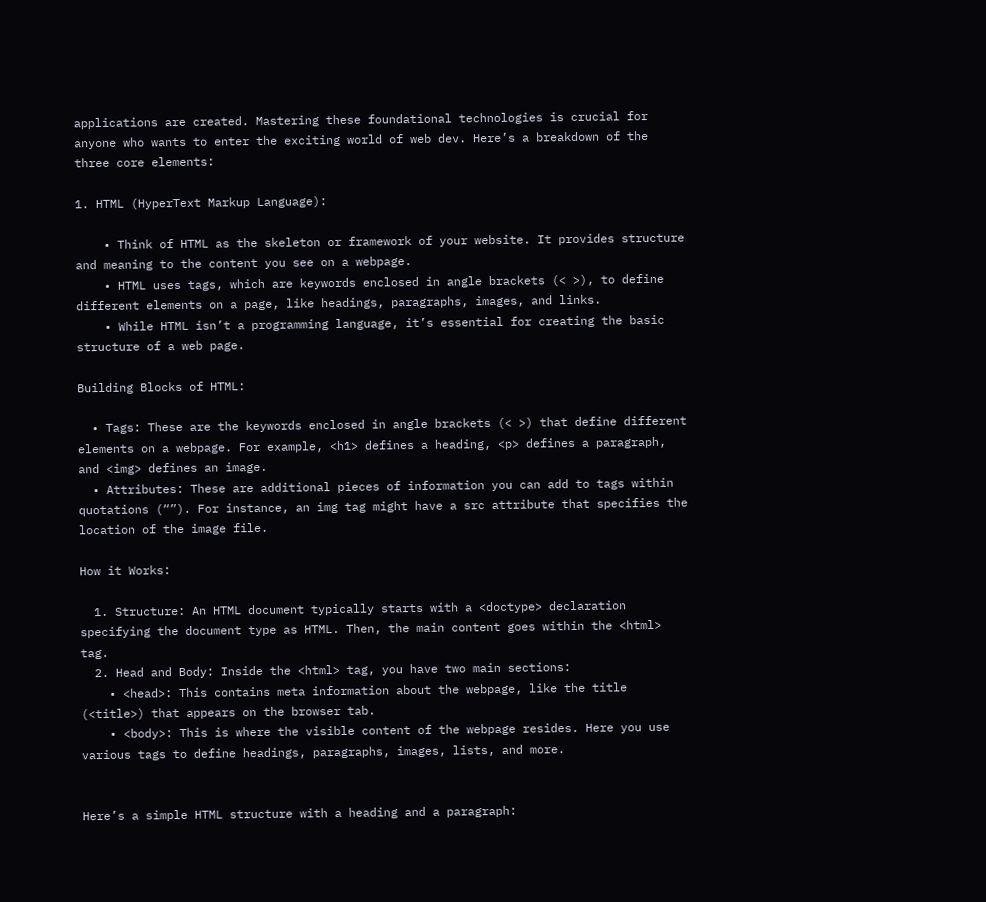applications are created. Mastering these foundational technologies is crucial for anyone who wants to enter the exciting world of web dev. Here’s a breakdown of the three core elements:

1. HTML (HyperText Markup Language):

    • Think of HTML as the skeleton or framework of your website. It provides structure and meaning to the content you see on a webpage.
    • HTML uses tags, which are keywords enclosed in angle brackets (< >), to define different elements on a page, like headings, paragraphs, images, and links.
    • While HTML isn’t a programming language, it’s essential for creating the basic structure of a web page.

Building Blocks of HTML:

  • Tags: These are the keywords enclosed in angle brackets (< >) that define different elements on a webpage. For example, <h1> defines a heading, <p> defines a paragraph, and <img> defines an image.
  • Attributes: These are additional pieces of information you can add to tags within quotations (“”). For instance, an img tag might have a src attribute that specifies the location of the image file.

How it Works:

  1. Structure: An HTML document typically starts with a <doctype> declaration specifying the document type as HTML. Then, the main content goes within the <html> tag.
  2. Head and Body: Inside the <html> tag, you have two main sections:
    • <head>: This contains meta information about the webpage, like the title (<title>) that appears on the browser tab.
    • <body>: This is where the visible content of the webpage resides. Here you use various tags to define headings, paragraphs, images, lists, and more.


Here’s a simple HTML structure with a heading and a paragraph: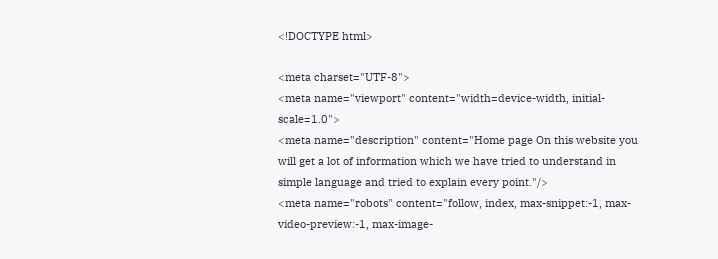<!DOCTYPE html>

<meta charset="UTF-8">
<meta name="viewport" content="width=device-width, initial-scale=1.0">
<meta name="description" content="Home page On this website you will get a lot of information which we have tried to understand in simple language and tried to explain every point."/>
<meta name="robots" content="follow, index, max-snippet:-1, max-video-preview:-1, max-image-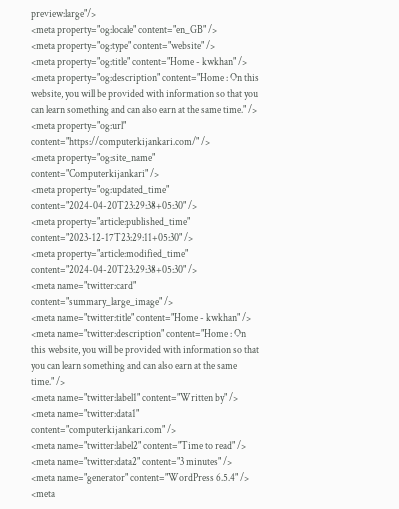preview:large"/>
<meta property="og:locale" content="en_GB" />
<meta property="og:type" content="website" />
<meta property="og:title" content="Home - kwkhan" />
<meta property="og:description" content="Home : On this website, you will be provided with information so that you can learn something and can also earn at the same time." />
<meta property="og:url" content="https://computerkijankari.com/" />
<meta property="og:site_name" content="Computerkijankari" />
<meta property="og:updated_time" content="2024-04-20T23:29:38+05:30" />
<meta property="article:published_time" content="2023-12-17T23:29:11+05:30" />
<meta property="article:modified_time" content="2024-04-20T23:29:38+05:30" />
<meta name="twitter:card" content="summary_large_image" />
<meta name="twitter:title" content="Home - kwkhan" />
<meta name="twitter:description" content="Home : On this website, you will be provided with information so that you can learn something and can also earn at the same time." />
<meta name="twitter:label1" content="Written by" />
<meta name="twitter:data1" content="computerkijankari.com" />
<meta name="twitter:label2" content="Time to read" />
<meta name="twitter:data2" content="3 minutes" />
<meta name="generator" content="WordPress 6.5.4" />
<meta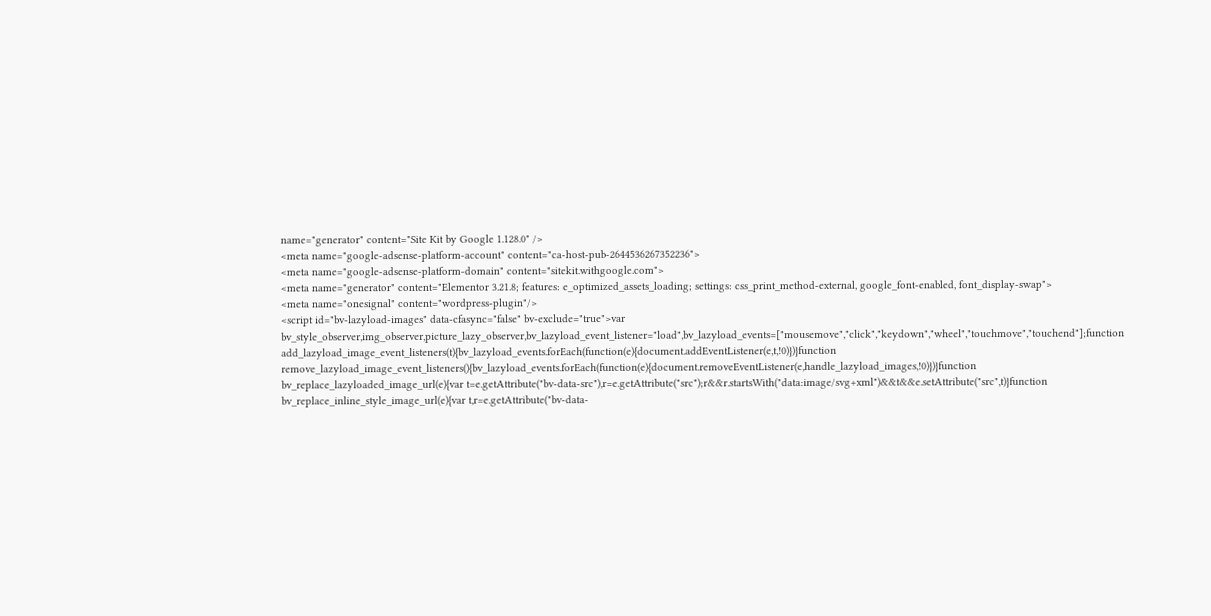name="generator" content="Site Kit by Google 1.128.0" />
<meta name="google-adsense-platform-account" content="ca-host-pub-2644536267352236">
<meta name="google-adsense-platform-domain" content="sitekit.withgoogle.com">
<meta name="generator" content="Elementor 3.21.8; features: e_optimized_assets_loading; settings: css_print_method-external, google_font-enabled, font_display-swap">
<meta name="onesignal" content="wordpress-plugin"/>
<script id="bv-lazyload-images" data-cfasync="false" bv-exclude="true">var bv_style_observer,img_observer,picture_lazy_observer,bv_lazyload_event_listener="load",bv_lazyload_events=["mousemove","click","keydown","wheel","touchmove","touchend"];function add_lazyload_image_event_listeners(t){bv_lazyload_events.forEach(function(e){document.addEventListener(e,t,!0)})}function remove_lazyload_image_event_listeners(){bv_lazyload_events.forEach(function(e){document.removeEventListener(e,handle_lazyload_images,!0)})}function bv_replace_lazyloaded_image_url(e){var t=e.getAttribute("bv-data-src"),r=e.getAttribute("src");r&&r.startsWith("data:image/svg+xml")&&t&&e.setAttribute("src",t)}function bv_replace_inline_style_image_url(e){var t,r=e.getAttribute("bv-data-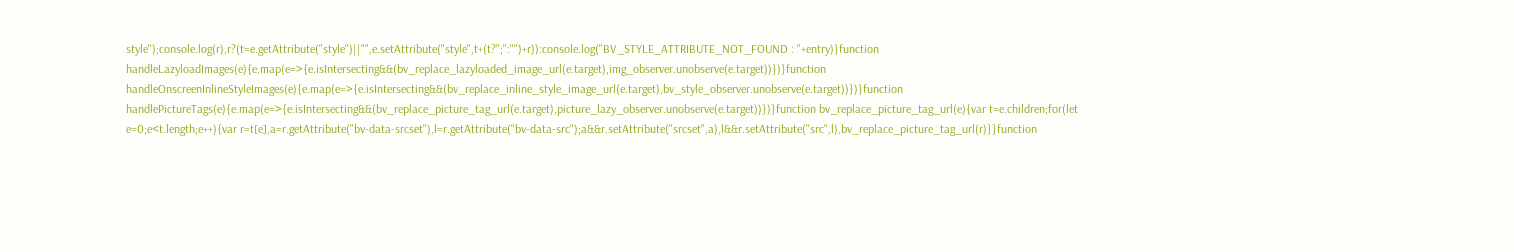style");console.log(r),r?(t=e.getAttribute("style")||"",e.setAttribute("style",t+(t?";":"")+r)):console.log("BV_STYLE_ATTRIBUTE_NOT_FOUND : "+entry)}function handleLazyloadImages(e){e.map(e=>{e.isIntersecting&&(bv_replace_lazyloaded_image_url(e.target),img_observer.unobserve(e.target))})}function handleOnscreenInlineStyleImages(e){e.map(e=>{e.isIntersecting&&(bv_replace_inline_style_image_url(e.target),bv_style_observer.unobserve(e.target))})}function handlePictureTags(e){e.map(e=>{e.isIntersecting&&(bv_replace_picture_tag_url(e.target),picture_lazy_observer.unobserve(e.target))})}function bv_replace_picture_tag_url(e){var t=e.children;for(let e=0;e<t.length;e++){var r=t[e],a=r.getAttribute("bv-data-srcset"),l=r.getAttribute("bv-data-src");a&&r.setAttribute("srcset",a),l&&r.setAttribute("src",l),bv_replace_picture_tag_url(r)}}function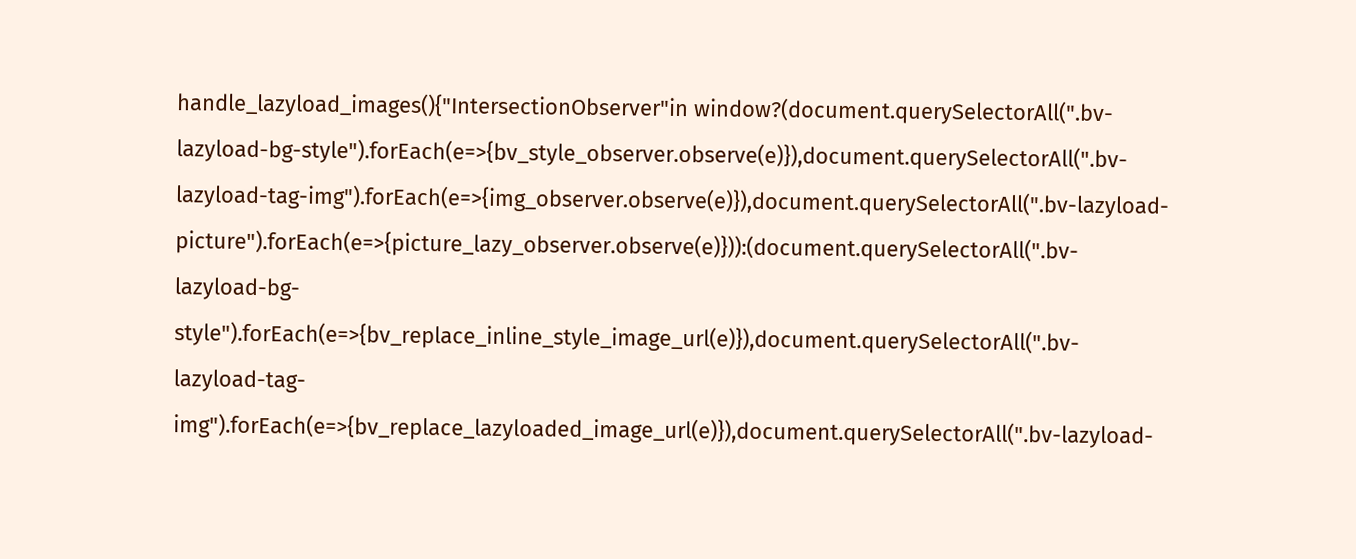handle_lazyload_images(){"IntersectionObserver"in window?(document.querySelectorAll(".bv-lazyload-bg-style").forEach(e=>{bv_style_observer.observe(e)}),document.querySelectorAll(".bv-lazyload-tag-img").forEach(e=>{img_observer.observe(e)}),document.querySelectorAll(".bv-lazyload-picture").forEach(e=>{picture_lazy_observer.observe(e)})):(document.querySelectorAll(".bv-lazyload-bg-style").forEach(e=>{bv_replace_inline_style_image_url(e)}),document.querySelectorAll(".bv-lazyload-tag-img").forEach(e=>{bv_replace_lazyloaded_image_url(e)}),document.querySelectorAll(".bv-lazyload-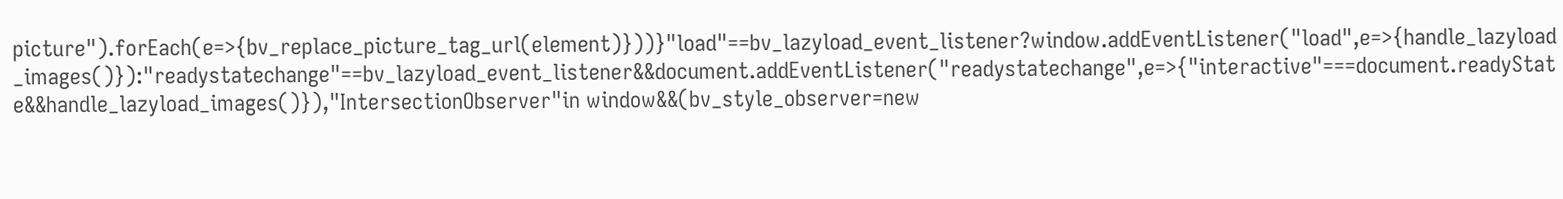picture").forEach(e=>{bv_replace_picture_tag_url(element)}))}"load"==bv_lazyload_event_listener?window.addEventListener("load",e=>{handle_lazyload_images()}):"readystatechange"==bv_lazyload_event_listener&&document.addEventListener("readystatechange",e=>{"interactive"===document.readyState&&handle_lazyload_images()}),"IntersectionObserver"in window&&(bv_style_observer=new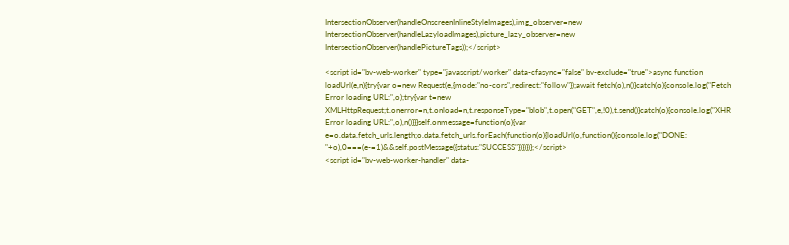IntersectionObserver(handleOnscreenInlineStyleImages),img_observer=new IntersectionObserver(handleLazyloadImages),picture_lazy_observer=new IntersectionObserver(handlePictureTags));</script>

<script id="bv-web-worker" type="javascript/worker" data-cfasync="false" bv-exclude="true">async function loadUrl(e,n){try{var o=new Request(e,{mode:"no-cors",redirect:"follow"});await fetch(o),n()}catch(o){console.log("Fetch Error loading URL:",o);try{var t=new XMLHttpRequest;t.onerror=n,t.onload=n,t.responseType="blob",t.open("GET",e,!0),t.send()}catch(o){console.log("XHR Error loading URL:",o),n()}}}self.onmessage=function(o){var e=o.data.fetch_urls.length;o.data.fetch_urls.forEach(function(o){loadUrl(o,function(){console.log("DONE: "+o),0===(e-=1)&&self.postMessage({status:"SUCCESS"})})})};</script>
<script id="bv-web-worker-handler" data-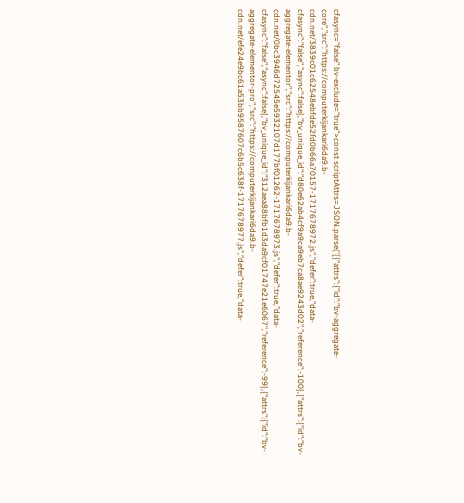cfasync="false" bv-exclude="true">const scriptAttrs=JSON.parse('[{"attrs":{"id":"bv-aggregate-core","src":"https://computerkijankari6da9.b-cdn.net/3839c01c62548ebfde52fd0b66a70157-1717678972.js","defer":true,"data-cfasync":"false","async":false},"bv_unique_id":"d80e62ab4cf9a9ca9eb7ca8ae9243d02","reference":-100},{"attrs":{"id":"bv-aggregate-elementor","src":"https://computerkijankari6da9.b-cdn.net/0bc3946d72545e5932107d177bf01262-1717678973.js","defer":true,"data-cfasync":"false","async":false},"bv_unique_id":"312aea88bfb1d3da9cf01747e21e6067","reference":-99},{"attrs":{"id":"bv-aggregate-elementor-pro","src":"https://computerkijankari6da9.b-cdn.net/efe24e9bc61a53bb9587607c6b5c638f-1717678977.js","defer":true,"data-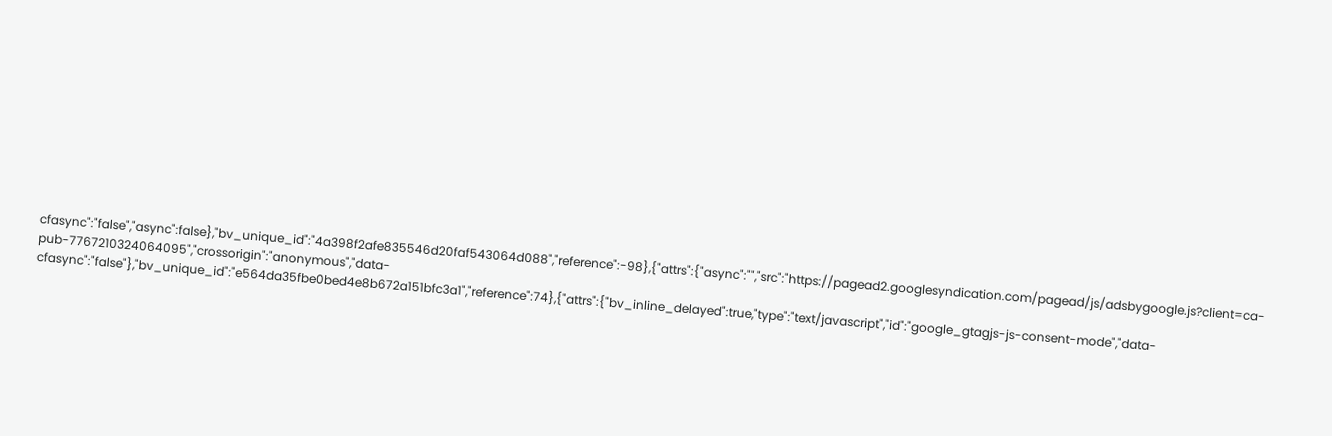cfasync":"false","async":false},"bv_unique_id":"4a398f2afe835546d20faf543064d088","reference":-98},{"attrs":{"async":"","src":"https://pagead2.googlesyndication.com/pagead/js/adsbygoogle.js?client=ca-pub-7767210324064095","crossorigin":"anonymous","data-cfasync":"false"},"bv_unique_id":"e564da35fbe0bed4e8b672a151bfc3a1","reference":74},{"attrs":{"bv_inline_delayed":true,"type":"text/javascript","id":"google_gtagjs-js-consent-mode","data-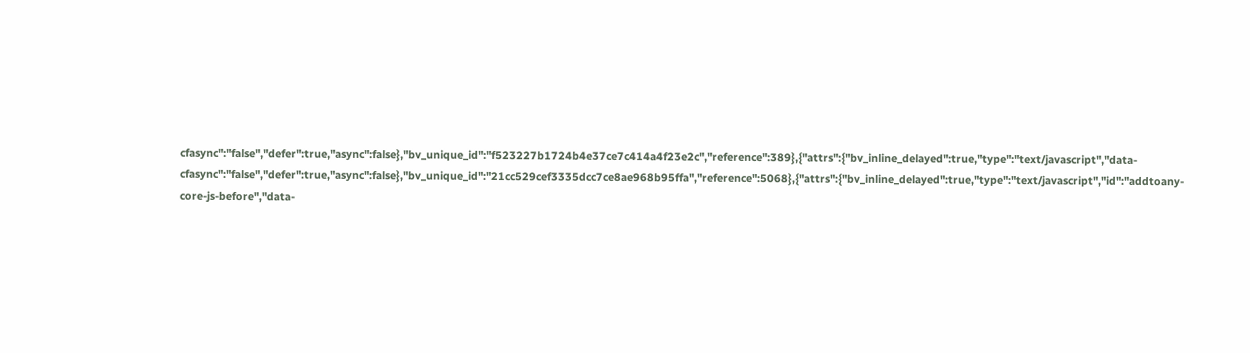cfasync":"false","defer":true,"async":false},"bv_unique_id":"f523227b1724b4e37ce7c414a4f23e2c","reference":389},{"attrs":{"bv_inline_delayed":true,"type":"text/javascript","data-cfasync":"false","defer":true,"async":false},"bv_unique_id":"21cc529cef3335dcc7ce8ae968b95ffa","reference":5068},{"attrs":{"bv_inline_delayed":true,"type":"text/javascript","id":"addtoany-core-js-before","data-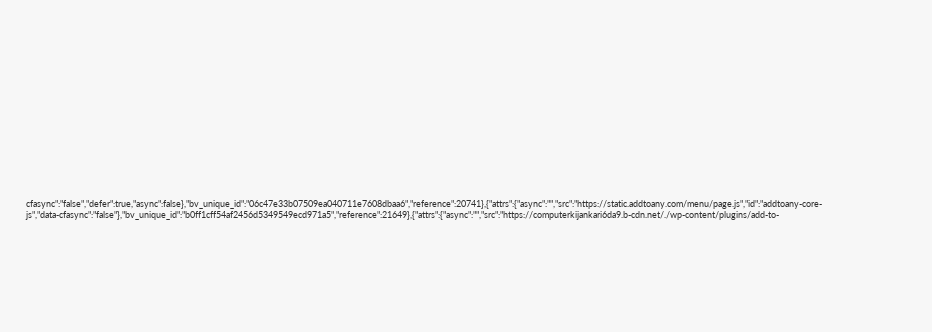cfasync":"false","defer":true,"async":false},"bv_unique_id":"06c47e33b07509ea040711e7608dbaa6","reference":20741},{"attrs":{"async":"","src":"https://static.addtoany.com/menu/page.js","id":"addtoany-core-js","data-cfasync":"false"},"bv_unique_id":"b0ff1cff54af2456d5349549ecd971a5","reference":21649},{"attrs":{"async":"","src":"https://computerkijankari6da9.b-cdn.net/./wp-content/plugins/add-to-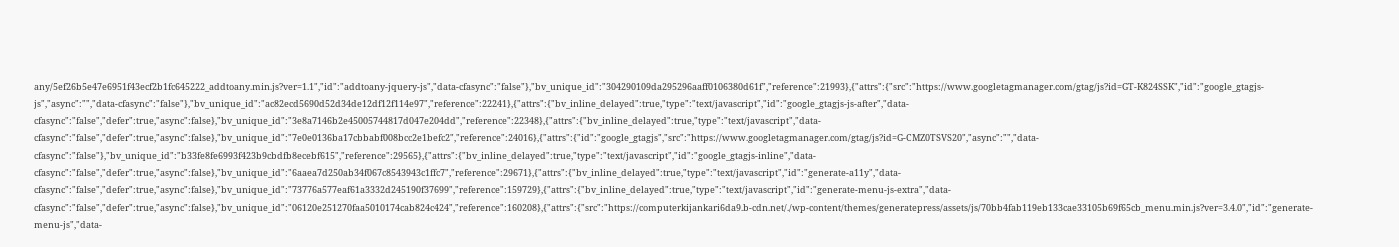any/5ef26b5e47e6951f43ecf2b1fc645222_addtoany.min.js?ver=1.1","id":"addtoany-jquery-js","data-cfasync":"false"},"bv_unique_id":"304290109da295296aaff0106380d61f","reference":21993},{"attrs":{"src":"https://www.googletagmanager.com/gtag/js?id=GT-K824SSK","id":"google_gtagjs-js","async":"","data-cfasync":"false"},"bv_unique_id":"ac82ecd5690d52d34de12df12f114e97","reference":22241},{"attrs":{"bv_inline_delayed":true,"type":"text/javascript","id":"google_gtagjs-js-after","data-cfasync":"false","defer":true,"async":false},"bv_unique_id":"3e8a7146b2e45005744817d047e204dd","reference":22348},{"attrs":{"bv_inline_delayed":true,"type":"text/javascript","data-cfasync":"false","defer":true,"async":false},"bv_unique_id":"7e0e0136ba17cbbabf008bcc2e1befc2","reference":24016},{"attrs":{"id":"google_gtagjs","src":"https://www.googletagmanager.com/gtag/js?id=G-CMZ0TSVS20","async":"","data-cfasync":"false"},"bv_unique_id":"b33fe8fe6993f423b9cbdfb8ecebf615","reference":29565},{"attrs":{"bv_inline_delayed":true,"type":"text/javascript","id":"google_gtagjs-inline","data-cfasync":"false","defer":true,"async":false},"bv_unique_id":"6aaea7d250ab34f067c8543943c1ffc7","reference":29671},{"attrs":{"bv_inline_delayed":true,"type":"text/javascript","id":"generate-a11y","data-cfasync":"false","defer":true,"async":false},"bv_unique_id":"73776a577eaf61a3332d245190f37699","reference":159729},{"attrs":{"bv_inline_delayed":true,"type":"text/javascript","id":"generate-menu-js-extra","data-cfasync":"false","defer":true,"async":false},"bv_unique_id":"06120e251270faa5010174cab824c424","reference":160208},{"attrs":{"src":"https://computerkijankari6da9.b-cdn.net/./wp-content/themes/generatepress/assets/js/70bb4fab119eb133cae33105b69f65cb_menu.min.js?ver=3.4.0","id":"generate-menu-js","data-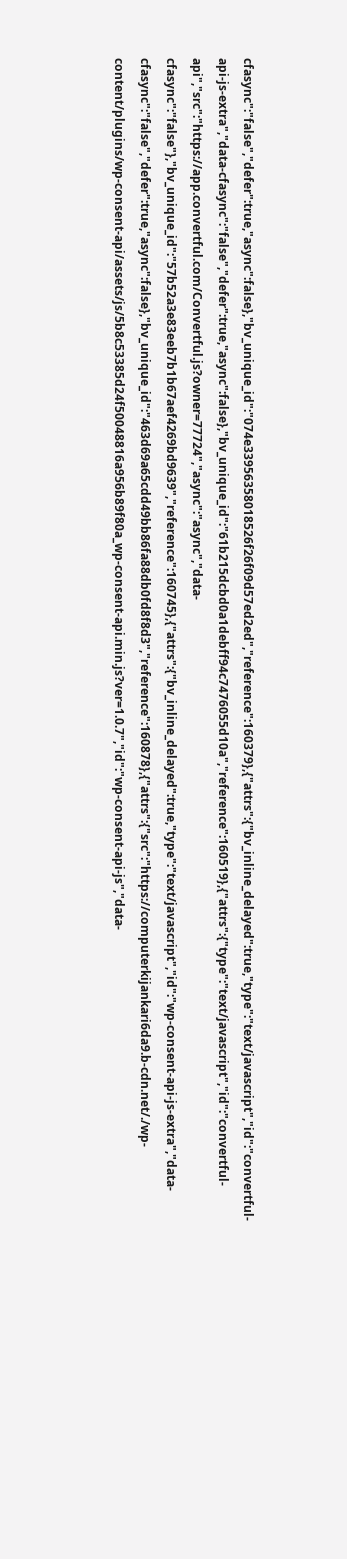cfasync":"false","defer":true,"async":false},"bv_unique_id":"074e33956358018526f26f09d57ed2ed","reference":160379},{"attrs":{"bv_inline_delayed":true,"type":"text/javascript","id":"convertful-api-js-extra","data-cfasync":"false","defer":true,"async":false},"bv_unique_id":"61b215dcbd0a1debff94c7476055d10a","reference":160519},{"attrs":{"type":"text/javascript","id":"convertful-api","src":"https://app.convertful.com/Convertful.js?owner=77724","async":"async","data-cfasync":"false"},"bv_unique_id":"57b52a3e83eeb7b1b67aef4269bd9639","reference":160745},{"attrs":{"bv_inline_delayed":true,"type":"text/javascript","id":"wp-consent-api-js-extra","data-cfasync":"false","defer":true,"async":false},"bv_unique_id":"463d69a65cdd49bb86fa88db0fd8f8d3","reference":160878},{"attrs":{"src":"https://computerkijankari6da9.b-cdn.net/./wp-content/plugins/wp-consent-api/assets/js/5b8c53385d24f50048816a956b89f80a_wp-consent-api.min.js?ver=1.0.7","id":"wp-consent-api-js","data-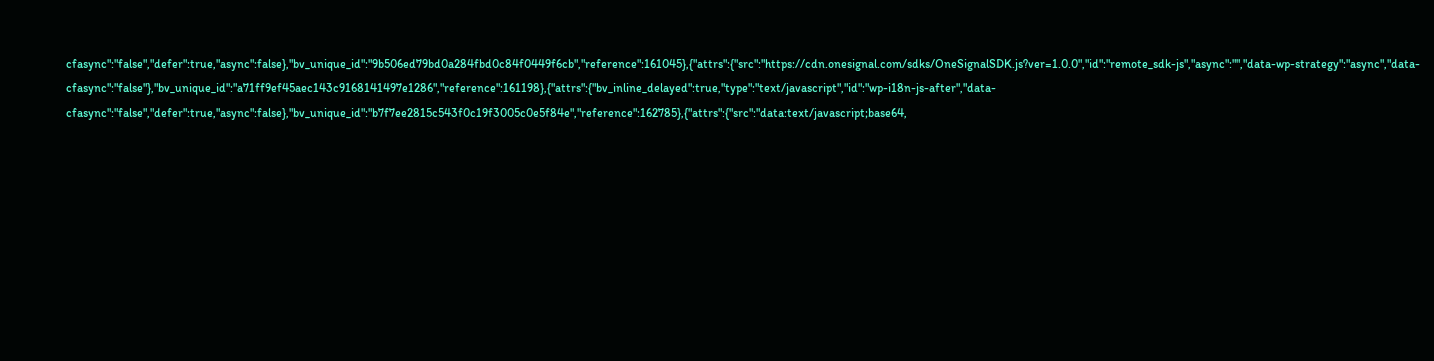cfasync":"false","defer":true,"async":false},"bv_unique_id":"9b506ed79bd0a284fbd0c84f0449f6cb","reference":161045},{"attrs":{"src":"https://cdn.onesignal.com/sdks/OneSignalSDK.js?ver=1.0.0","id":"remote_sdk-js","async":"","data-wp-strategy":"async","data-cfasync":"false"},"bv_unique_id":"a71ff9ef45aec143c9168141497e1286","reference":161198},{"attrs":{"bv_inline_delayed":true,"type":"text/javascript","id":"wp-i18n-js-after","data-cfasync":"false","defer":true,"async":false},"bv_unique_id":"b7f7ee2815c543f0c19f3005c0e5f84e","reference":162785},{"attrs":{"src":"data:text/javascript;base64,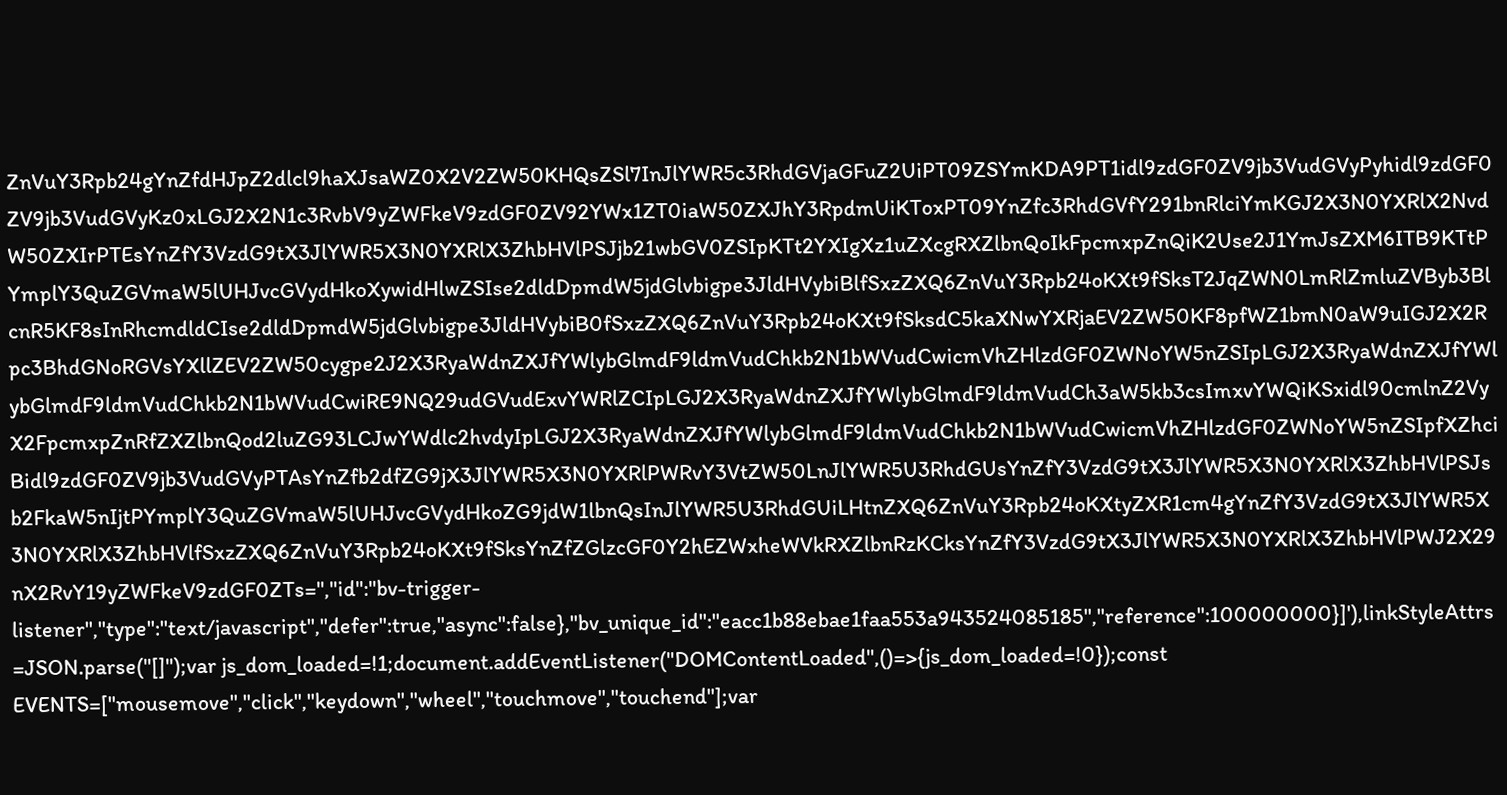ZnVuY3Rpb24gYnZfdHJpZ2dlcl9haXJsaWZ0X2V2ZW50KHQsZSl7InJlYWR5c3RhdGVjaGFuZ2UiPT09ZSYmKDA9PT1idl9zdGF0ZV9jb3VudGVyPyhidl9zdGF0ZV9jb3VudGVyKz0xLGJ2X2N1c3RvbV9yZWFkeV9zdGF0ZV92YWx1ZT0iaW50ZXJhY3RpdmUiKToxPT09YnZfc3RhdGVfY291bnRlciYmKGJ2X3N0YXRlX2NvdW50ZXIrPTEsYnZfY3VzdG9tX3JlYWR5X3N0YXRlX3ZhbHVlPSJjb21wbGV0ZSIpKTt2YXIgXz1uZXcgRXZlbnQoIkFpcmxpZnQiK2Use2J1YmJsZXM6ITB9KTtPYmplY3QuZGVmaW5lUHJvcGVydHkoXywidHlwZSIse2dldDpmdW5jdGlvbigpe3JldHVybiBlfSxzZXQ6ZnVuY3Rpb24oKXt9fSksT2JqZWN0LmRlZmluZVByb3BlcnR5KF8sInRhcmdldCIse2dldDpmdW5jdGlvbigpe3JldHVybiB0fSxzZXQ6ZnVuY3Rpb24oKXt9fSksdC5kaXNwYXRjaEV2ZW50KF8pfWZ1bmN0aW9uIGJ2X2Rpc3BhdGNoRGVsYXllZEV2ZW50cygpe2J2X3RyaWdnZXJfYWlybGlmdF9ldmVudChkb2N1bWVudCwicmVhZHlzdGF0ZWNoYW5nZSIpLGJ2X3RyaWdnZXJfYWlybGlmdF9ldmVudChkb2N1bWVudCwiRE9NQ29udGVudExvYWRlZCIpLGJ2X3RyaWdnZXJfYWlybGlmdF9ldmVudCh3aW5kb3csImxvYWQiKSxidl90cmlnZ2VyX2FpcmxpZnRfZXZlbnQod2luZG93LCJwYWdlc2hvdyIpLGJ2X3RyaWdnZXJfYWlybGlmdF9ldmVudChkb2N1bWVudCwicmVhZHlzdGF0ZWNoYW5nZSIpfXZhciBidl9zdGF0ZV9jb3VudGVyPTAsYnZfb2dfZG9jX3JlYWR5X3N0YXRlPWRvY3VtZW50LnJlYWR5U3RhdGUsYnZfY3VzdG9tX3JlYWR5X3N0YXRlX3ZhbHVlPSJsb2FkaW5nIjtPYmplY3QuZGVmaW5lUHJvcGVydHkoZG9jdW1lbnQsInJlYWR5U3RhdGUiLHtnZXQ6ZnVuY3Rpb24oKXtyZXR1cm4gYnZfY3VzdG9tX3JlYWR5X3N0YXRlX3ZhbHVlfSxzZXQ6ZnVuY3Rpb24oKXt9fSksYnZfZGlzcGF0Y2hEZWxheWVkRXZlbnRzKCksYnZfY3VzdG9tX3JlYWR5X3N0YXRlX3ZhbHVlPWJ2X29nX2RvY19yZWFkeV9zdGF0ZTs=","id":"bv-trigger-listener","type":"text/javascript","defer":true,"async":false},"bv_unique_id":"eacc1b88ebae1faa553a943524085185","reference":100000000}]'),linkStyleAttrs=JSON.parse("[]");var js_dom_loaded=!1;document.addEventListener("DOMContentLoaded",()=>{js_dom_loaded=!0});const EVENTS=["mousemove","click","keydown","wheel","touchmove","touchend"];var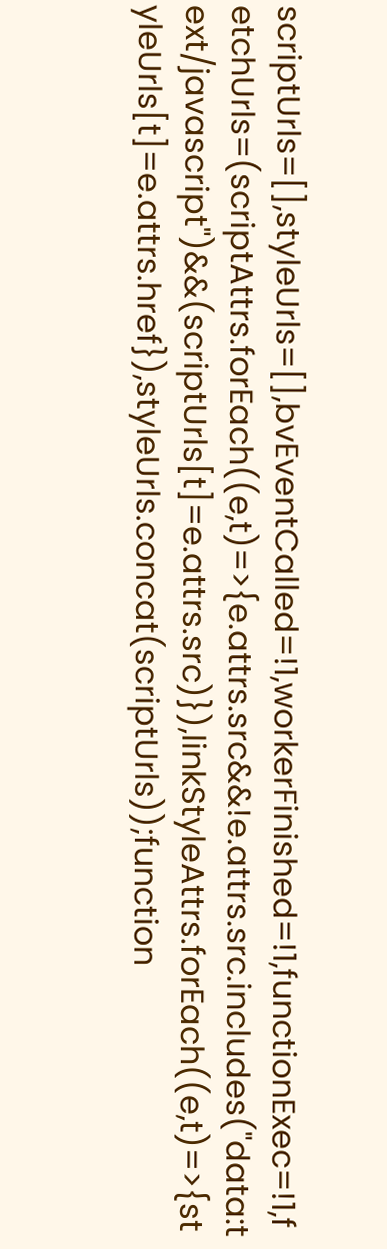scriptUrls=[],styleUrls=[],bvEventCalled=!1,workerFinished=!1,functionExec=!1,fetchUrls=(scriptAttrs.forEach((e,t)=>{e.attrs.src&&!e.attrs.src.includes("data:text/javascript")&&(scriptUrls[t]=e.attrs.src)}),linkStyleAttrs.forEach((e,t)=>{styleUrls[t]=e.attrs.href}),styleUrls.concat(scriptUrls));function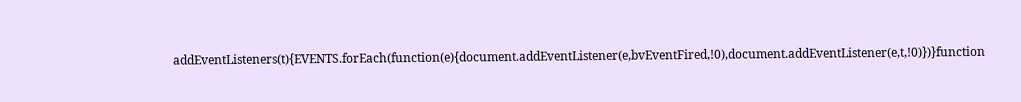addEventListeners(t){EVENTS.forEach(function(e){document.addEventListener(e,bvEventFired,!0),document.addEventListener(e,t,!0)})}function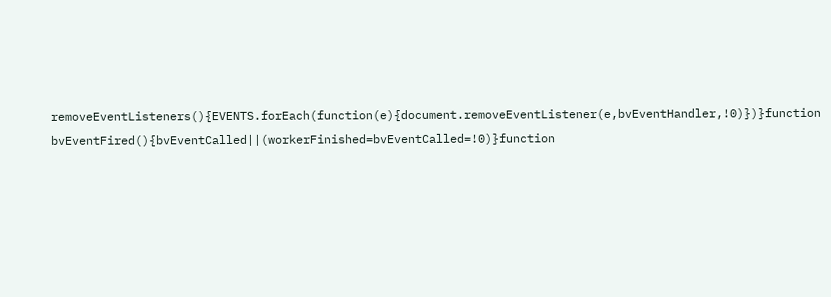removeEventListeners(){EVENTS.forEach(function(e){document.removeEventListener(e,bvEventHandler,!0)})}function bvEventFired(){bvEventCalled||(workerFinished=bvEventCalled=!0)}function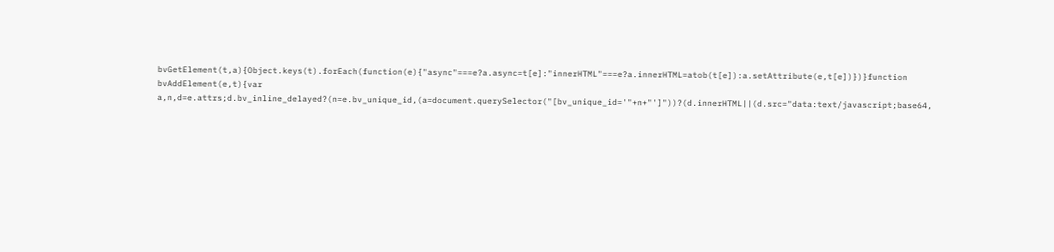bvGetElement(t,a){Object.keys(t).forEach(function(e){"async"===e?a.async=t[e]:"innerHTML"===e?a.innerHTML=atob(t[e]):a.setAttribute(e,t[e])})}function bvAddElement(e,t){var a,n,d=e.attrs;d.bv_inline_delayed?(n=e.bv_unique_id,(a=document.querySelector("[bv_unique_id='"+n+"']"))?(d.innerHTML||(d.src="data:text/javascript;base64,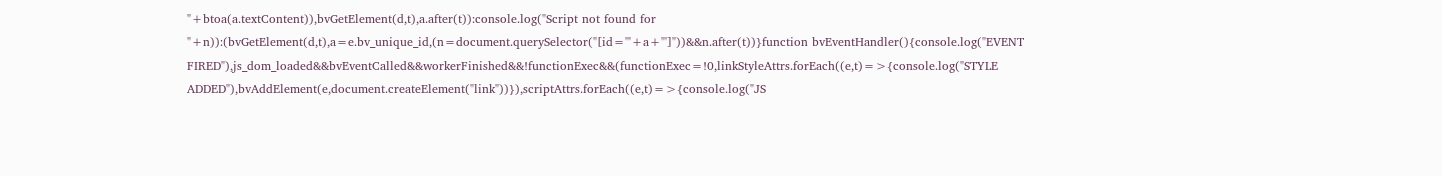"+btoa(a.textContent)),bvGetElement(d,t),a.after(t)):console.log("Script not found for "+n)):(bvGetElement(d,t),a=e.bv_unique_id,(n=document.querySelector("[id='"+a+"']"))&&n.after(t))}function bvEventHandler(){console.log("EVENT FIRED"),js_dom_loaded&&bvEventCalled&&workerFinished&&!functionExec&&(functionExec=!0,linkStyleAttrs.forEach((e,t)=>{console.log("STYLE ADDED"),bvAddElement(e,document.createElement("link"))}),scriptAttrs.forEach((e,t)=>{console.log("JS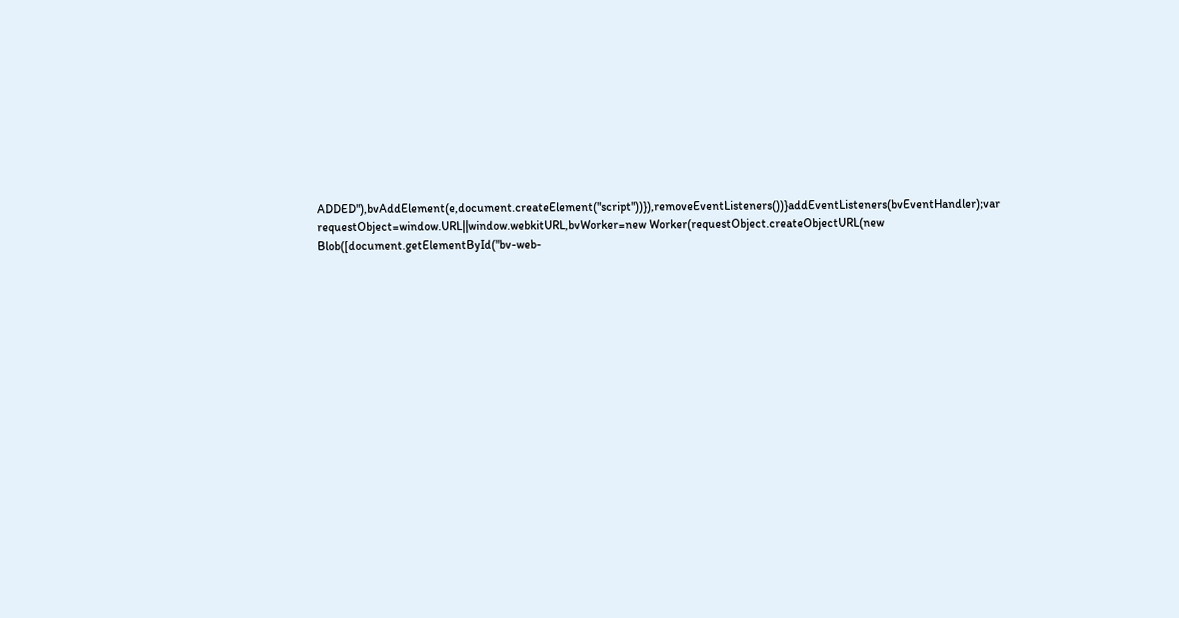ADDED"),bvAddElement(e,document.createElement("script"))}),removeEventListeners())}addEventListeners(bvEventHandler);var requestObject=window.URL||window.webkitURL,bvWorker=new Worker(requestObject.createObjectURL(new Blob([document.getElementById("bv-web-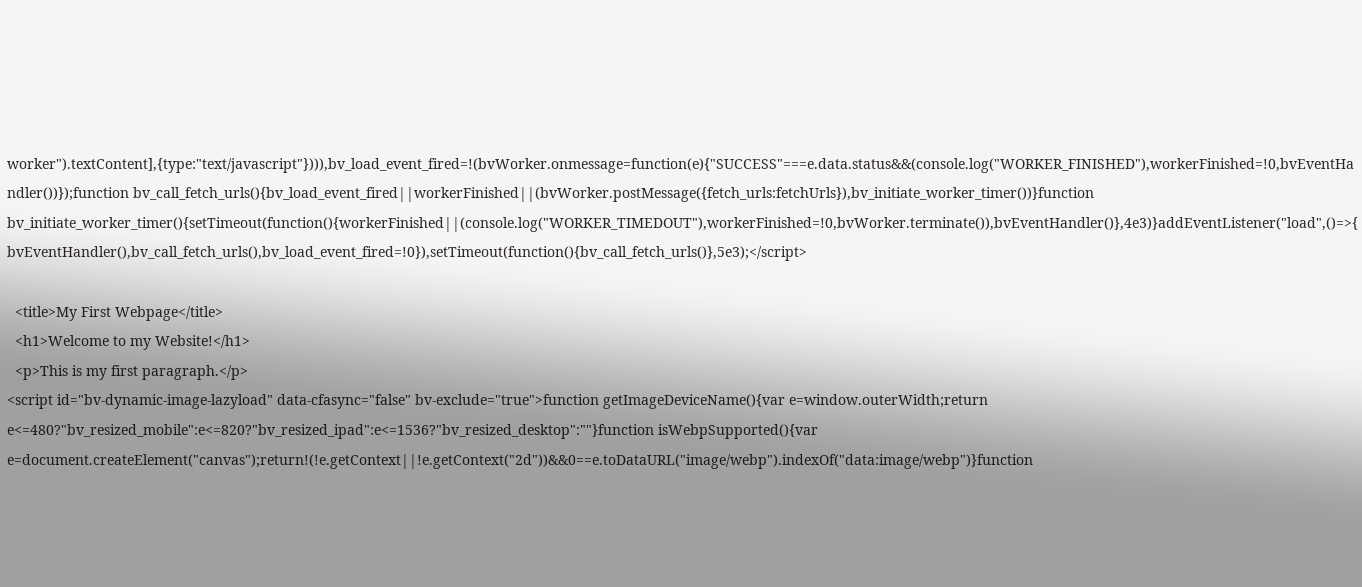worker").textContent],{type:"text/javascript"}))),bv_load_event_fired=!(bvWorker.onmessage=function(e){"SUCCESS"===e.data.status&&(console.log("WORKER_FINISHED"),workerFinished=!0,bvEventHandler())});function bv_call_fetch_urls(){bv_load_event_fired||workerFinished||(bvWorker.postMessage({fetch_urls:fetchUrls}),bv_initiate_worker_timer())}function bv_initiate_worker_timer(){setTimeout(function(){workerFinished||(console.log("WORKER_TIMEDOUT"),workerFinished=!0,bvWorker.terminate()),bvEventHandler()},4e3)}addEventListener("load",()=>{bvEventHandler(),bv_call_fetch_urls(),bv_load_event_fired=!0}),setTimeout(function(){bv_call_fetch_urls()},5e3);</script>

  <title>My First Webpage</title>
  <h1>Welcome to my Website!</h1>
  <p>This is my first paragraph.</p>
<script id="bv-dynamic-image-lazyload" data-cfasync="false" bv-exclude="true">function getImageDeviceName(){var e=window.outerWidth;return e<=480?"bv_resized_mobile":e<=820?"bv_resized_ipad":e<=1536?"bv_resized_desktop":""}function isWebpSupported(){var e=document.createElement("canvas");return!(!e.getContext||!e.getContext("2d"))&&0==e.toDataURL("image/webp").indexOf("data:image/webp")}function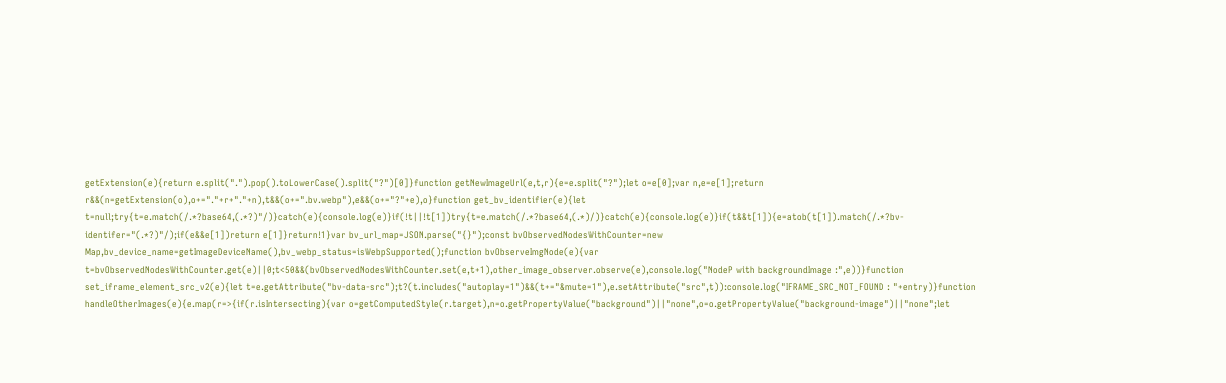getExtension(e){return e.split(".").pop().toLowerCase().split("?")[0]}function getNewImageUrl(e,t,r){e=e.split("?");let o=e[0];var n,e=e[1];return r&&(n=getExtension(o),o+="."+r+"."+n),t&&(o+=".bv.webp"),e&&(o+="?"+e),o}function get_bv_identifier(e){let t=null;try{t=e.match(/.*?base64,(.*?)"/)}catch(e){console.log(e)}if(!t||!t[1])try{t=e.match(/.*?base64,(.*)/)}catch(e){console.log(e)}if(t&&t[1]){e=atob(t[1]).match(/.*?bv-identifer="(.*?)"/);if(e&&e[1])return e[1]}return!1}var bv_url_map=JSON.parse("{}");const bvObservedNodesWithCounter=new Map,bv_device_name=getImageDeviceName(),bv_webp_status=isWebpSupported();function bvObserveImgNode(e){var t=bvObservedNodesWithCounter.get(e)||0;t<50&&(bvObservedNodesWithCounter.set(e,t+1),other_image_observer.observe(e),console.log("NodeP with backgroundImage :",e))}function set_iframe_element_src_v2(e){let t=e.getAttribute("bv-data-src");t?(t.includes("autoplay=1")&&(t+="&mute=1"),e.setAttribute("src",t)):console.log("IFRAME_SRC_NOT_FOUND : "+entry)}function handleOtherImages(e){e.map(r=>{if(r.isIntersecting){var o=getComputedStyle(r.target),n=o.getPropertyValue("background")||"none",o=o.getPropertyValue("background-image")||"none";let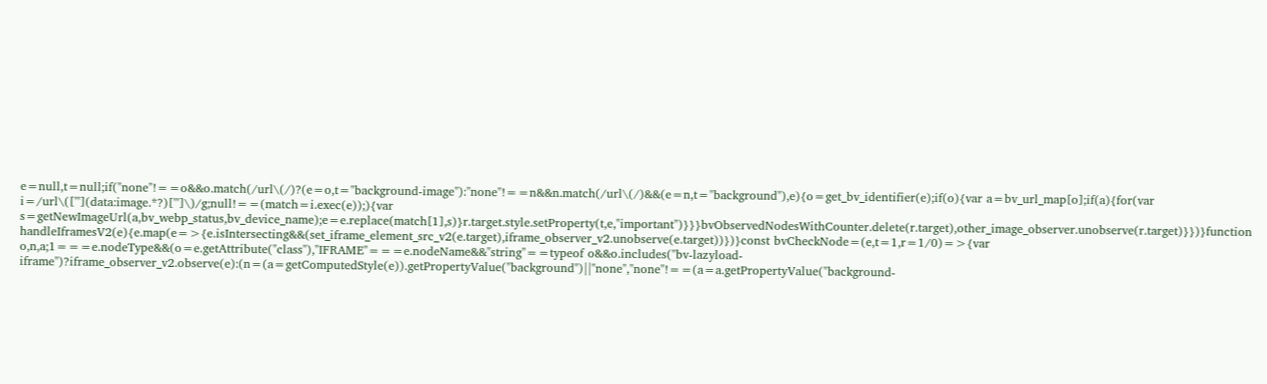e=null,t=null;if("none"!==o&&o.match(/url\(/)?(e=o,t="background-image"):"none"!==n&&n.match(/url\(/)&&(e=n,t="background"),e){o=get_bv_identifier(e);if(o){var a=bv_url_map[o];if(a){for(var i=/url\(['"](data:image.*?)['"]\)/g;null!==(match=i.exec(e));){var s=getNewImageUrl(a,bv_webp_status,bv_device_name);e=e.replace(match[1],s)}r.target.style.setProperty(t,e,"important")}}}bvObservedNodesWithCounter.delete(r.target),other_image_observer.unobserve(r.target)}})}function handleIframesV2(e){e.map(e=>{e.isIntersecting&&(set_iframe_element_src_v2(e.target),iframe_observer_v2.unobserve(e.target))})}const bvCheckNode=(e,t=1,r=1/0)=>{var o,n,a;1===e.nodeType&&(o=e.getAttribute("class"),"IFRAME"===e.nodeName&&"string"==typeof o&&o.includes("bv-lazyload-iframe")?iframe_observer_v2.observe(e):(n=(a=getComputedStyle(e)).getPropertyValue("background")||"none","none"!==(a=a.getPropertyValue("background-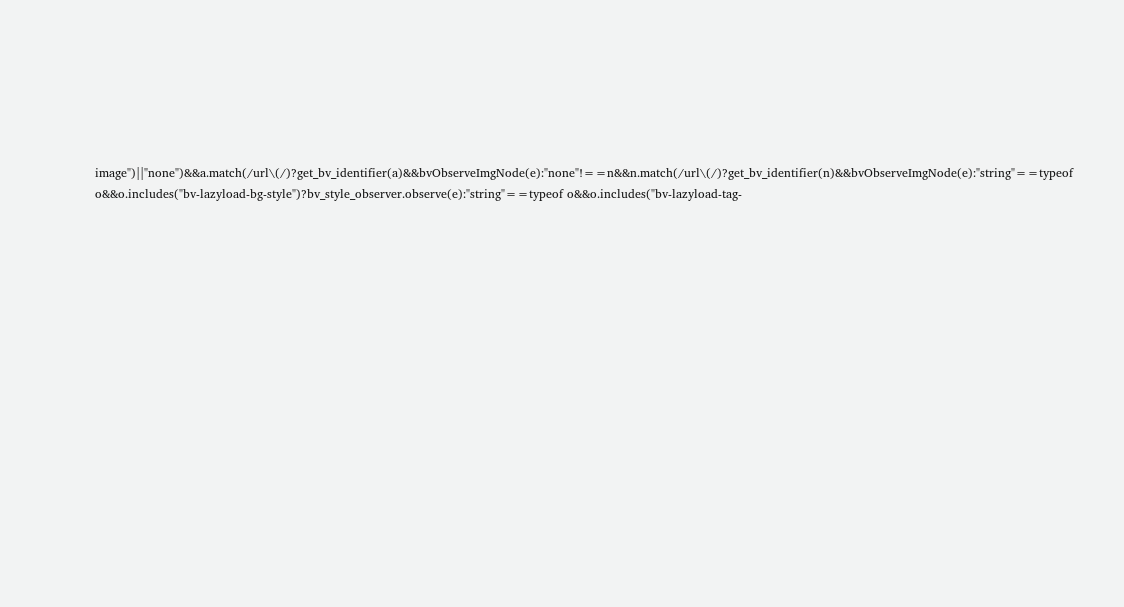image")||"none")&&a.match(/url\(/)?get_bv_identifier(a)&&bvObserveImgNode(e):"none"!==n&&n.match(/url\(/)?get_bv_identifier(n)&&bvObserveImgNode(e):"string"==typeof o&&o.includes("bv-lazyload-bg-style")?bv_style_observer.observe(e):"string"==typeof o&&o.includes("bv-lazyload-tag-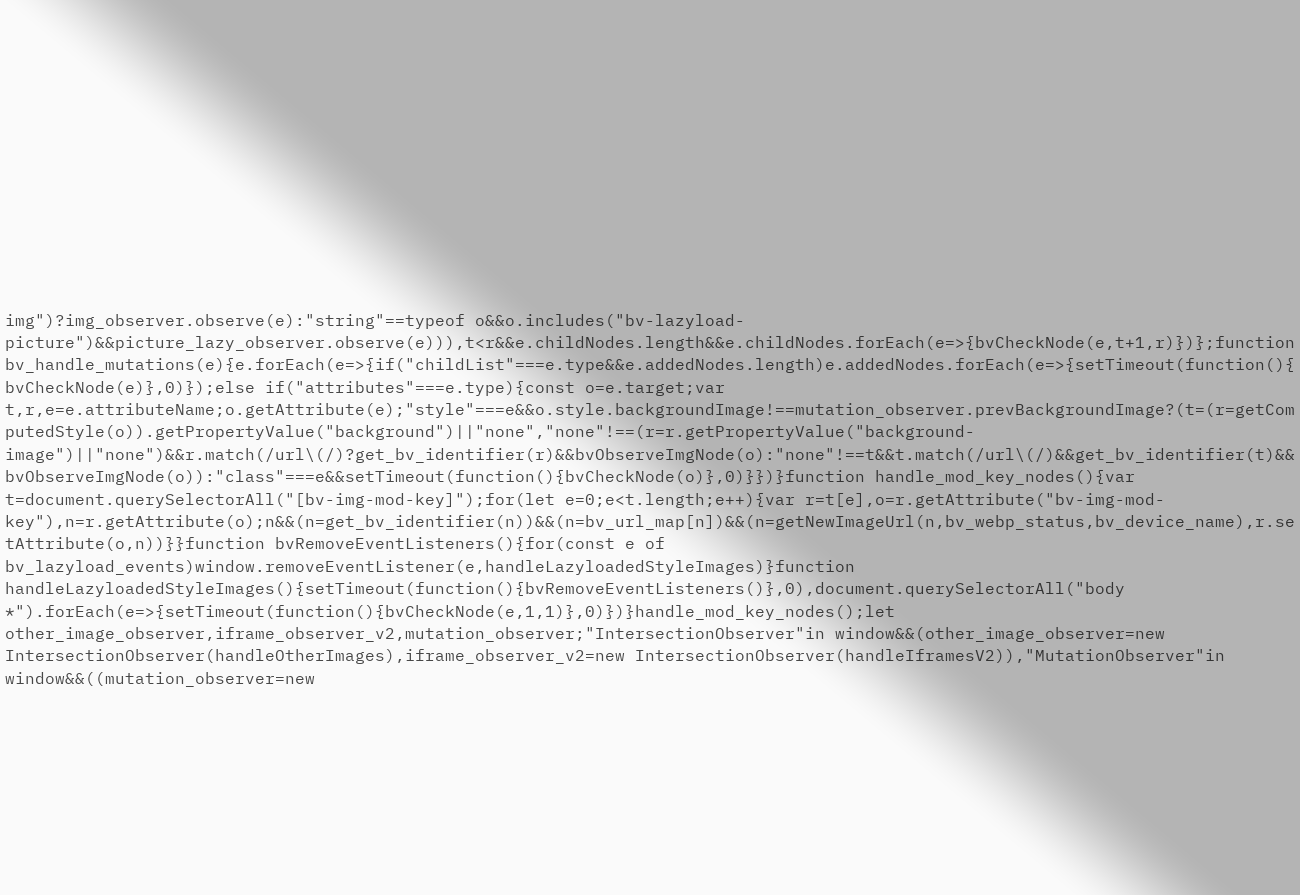img")?img_observer.observe(e):"string"==typeof o&&o.includes("bv-lazyload-picture")&&picture_lazy_observer.observe(e))),t<r&&e.childNodes.length&&e.childNodes.forEach(e=>{bvCheckNode(e,t+1,r)})};function bv_handle_mutations(e){e.forEach(e=>{if("childList"===e.type&&e.addedNodes.length)e.addedNodes.forEach(e=>{setTimeout(function(){bvCheckNode(e)},0)});else if("attributes"===e.type){const o=e.target;var t,r,e=e.attributeName;o.getAttribute(e);"style"===e&&o.style.backgroundImage!==mutation_observer.prevBackgroundImage?(t=(r=getComputedStyle(o)).getPropertyValue("background")||"none","none"!==(r=r.getPropertyValue("background-image")||"none")&&r.match(/url\(/)?get_bv_identifier(r)&&bvObserveImgNode(o):"none"!==t&&t.match(/url\(/)&&get_bv_identifier(t)&&bvObserveImgNode(o)):"class"===e&&setTimeout(function(){bvCheckNode(o)},0)}})}function handle_mod_key_nodes(){var t=document.querySelectorAll("[bv-img-mod-key]");for(let e=0;e<t.length;e++){var r=t[e],o=r.getAttribute("bv-img-mod-key"),n=r.getAttribute(o);n&&(n=get_bv_identifier(n))&&(n=bv_url_map[n])&&(n=getNewImageUrl(n,bv_webp_status,bv_device_name),r.setAttribute(o,n))}}function bvRemoveEventListeners(){for(const e of bv_lazyload_events)window.removeEventListener(e,handleLazyloadedStyleImages)}function handleLazyloadedStyleImages(){setTimeout(function(){bvRemoveEventListeners()},0),document.querySelectorAll("body *").forEach(e=>{setTimeout(function(){bvCheckNode(e,1,1)},0)})}handle_mod_key_nodes();let other_image_observer,iframe_observer_v2,mutation_observer;"IntersectionObserver"in window&&(other_image_observer=new IntersectionObserver(handleOtherImages),iframe_observer_v2=new IntersectionObserver(handleIframesV2)),"MutationObserver"in window&&((mutation_observer=new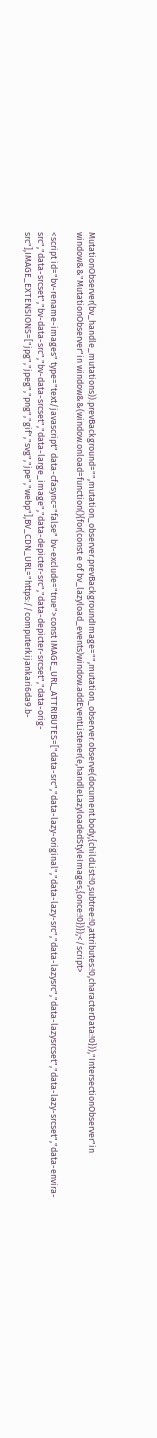MutationObserver(bv_handle_mutations)).prevBackground="",mutation_observer.prevBackgroundImage="",mutation_observer.observe(document.body,{childList:!0,subtree:!0,attributes:!0,characterData:!0})),"IntersectionObserver"in window&&"MutationObserver"in window&&(window.onload=function(){for(const e of bv_lazyload_events)window.addEventListener(e,handleLazyloadedStyleImages,{once:!0})});</script>

<script id="bv-rename-images" type="text/javascript" data-cfasync="false" bv-exclude="true">const IMAGE_URL_ATTRIBUTES=["data-src","data-lazy-original","data-lazy-src","data-lazysrc","data-lazysrcset","data-lazy-srcset","data-envira-src","data-srcset","bv-data-src","bv-data-srcset","data-large_image","data-depicter-src","data-depicter-srcset","data-orig-src"],IMAGE_EXTENSIONS=["jpg","jpeg","png","gif","svg","jpe","webp"],BV_CDN_URL="https://computerkijankari6da9.b-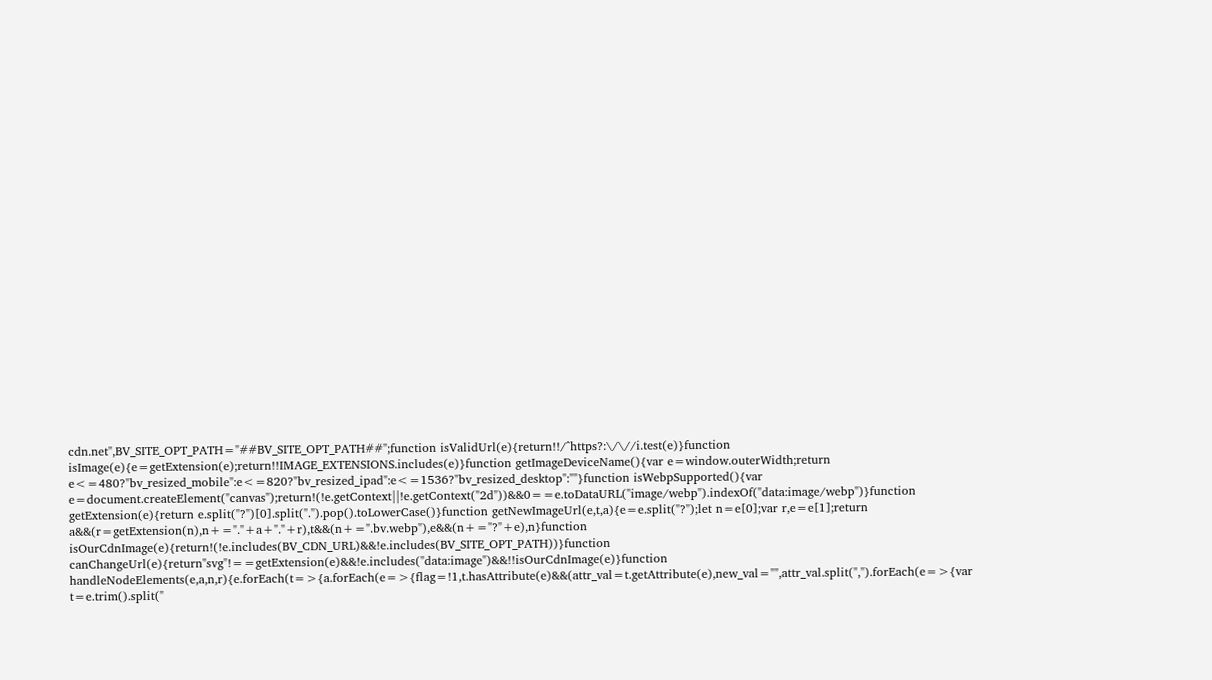cdn.net",BV_SITE_OPT_PATH="##BV_SITE_OPT_PATH##";function isValidUrl(e){return!!/^https?:\/\//i.test(e)}function isImage(e){e=getExtension(e);return!!IMAGE_EXTENSIONS.includes(e)}function getImageDeviceName(){var e=window.outerWidth;return e<=480?"bv_resized_mobile":e<=820?"bv_resized_ipad":e<=1536?"bv_resized_desktop":""}function isWebpSupported(){var e=document.createElement("canvas");return!(!e.getContext||!e.getContext("2d"))&&0==e.toDataURL("image/webp").indexOf("data:image/webp")}function getExtension(e){return e.split("?")[0].split(".").pop().toLowerCase()}function getNewImageUrl(e,t,a){e=e.split("?");let n=e[0];var r,e=e[1];return a&&(r=getExtension(n),n+="."+a+"."+r),t&&(n+=".bv.webp"),e&&(n+="?"+e),n}function isOurCdnImage(e){return!(!e.includes(BV_CDN_URL)&&!e.includes(BV_SITE_OPT_PATH))}function canChangeUrl(e){return"svg"!==getExtension(e)&&!e.includes("data:image")&&!!isOurCdnImage(e)}function handleNodeElements(e,a,n,r){e.forEach(t=>{a.forEach(e=>{flag=!1,t.hasAttribute(e)&&(attr_val=t.getAttribute(e),new_val="",attr_val.split(",").forEach(e=>{var t=e.trim().split("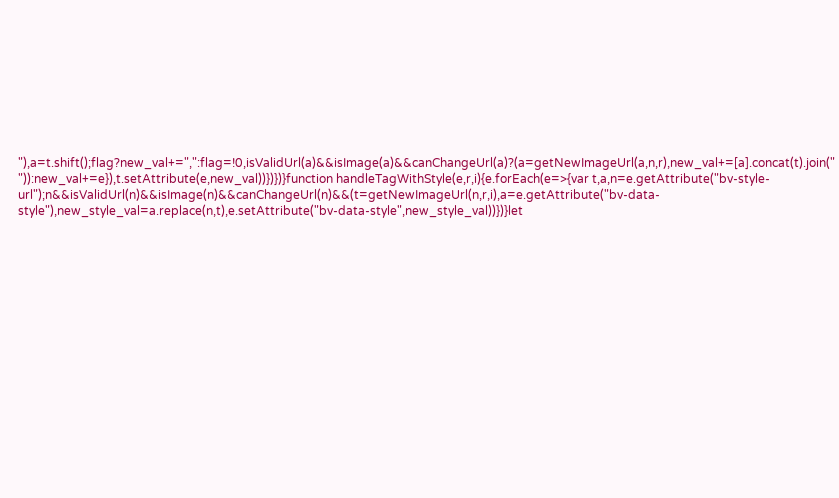"),a=t.shift();flag?new_val+=",":flag=!0,isValidUrl(a)&&isImage(a)&&canChangeUrl(a)?(a=getNewImageUrl(a,n,r),new_val+=[a].concat(t).join(" ")):new_val+=e}),t.setAttribute(e,new_val))})})}function handleTagWithStyle(e,r,i){e.forEach(e=>{var t,a,n=e.getAttribute("bv-style-url");n&&isValidUrl(n)&&isImage(n)&&canChangeUrl(n)&&(t=getNewImageUrl(n,r,i),a=e.getAttribute("bv-data-style"),new_style_val=a.replace(n,t),e.setAttribute("bv-data-style",new_style_val))})}let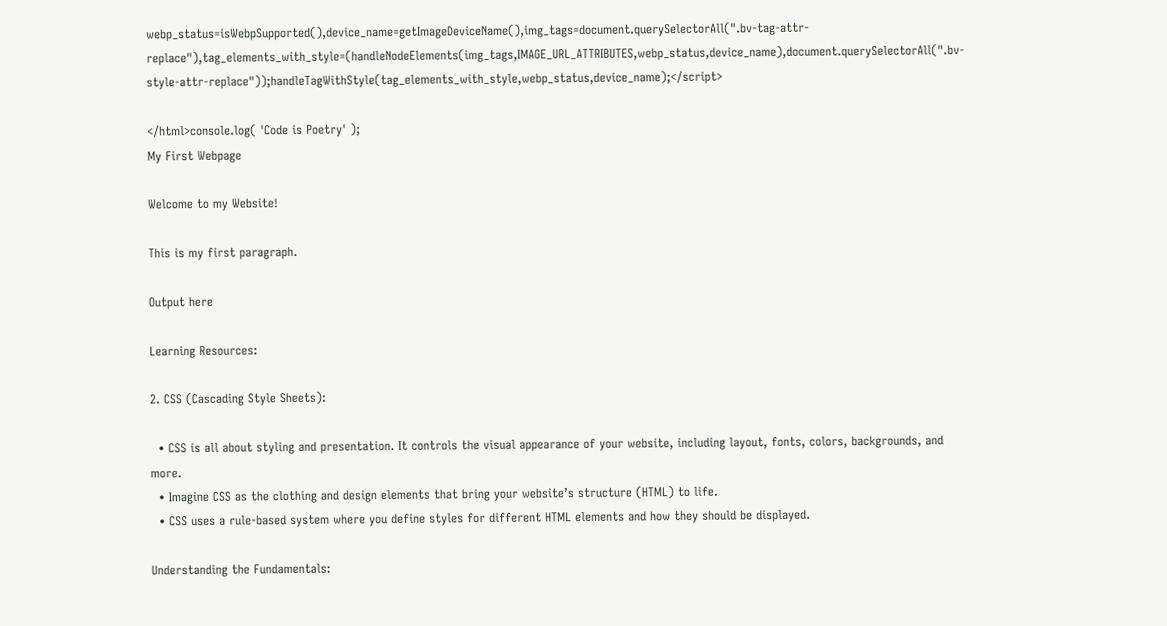webp_status=isWebpSupported(),device_name=getImageDeviceName(),img_tags=document.querySelectorAll(".bv-tag-attr-replace"),tag_elements_with_style=(handleNodeElements(img_tags,IMAGE_URL_ATTRIBUTES,webp_status,device_name),document.querySelectorAll(".bv-style-attr-replace"));handleTagWithStyle(tag_elements_with_style,webp_status,device_name);</script>

</html>console.log( 'Code is Poetry' );
My First Webpage

Welcome to my Website!

This is my first paragraph.

Output here

Learning Resources:

2. CSS (Cascading Style Sheets):

  • CSS is all about styling and presentation. It controls the visual appearance of your website, including layout, fonts, colors, backgrounds, and more.
  • Imagine CSS as the clothing and design elements that bring your website’s structure (HTML) to life.
  • CSS uses a rule-based system where you define styles for different HTML elements and how they should be displayed.

Understanding the Fundamentals: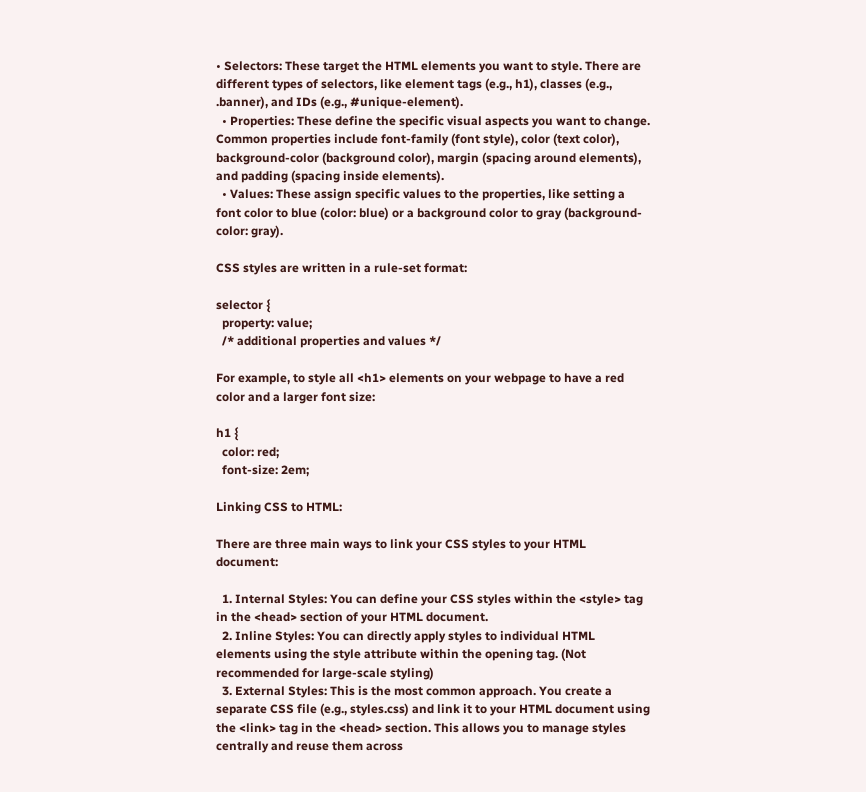• Selectors: These target the HTML elements you want to style. There are different types of selectors, like element tags (e.g., h1), classes (e.g., .banner), and IDs (e.g., #unique-element).
  • Properties: These define the specific visual aspects you want to change. Common properties include font-family (font style), color (text color), background-color (background color), margin (spacing around elements), and padding (spacing inside elements).
  • Values: These assign specific values to the properties, like setting a font color to blue (color: blue) or a background color to gray (background-color: gray).

CSS styles are written in a rule-set format:

selector {
  property: value;
  /* additional properties and values */

For example, to style all <h1> elements on your webpage to have a red color and a larger font size:

h1 {
  color: red;
  font-size: 2em;

Linking CSS to HTML:

There are three main ways to link your CSS styles to your HTML document:

  1. Internal Styles: You can define your CSS styles within the <style> tag in the <head> section of your HTML document.
  2. Inline Styles: You can directly apply styles to individual HTML elements using the style attribute within the opening tag. (Not recommended for large-scale styling)
  3. External Styles: This is the most common approach. You create a separate CSS file (e.g., styles.css) and link it to your HTML document using the <link> tag in the <head> section. This allows you to manage styles centrally and reuse them across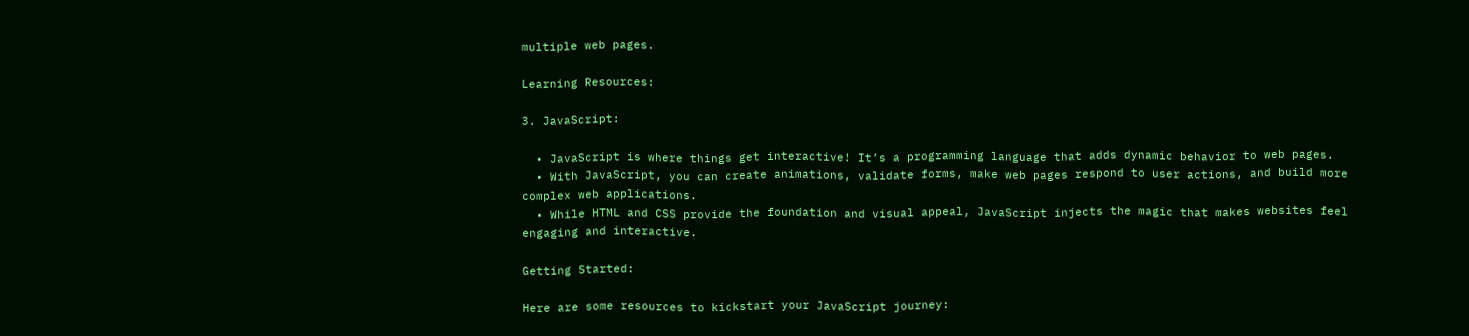multiple web pages.

Learning Resources:

3. JavaScript:

  • JavaScript is where things get interactive! It’s a programming language that adds dynamic behavior to web pages.
  • With JavaScript, you can create animations, validate forms, make web pages respond to user actions, and build more complex web applications.
  • While HTML and CSS provide the foundation and visual appeal, JavaScript injects the magic that makes websites feel engaging and interactive.

Getting Started:

Here are some resources to kickstart your JavaScript journey: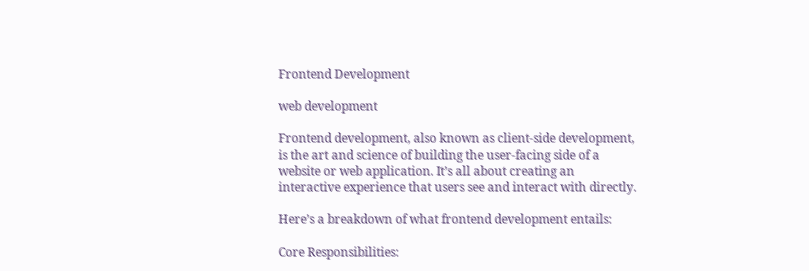Frontend Development

web development

Frontend development, also known as client-side development, is the art and science of building the user-facing side of a website or web application. It’s all about creating an interactive experience that users see and interact with directly.

Here’s a breakdown of what frontend development entails:

Core Responsibilities: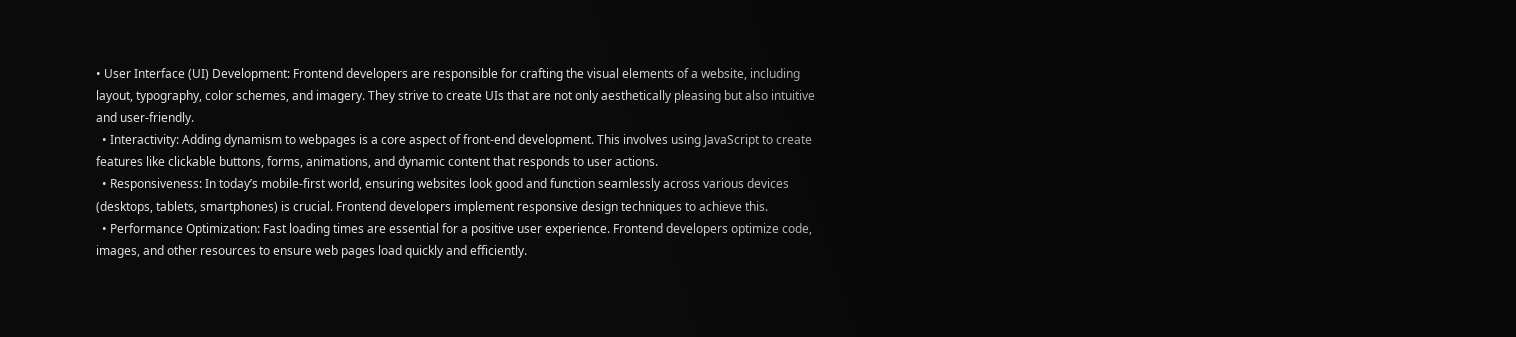• User Interface (UI) Development: Frontend developers are responsible for crafting the visual elements of a website, including layout, typography, color schemes, and imagery. They strive to create UIs that are not only aesthetically pleasing but also intuitive and user-friendly.
  • Interactivity: Adding dynamism to webpages is a core aspect of front-end development. This involves using JavaScript to create features like clickable buttons, forms, animations, and dynamic content that responds to user actions.
  • Responsiveness: In today’s mobile-first world, ensuring websites look good and function seamlessly across various devices (desktops, tablets, smartphones) is crucial. Frontend developers implement responsive design techniques to achieve this.
  • Performance Optimization: Fast loading times are essential for a positive user experience. Frontend developers optimize code, images, and other resources to ensure web pages load quickly and efficiently.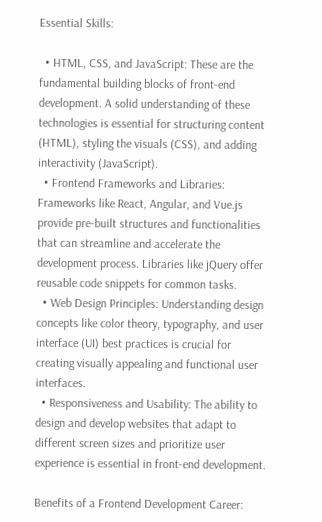Essential Skills:

  • HTML, CSS, and JavaScript: These are the fundamental building blocks of front-end development. A solid understanding of these technologies is essential for structuring content (HTML), styling the visuals (CSS), and adding interactivity (JavaScript).
  • Frontend Frameworks and Libraries: Frameworks like React, Angular, and Vue.js provide pre-built structures and functionalities that can streamline and accelerate the development process. Libraries like jQuery offer reusable code snippets for common tasks.
  • Web Design Principles: Understanding design concepts like color theory, typography, and user interface (UI) best practices is crucial for creating visually appealing and functional user interfaces.
  • Responsiveness and Usability: The ability to design and develop websites that adapt to different screen sizes and prioritize user experience is essential in front-end development.

Benefits of a Frontend Development Career: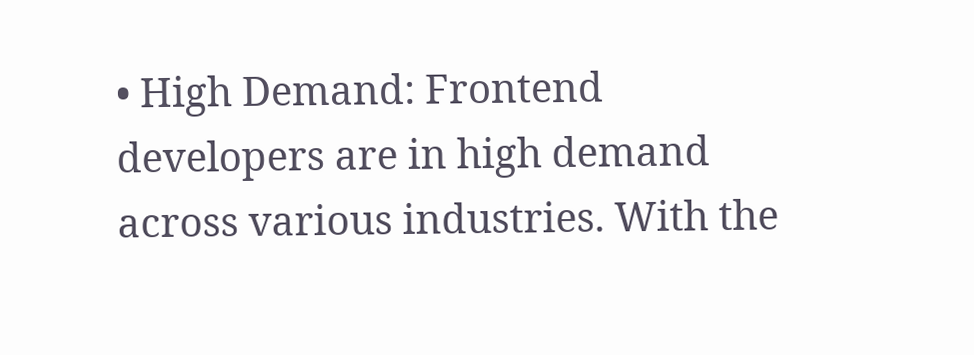• High Demand: Frontend developers are in high demand across various industries. With the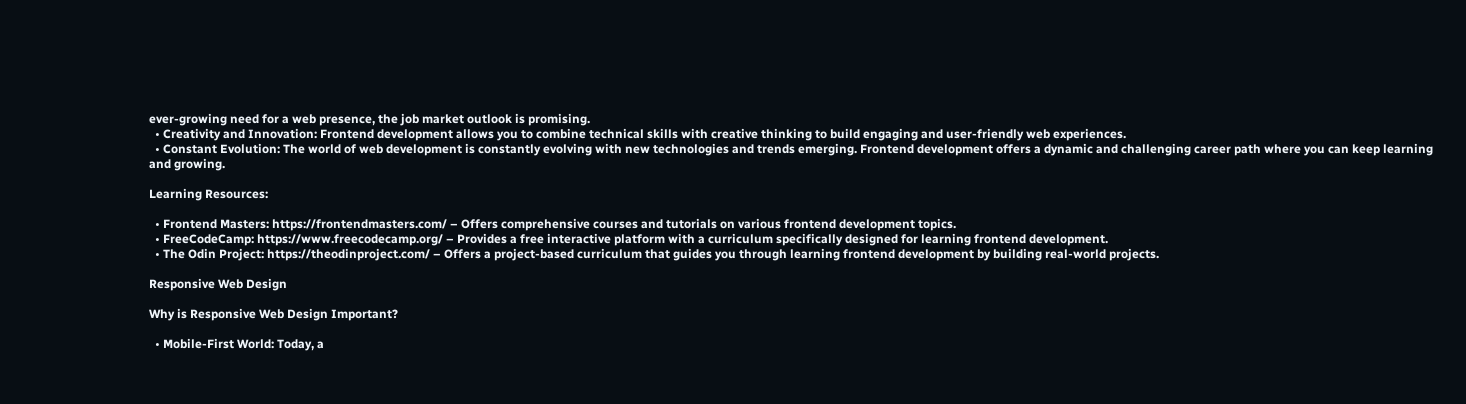ever-growing need for a web presence, the job market outlook is promising.
  • Creativity and Innovation: Frontend development allows you to combine technical skills with creative thinking to build engaging and user-friendly web experiences.
  • Constant Evolution: The world of web development is constantly evolving with new technologies and trends emerging. Frontend development offers a dynamic and challenging career path where you can keep learning and growing.

Learning Resources:

  • Frontend Masters: https://frontendmasters.com/ – Offers comprehensive courses and tutorials on various frontend development topics.
  • FreeCodeCamp: https://www.freecodecamp.org/ – Provides a free interactive platform with a curriculum specifically designed for learning frontend development.
  • The Odin Project: https://theodinproject.com/ – Offers a project-based curriculum that guides you through learning frontend development by building real-world projects.

Responsive Web Design

Why is Responsive Web Design Important?

  • Mobile-First World: Today, a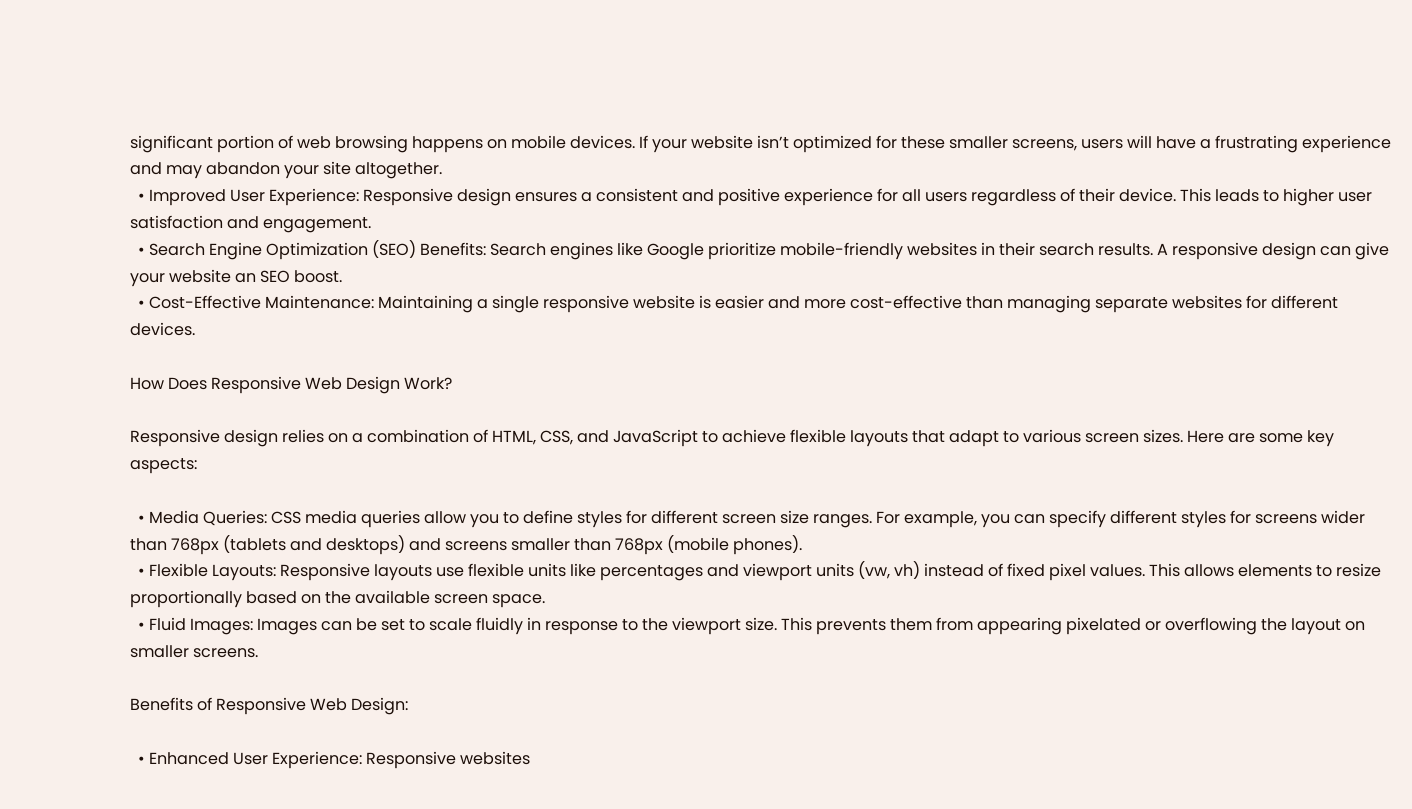significant portion of web browsing happens on mobile devices. If your website isn’t optimized for these smaller screens, users will have a frustrating experience and may abandon your site altogether.
  • Improved User Experience: Responsive design ensures a consistent and positive experience for all users regardless of their device. This leads to higher user satisfaction and engagement.
  • Search Engine Optimization (SEO) Benefits: Search engines like Google prioritize mobile-friendly websites in their search results. A responsive design can give your website an SEO boost.
  • Cost-Effective Maintenance: Maintaining a single responsive website is easier and more cost-effective than managing separate websites for different devices.

How Does Responsive Web Design Work?

Responsive design relies on a combination of HTML, CSS, and JavaScript to achieve flexible layouts that adapt to various screen sizes. Here are some key aspects:

  • Media Queries: CSS media queries allow you to define styles for different screen size ranges. For example, you can specify different styles for screens wider than 768px (tablets and desktops) and screens smaller than 768px (mobile phones).
  • Flexible Layouts: Responsive layouts use flexible units like percentages and viewport units (vw, vh) instead of fixed pixel values. This allows elements to resize proportionally based on the available screen space.
  • Fluid Images: Images can be set to scale fluidly in response to the viewport size. This prevents them from appearing pixelated or overflowing the layout on smaller screens.

Benefits of Responsive Web Design:

  • Enhanced User Experience: Responsive websites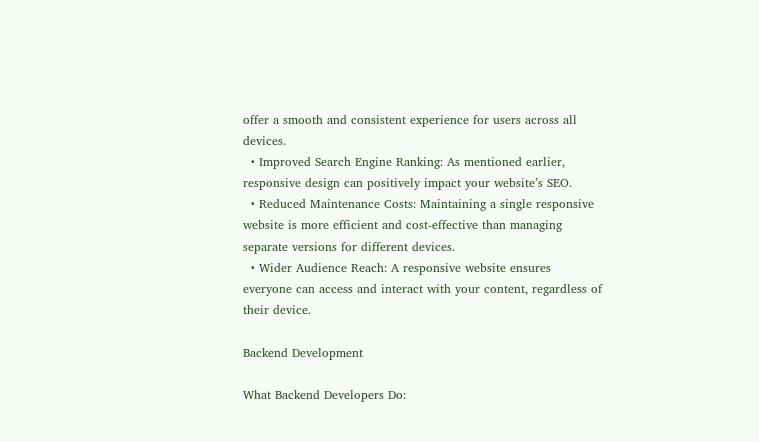offer a smooth and consistent experience for users across all devices.
  • Improved Search Engine Ranking: As mentioned earlier, responsive design can positively impact your website’s SEO.
  • Reduced Maintenance Costs: Maintaining a single responsive website is more efficient and cost-effective than managing separate versions for different devices.
  • Wider Audience Reach: A responsive website ensures everyone can access and interact with your content, regardless of their device.

Backend Development

What Backend Developers Do: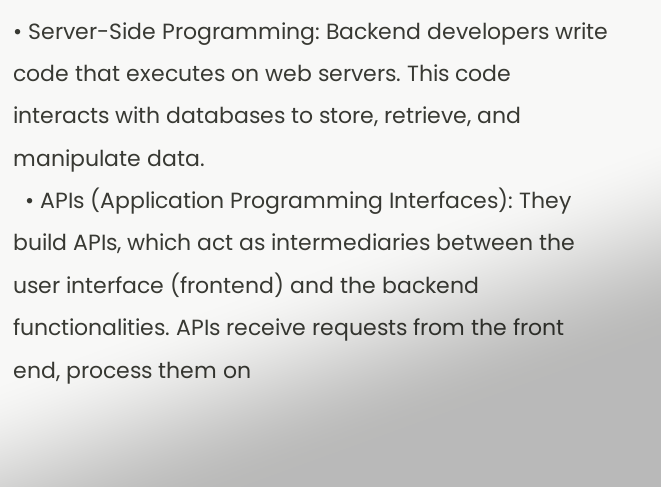• Server-Side Programming: Backend developers write code that executes on web servers. This code interacts with databases to store, retrieve, and manipulate data.
  • APIs (Application Programming Interfaces): They build APIs, which act as intermediaries between the user interface (frontend) and the backend functionalities. APIs receive requests from the front end, process them on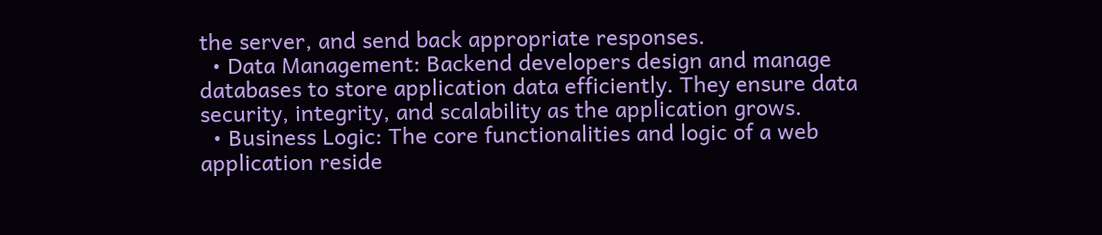the server, and send back appropriate responses.
  • Data Management: Backend developers design and manage databases to store application data efficiently. They ensure data security, integrity, and scalability as the application grows.
  • Business Logic: The core functionalities and logic of a web application reside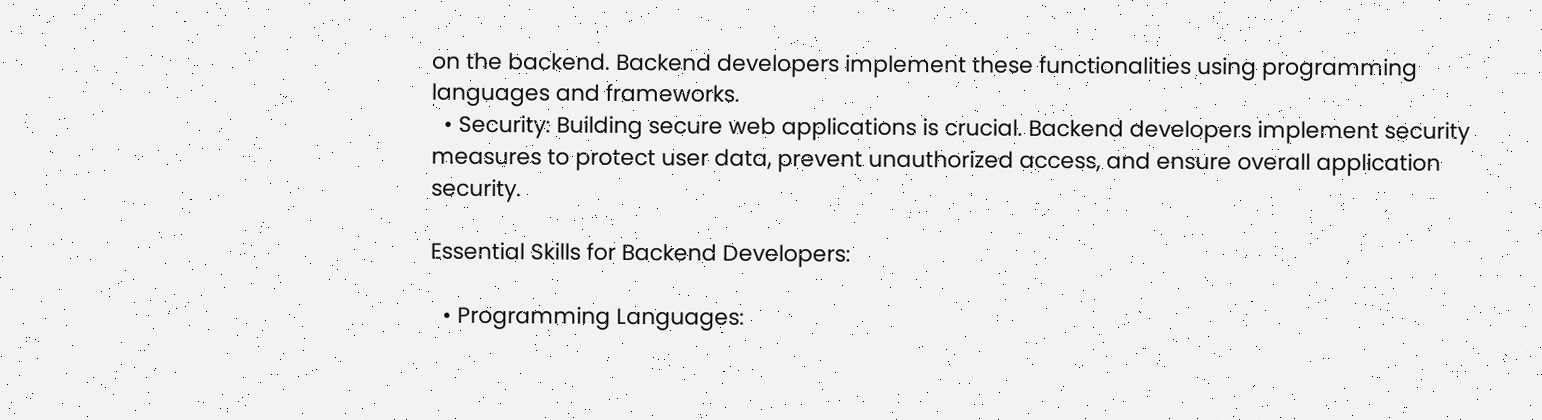on the backend. Backend developers implement these functionalities using programming languages and frameworks.
  • Security: Building secure web applications is crucial. Backend developers implement security measures to protect user data, prevent unauthorized access, and ensure overall application security.

Essential Skills for Backend Developers:

  • Programming Languages: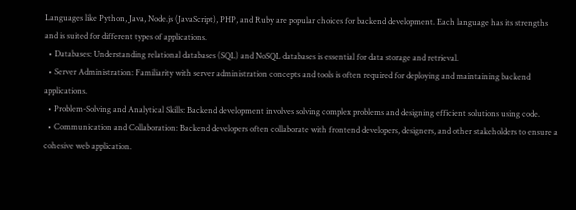Languages like Python, Java, Node.js (JavaScript), PHP, and Ruby are popular choices for backend development. Each language has its strengths and is suited for different types of applications.
  • Databases: Understanding relational databases (SQL) and NoSQL databases is essential for data storage and retrieval.
  • Server Administration: Familiarity with server administration concepts and tools is often required for deploying and maintaining backend applications.
  • Problem-Solving and Analytical Skills: Backend development involves solving complex problems and designing efficient solutions using code.
  • Communication and Collaboration: Backend developers often collaborate with frontend developers, designers, and other stakeholders to ensure a cohesive web application.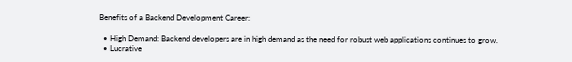Benefits of a Backend Development Career:

  • High Demand: Backend developers are in high demand as the need for robust web applications continues to grow.
  • Lucrative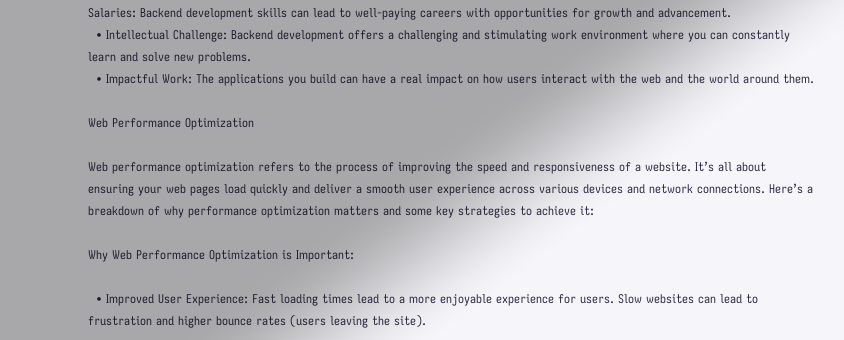Salaries: Backend development skills can lead to well-paying careers with opportunities for growth and advancement.
  • Intellectual Challenge: Backend development offers a challenging and stimulating work environment where you can constantly learn and solve new problems.
  • Impactful Work: The applications you build can have a real impact on how users interact with the web and the world around them.

Web Performance Optimization

Web performance optimization refers to the process of improving the speed and responsiveness of a website. It’s all about ensuring your web pages load quickly and deliver a smooth user experience across various devices and network connections. Here’s a breakdown of why performance optimization matters and some key strategies to achieve it:

Why Web Performance Optimization is Important:

  • Improved User Experience: Fast loading times lead to a more enjoyable experience for users. Slow websites can lead to frustration and higher bounce rates (users leaving the site).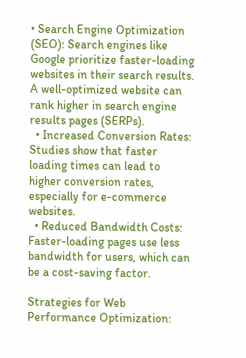• Search Engine Optimization (SEO): Search engines like Google prioritize faster-loading websites in their search results. A well-optimized website can rank higher in search engine results pages (SERPs).
  • Increased Conversion Rates: Studies show that faster loading times can lead to higher conversion rates, especially for e-commerce websites.
  • Reduced Bandwidth Costs: Faster-loading pages use less bandwidth for users, which can be a cost-saving factor.

Strategies for Web Performance Optimization: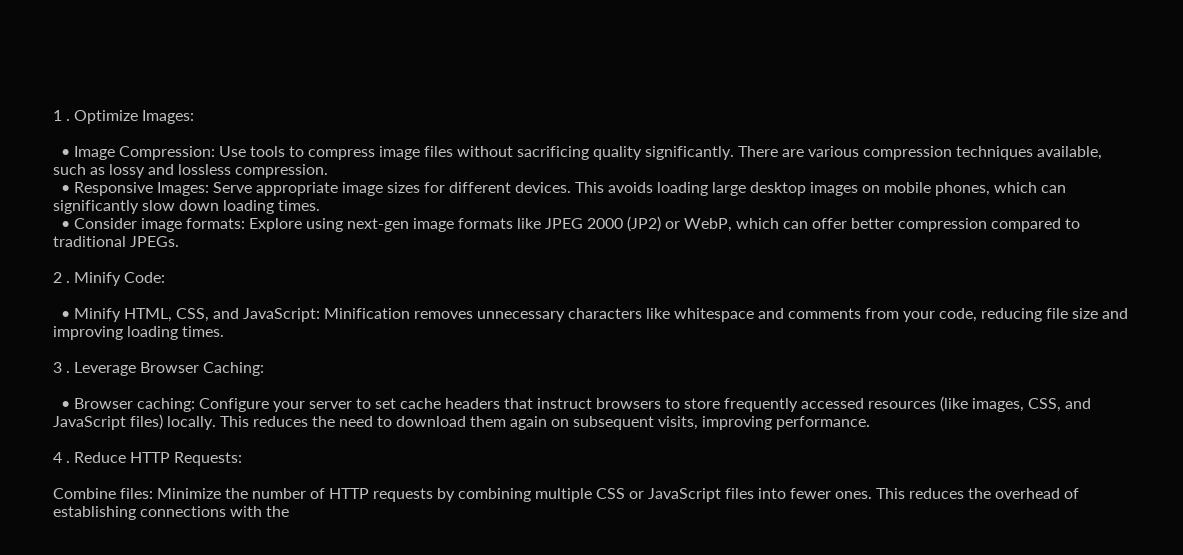1 . Optimize Images:

  • Image Compression: Use tools to compress image files without sacrificing quality significantly. There are various compression techniques available, such as lossy and lossless compression.
  • Responsive Images: Serve appropriate image sizes for different devices. This avoids loading large desktop images on mobile phones, which can significantly slow down loading times.
  • Consider image formats: Explore using next-gen image formats like JPEG 2000 (JP2) or WebP, which can offer better compression compared to traditional JPEGs.

2 . Minify Code:

  • Minify HTML, CSS, and JavaScript: Minification removes unnecessary characters like whitespace and comments from your code, reducing file size and improving loading times.

3 . Leverage Browser Caching:

  • Browser caching: Configure your server to set cache headers that instruct browsers to store frequently accessed resources (like images, CSS, and JavaScript files) locally. This reduces the need to download them again on subsequent visits, improving performance.

4 . Reduce HTTP Requests:

Combine files: Minimize the number of HTTP requests by combining multiple CSS or JavaScript files into fewer ones. This reduces the overhead of establishing connections with the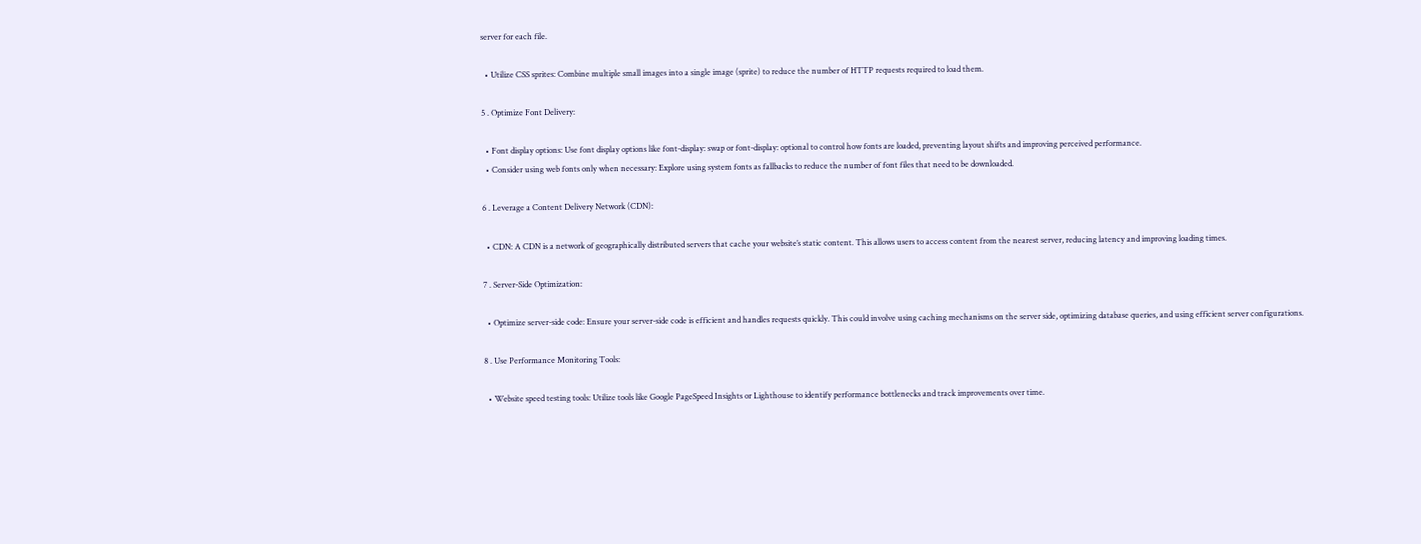server for each file.

  • Utilize CSS sprites: Combine multiple small images into a single image (sprite) to reduce the number of HTTP requests required to load them.

5 . Optimize Font Delivery:

  • Font display options: Use font display options like font-display: swap or font-display: optional to control how fonts are loaded, preventing layout shifts and improving perceived performance.
  • Consider using web fonts only when necessary: Explore using system fonts as fallbacks to reduce the number of font files that need to be downloaded.

6 . Leverage a Content Delivery Network (CDN):

  • CDN: A CDN is a network of geographically distributed servers that cache your website’s static content. This allows users to access content from the nearest server, reducing latency and improving loading times.

7 . Server-Side Optimization:

  • Optimize server-side code: Ensure your server-side code is efficient and handles requests quickly. This could involve using caching mechanisms on the server side, optimizing database queries, and using efficient server configurations.

8 . Use Performance Monitoring Tools:

  • Website speed testing tools: Utilize tools like Google PageSpeed Insights or Lighthouse to identify performance bottlenecks and track improvements over time.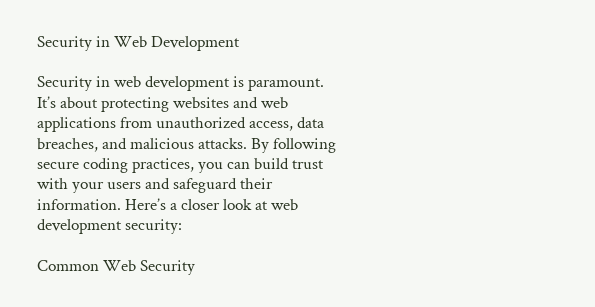Security in Web Development

Security in web development is paramount. It’s about protecting websites and web applications from unauthorized access, data breaches, and malicious attacks. By following secure coding practices, you can build trust with your users and safeguard their information. Here’s a closer look at web development security:

Common Web Security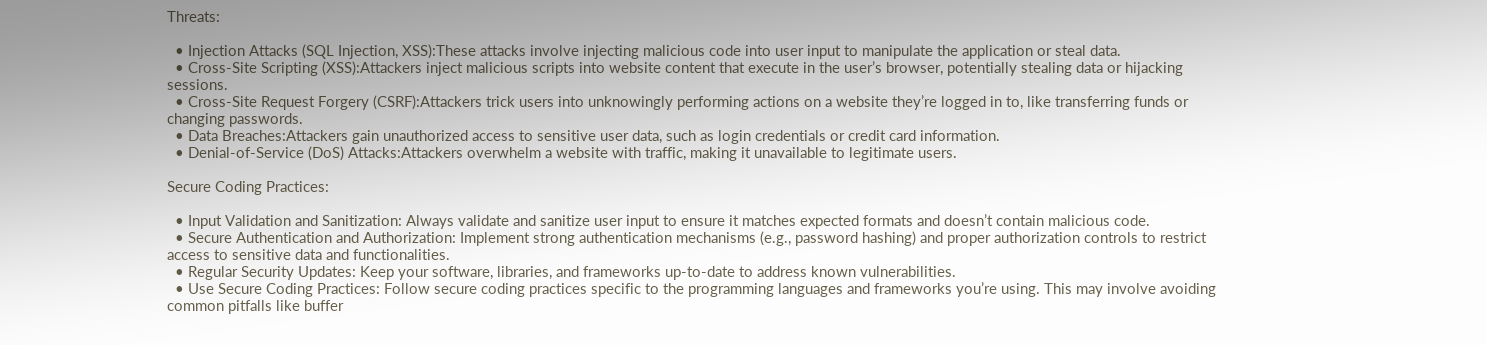Threats:

  • Injection Attacks (SQL Injection, XSS):These attacks involve injecting malicious code into user input to manipulate the application or steal data.
  • Cross-Site Scripting (XSS):Attackers inject malicious scripts into website content that execute in the user’s browser, potentially stealing data or hijacking sessions.
  • Cross-Site Request Forgery (CSRF):Attackers trick users into unknowingly performing actions on a website they’re logged in to, like transferring funds or changing passwords.
  • Data Breaches:Attackers gain unauthorized access to sensitive user data, such as login credentials or credit card information.
  • Denial-of-Service (DoS) Attacks:Attackers overwhelm a website with traffic, making it unavailable to legitimate users.

Secure Coding Practices:

  • Input Validation and Sanitization: Always validate and sanitize user input to ensure it matches expected formats and doesn’t contain malicious code.
  • Secure Authentication and Authorization: Implement strong authentication mechanisms (e.g., password hashing) and proper authorization controls to restrict access to sensitive data and functionalities.
  • Regular Security Updates: Keep your software, libraries, and frameworks up-to-date to address known vulnerabilities.
  • Use Secure Coding Practices: Follow secure coding practices specific to the programming languages and frameworks you’re using. This may involve avoiding common pitfalls like buffer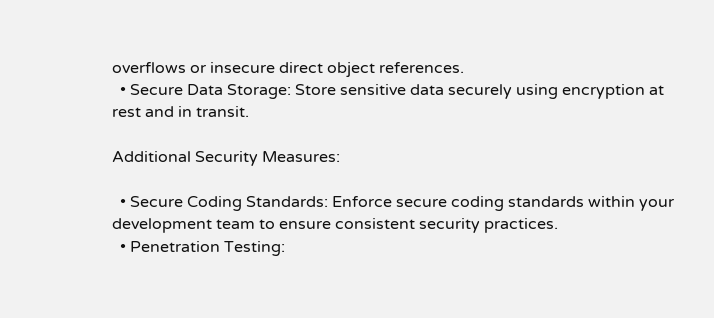overflows or insecure direct object references.
  • Secure Data Storage: Store sensitive data securely using encryption at rest and in transit.

Additional Security Measures:

  • Secure Coding Standards: Enforce secure coding standards within your development team to ensure consistent security practices.
  • Penetration Testing: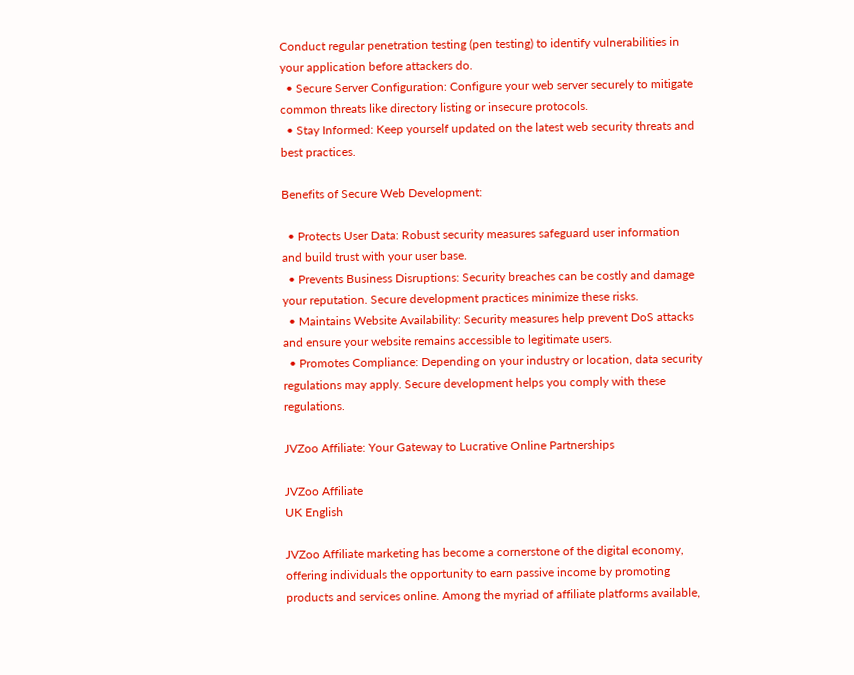Conduct regular penetration testing (pen testing) to identify vulnerabilities in your application before attackers do.
  • Secure Server Configuration: Configure your web server securely to mitigate common threats like directory listing or insecure protocols.
  • Stay Informed: Keep yourself updated on the latest web security threats and best practices.

Benefits of Secure Web Development:

  • Protects User Data: Robust security measures safeguard user information and build trust with your user base.
  • Prevents Business Disruptions: Security breaches can be costly and damage your reputation. Secure development practices minimize these risks.
  • Maintains Website Availability: Security measures help prevent DoS attacks and ensure your website remains accessible to legitimate users.
  • Promotes Compliance: Depending on your industry or location, data security regulations may apply. Secure development helps you comply with these regulations.

JVZoo Affiliate: Your Gateway to Lucrative Online Partnerships

JVZoo Affiliate
UK English

JVZoo Affiliate marketing has become a cornerstone of the digital economy, offering individuals the opportunity to earn passive income by promoting products and services online. Among the myriad of affiliate platforms available,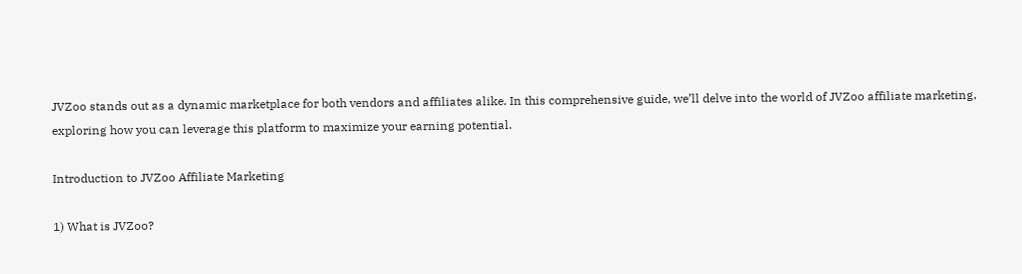JVZoo stands out as a dynamic marketplace for both vendors and affiliates alike. In this comprehensive guide, we’ll delve into the world of JVZoo affiliate marketing, exploring how you can leverage this platform to maximize your earning potential.

Introduction to JVZoo Affiliate Marketing

1) What is JVZoo?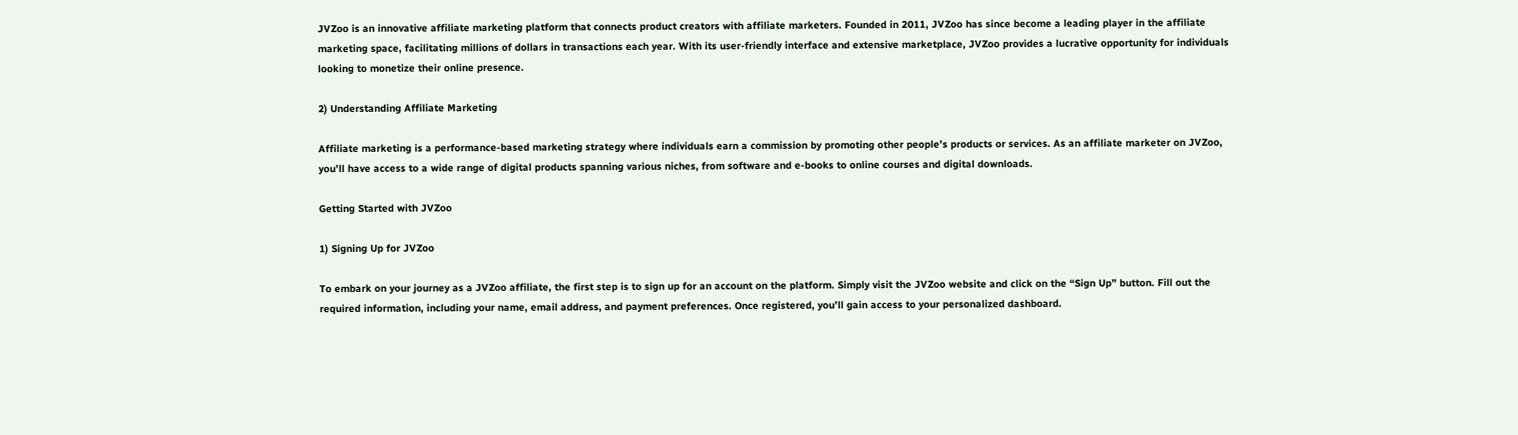JVZoo is an innovative affiliate marketing platform that connects product creators with affiliate marketers. Founded in 2011, JVZoo has since become a leading player in the affiliate marketing space, facilitating millions of dollars in transactions each year. With its user-friendly interface and extensive marketplace, JVZoo provides a lucrative opportunity for individuals looking to monetize their online presence.

2) Understanding Affiliate Marketing

Affiliate marketing is a performance-based marketing strategy where individuals earn a commission by promoting other people’s products or services. As an affiliate marketer on JVZoo, you’ll have access to a wide range of digital products spanning various niches, from software and e-books to online courses and digital downloads.

Getting Started with JVZoo

1) Signing Up for JVZoo

To embark on your journey as a JVZoo affiliate, the first step is to sign up for an account on the platform. Simply visit the JVZoo website and click on the “Sign Up” button. Fill out the required information, including your name, email address, and payment preferences. Once registered, you’ll gain access to your personalized dashboard.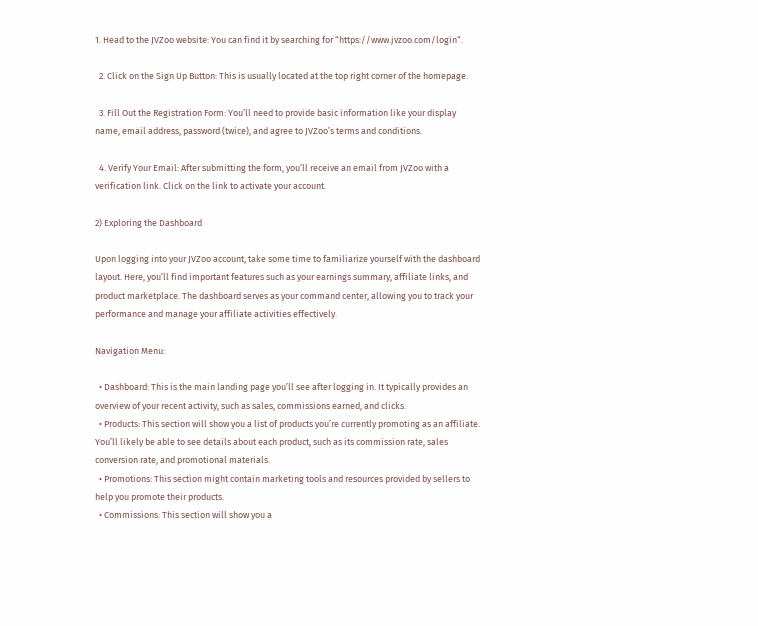1. Head to the JVZoo website: You can find it by searching for “https://www.jvzoo.com/login“.

  2. Click on the Sign Up Button: This is usually located at the top right corner of the homepage.

  3. Fill Out the Registration Form: You’ll need to provide basic information like your display name, email address, password (twice), and agree to JVZoo’s terms and conditions.

  4. Verify Your Email: After submitting the form, you’ll receive an email from JVZoo with a verification link. Click on the link to activate your account.

2) Exploring the Dashboard

Upon logging into your JVZoo account, take some time to familiarize yourself with the dashboard layout. Here, you’ll find important features such as your earnings summary, affiliate links, and product marketplace. The dashboard serves as your command center, allowing you to track your performance and manage your affiliate activities effectively.

Navigation Menu:

  • Dashboard: This is the main landing page you’ll see after logging in. It typically provides an overview of your recent activity, such as sales, commissions earned, and clicks.
  • Products: This section will show you a list of products you’re currently promoting as an affiliate. You’ll likely be able to see details about each product, such as its commission rate, sales conversion rate, and promotional materials.
  • Promotions: This section might contain marketing tools and resources provided by sellers to help you promote their products.
  • Commissions: This section will show you a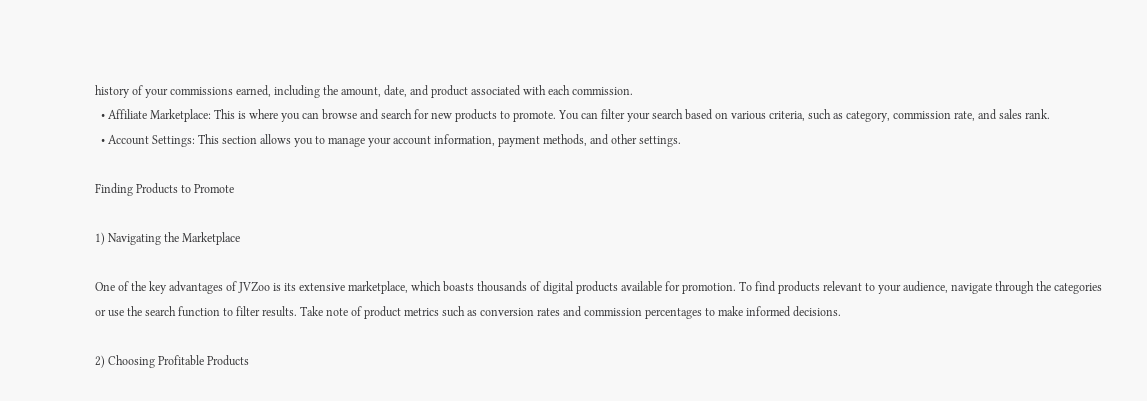history of your commissions earned, including the amount, date, and product associated with each commission.
  • Affiliate Marketplace: This is where you can browse and search for new products to promote. You can filter your search based on various criteria, such as category, commission rate, and sales rank.
  • Account Settings: This section allows you to manage your account information, payment methods, and other settings.

Finding Products to Promote

1) Navigating the Marketplace

One of the key advantages of JVZoo is its extensive marketplace, which boasts thousands of digital products available for promotion. To find products relevant to your audience, navigate through the categories or use the search function to filter results. Take note of product metrics such as conversion rates and commission percentages to make informed decisions.

2) Choosing Profitable Products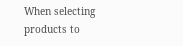When selecting products to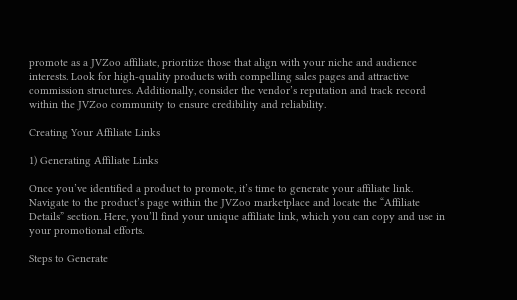promote as a JVZoo affiliate, prioritize those that align with your niche and audience interests. Look for high-quality products with compelling sales pages and attractive commission structures. Additionally, consider the vendor’s reputation and track record within the JVZoo community to ensure credibility and reliability.

Creating Your Affiliate Links

1) Generating Affiliate Links

Once you’ve identified a product to promote, it’s time to generate your affiliate link. Navigate to the product’s page within the JVZoo marketplace and locate the “Affiliate Details” section. Here, you’ll find your unique affiliate link, which you can copy and use in your promotional efforts.

Steps to Generate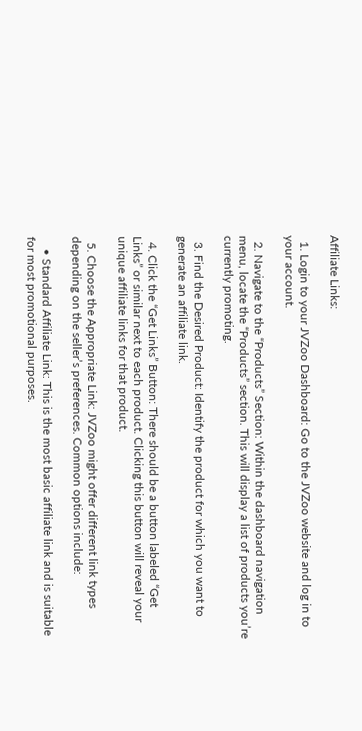Affiliate Links:

  1. Login to your JVZoo Dashboard: Go to the JVZoo website and log in to your account.

  2. Navigate to the “Products” Section: Within the dashboard navigation menu, locate the “Products” section. This will display a list of products you’re currently promoting.

  3. Find the Desired Product: Identify the product for which you want to generate an affiliate link.

  4. Click the “Get Links” Button: There should be a button labeled “Get Links” or similar next to each product. Clicking this button will reveal your unique affiliate links for that product.

  5. Choose the Appropriate Link: JVZoo might offer different link types depending on the seller’s preferences. Common options include:

    • Standard Affiliate Link: This is the most basic affiliate link and is suitable for most promotional purposes.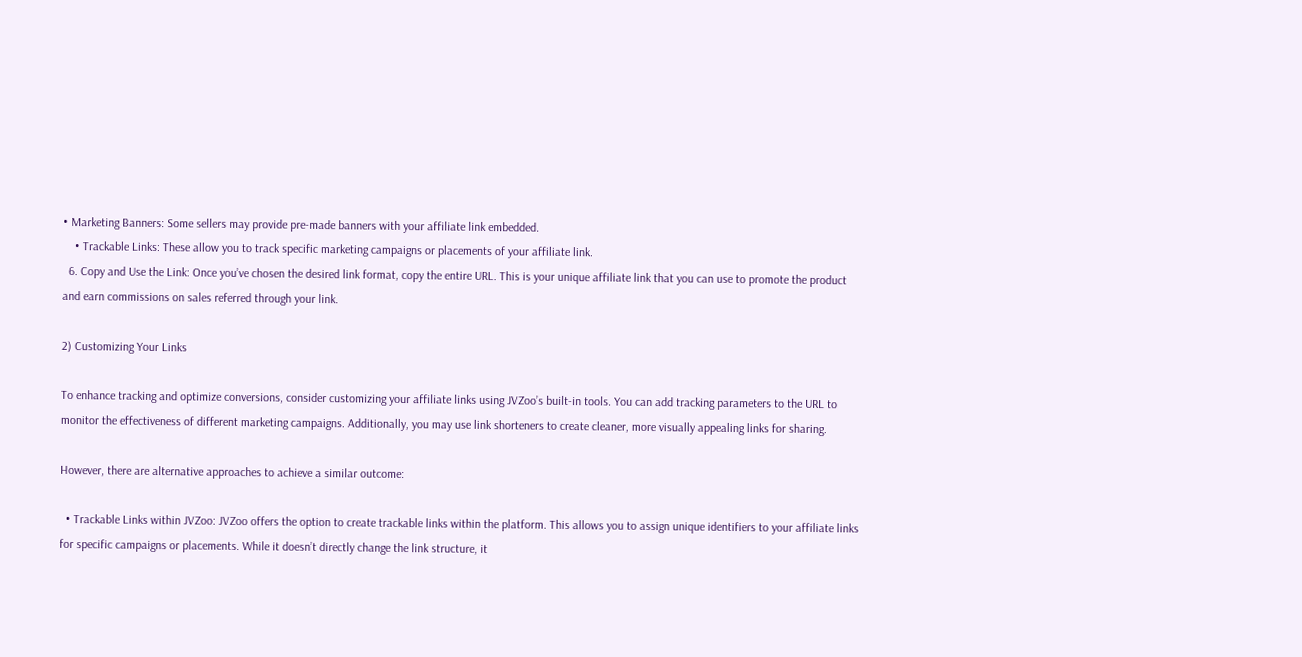• Marketing Banners: Some sellers may provide pre-made banners with your affiliate link embedded.
    • Trackable Links: These allow you to track specific marketing campaigns or placements of your affiliate link.
  6. Copy and Use the Link: Once you’ve chosen the desired link format, copy the entire URL. This is your unique affiliate link that you can use to promote the product and earn commissions on sales referred through your link.

2) Customizing Your Links

To enhance tracking and optimize conversions, consider customizing your affiliate links using JVZoo’s built-in tools. You can add tracking parameters to the URL to monitor the effectiveness of different marketing campaigns. Additionally, you may use link shorteners to create cleaner, more visually appealing links for sharing.

However, there are alternative approaches to achieve a similar outcome:

  • Trackable Links within JVZoo: JVZoo offers the option to create trackable links within the platform. This allows you to assign unique identifiers to your affiliate links for specific campaigns or placements. While it doesn’t directly change the link structure, it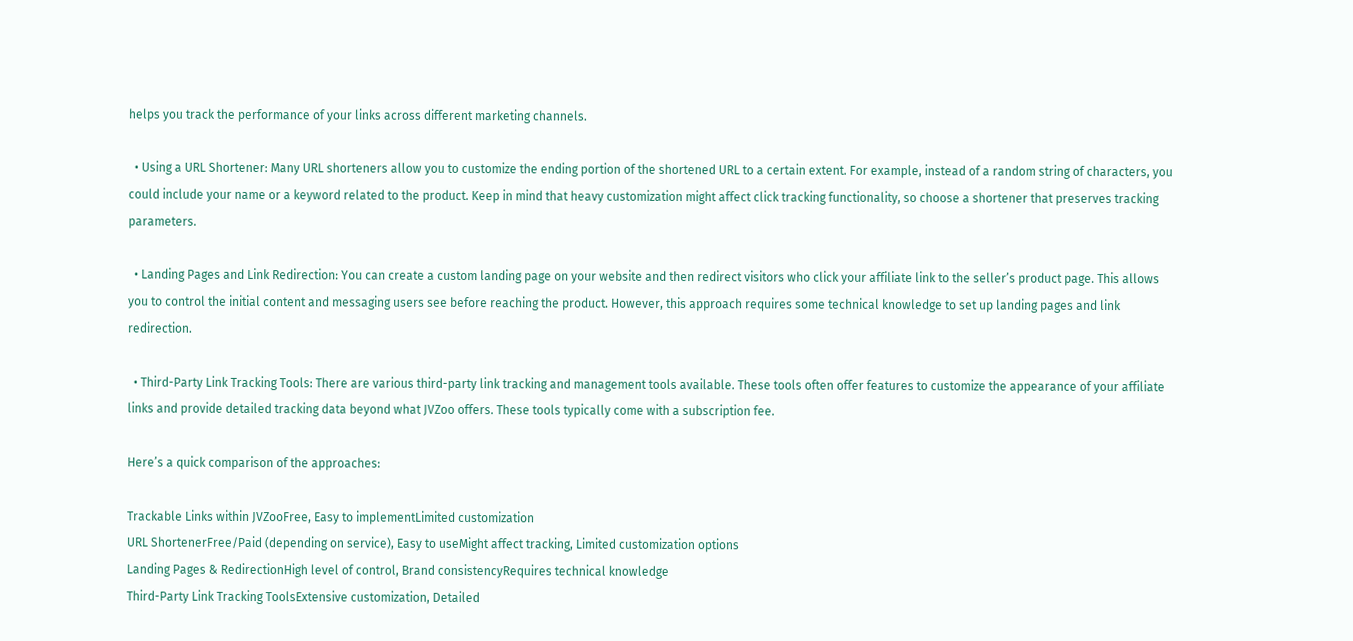helps you track the performance of your links across different marketing channels.

  • Using a URL Shortener: Many URL shorteners allow you to customize the ending portion of the shortened URL to a certain extent. For example, instead of a random string of characters, you could include your name or a keyword related to the product. Keep in mind that heavy customization might affect click tracking functionality, so choose a shortener that preserves tracking parameters.

  • Landing Pages and Link Redirection: You can create a custom landing page on your website and then redirect visitors who click your affiliate link to the seller’s product page. This allows you to control the initial content and messaging users see before reaching the product. However, this approach requires some technical knowledge to set up landing pages and link redirection.

  • Third-Party Link Tracking Tools: There are various third-party link tracking and management tools available. These tools often offer features to customize the appearance of your affiliate links and provide detailed tracking data beyond what JVZoo offers. These tools typically come with a subscription fee.

Here’s a quick comparison of the approaches:

Trackable Links within JVZooFree, Easy to implementLimited customization
URL ShortenerFree/Paid (depending on service), Easy to useMight affect tracking, Limited customization options
Landing Pages & RedirectionHigh level of control, Brand consistencyRequires technical knowledge
Third-Party Link Tracking ToolsExtensive customization, Detailed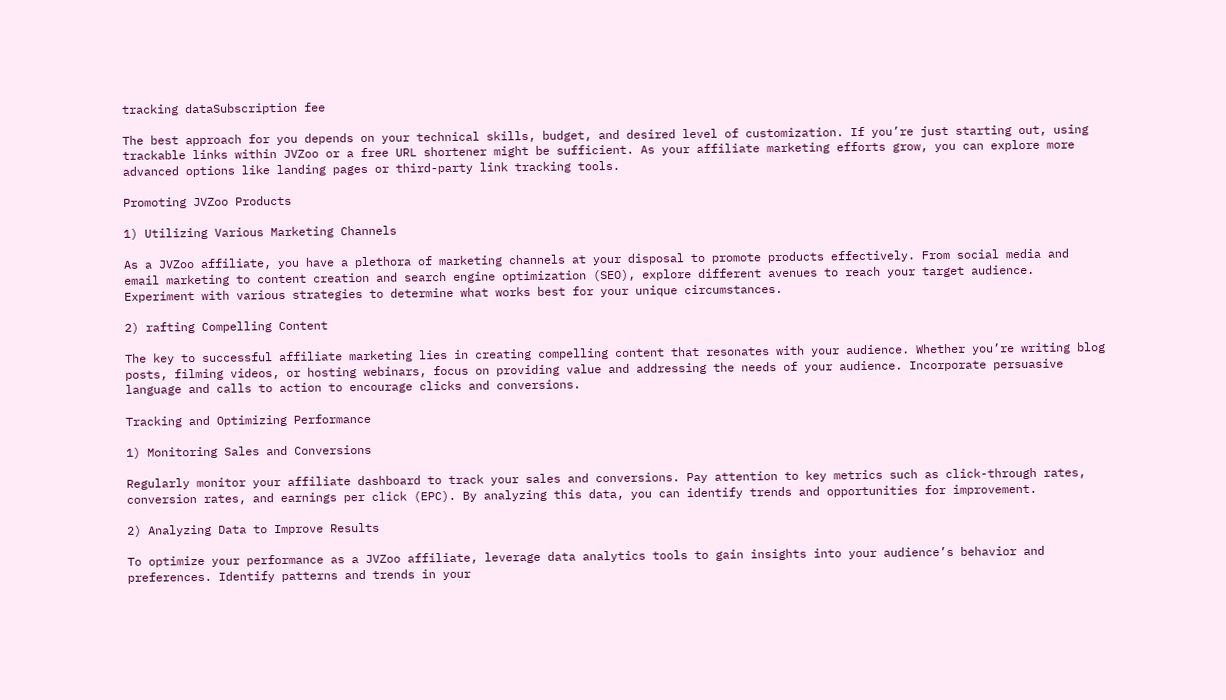tracking dataSubscription fee

The best approach for you depends on your technical skills, budget, and desired level of customization. If you’re just starting out, using trackable links within JVZoo or a free URL shortener might be sufficient. As your affiliate marketing efforts grow, you can explore more advanced options like landing pages or third-party link tracking tools.

Promoting JVZoo Products

1) Utilizing Various Marketing Channels

As a JVZoo affiliate, you have a plethora of marketing channels at your disposal to promote products effectively. From social media and email marketing to content creation and search engine optimization (SEO), explore different avenues to reach your target audience. Experiment with various strategies to determine what works best for your unique circumstances.

2) rafting Compelling Content

The key to successful affiliate marketing lies in creating compelling content that resonates with your audience. Whether you’re writing blog posts, filming videos, or hosting webinars, focus on providing value and addressing the needs of your audience. Incorporate persuasive language and calls to action to encourage clicks and conversions.

Tracking and Optimizing Performance

1) Monitoring Sales and Conversions

Regularly monitor your affiliate dashboard to track your sales and conversions. Pay attention to key metrics such as click-through rates, conversion rates, and earnings per click (EPC). By analyzing this data, you can identify trends and opportunities for improvement.

2) Analyzing Data to Improve Results

To optimize your performance as a JVZoo affiliate, leverage data analytics tools to gain insights into your audience’s behavior and preferences. Identify patterns and trends in your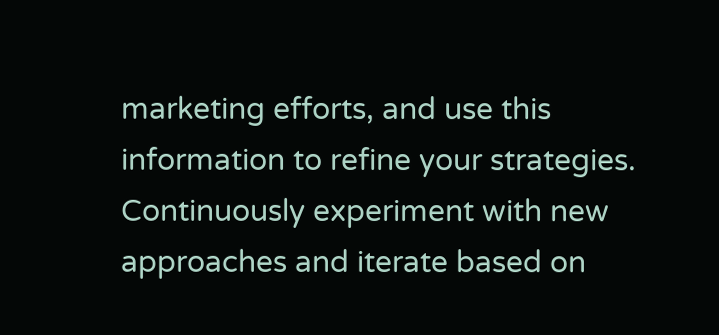marketing efforts, and use this information to refine your strategies. Continuously experiment with new approaches and iterate based on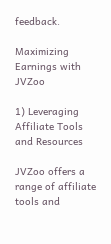feedback.

Maximizing Earnings with JVZoo

1) Leveraging Affiliate Tools and Resources

JVZoo offers a range of affiliate tools and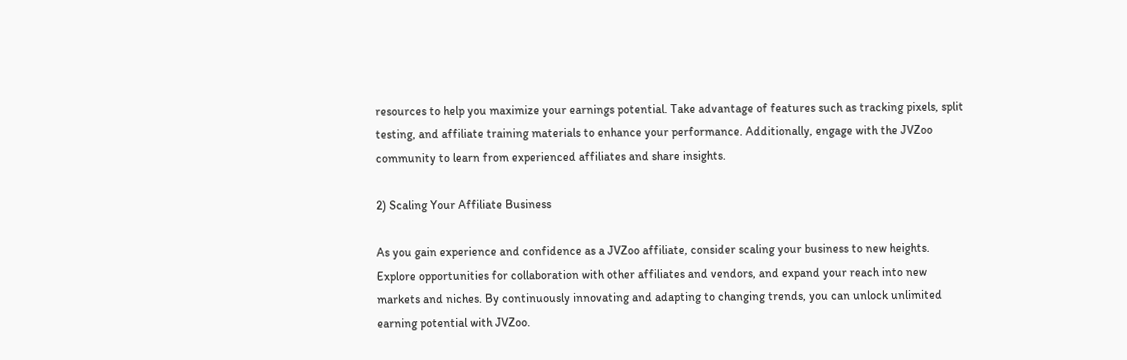resources to help you maximize your earnings potential. Take advantage of features such as tracking pixels, split testing, and affiliate training materials to enhance your performance. Additionally, engage with the JVZoo community to learn from experienced affiliates and share insights.

2) Scaling Your Affiliate Business

As you gain experience and confidence as a JVZoo affiliate, consider scaling your business to new heights. Explore opportunities for collaboration with other affiliates and vendors, and expand your reach into new markets and niches. By continuously innovating and adapting to changing trends, you can unlock unlimited earning potential with JVZoo.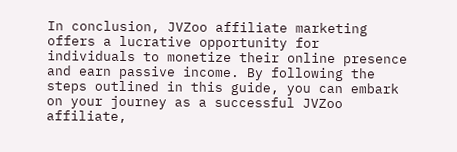In conclusion, JVZoo affiliate marketing offers a lucrative opportunity for individuals to monetize their online presence and earn passive income. By following the steps outlined in this guide, you can embark on your journey as a successful JVZoo affiliate,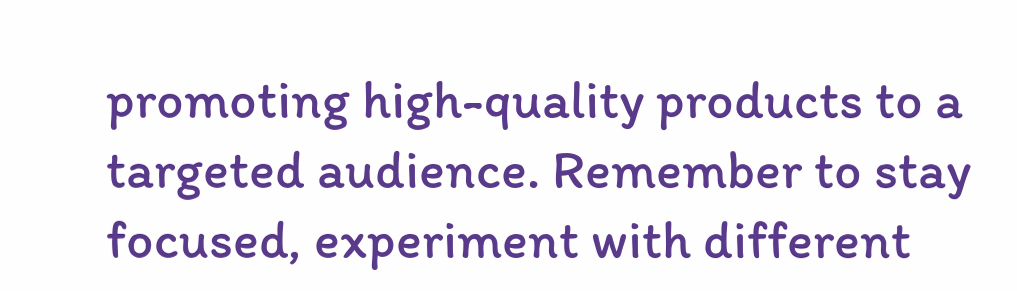promoting high-quality products to a targeted audience. Remember to stay focused, experiment with different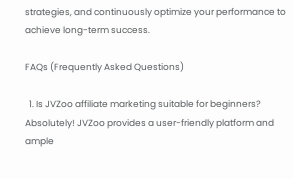strategies, and continuously optimize your performance to achieve long-term success.

FAQs (Frequently Asked Questions)

  1. Is JVZoo affiliate marketing suitable for beginners? Absolutely! JVZoo provides a user-friendly platform and ample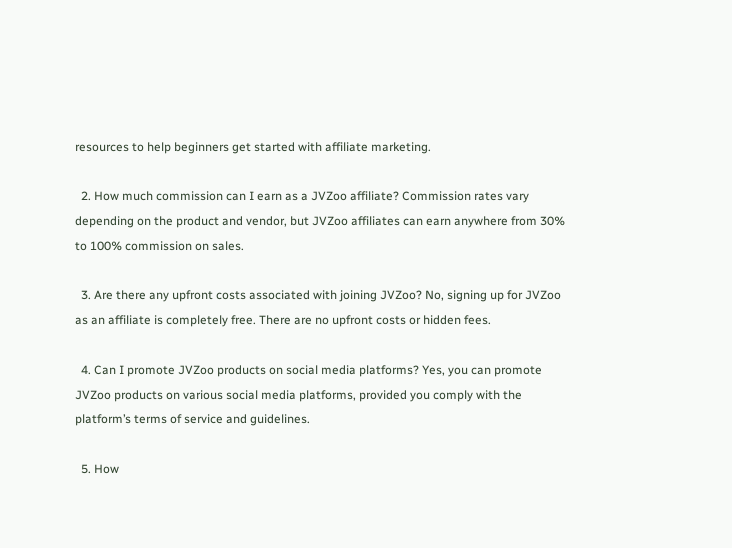resources to help beginners get started with affiliate marketing.

  2. How much commission can I earn as a JVZoo affiliate? Commission rates vary depending on the product and vendor, but JVZoo affiliates can earn anywhere from 30% to 100% commission on sales.

  3. Are there any upfront costs associated with joining JVZoo? No, signing up for JVZoo as an affiliate is completely free. There are no upfront costs or hidden fees.

  4. Can I promote JVZoo products on social media platforms? Yes, you can promote JVZoo products on various social media platforms, provided you comply with the platform’s terms of service and guidelines.

  5. How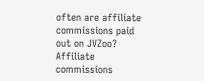often are affiliate commissions paid out on JVZoo? Affiliate commissions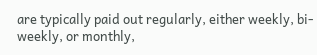are typically paid out regularly, either weekly, bi-weekly, or monthly,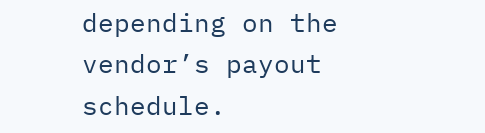depending on the vendor’s payout schedule.